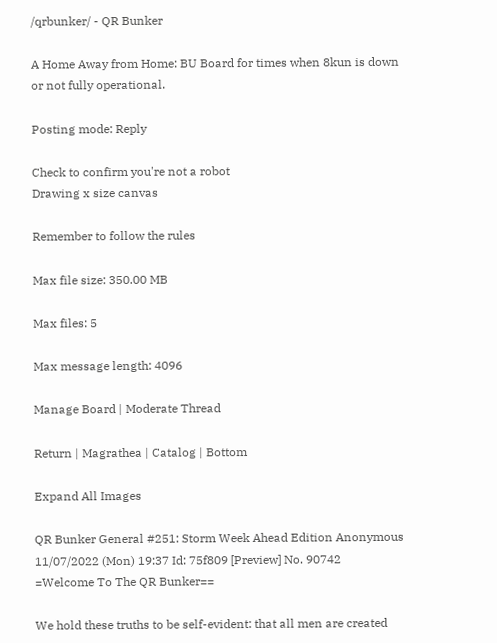/qrbunker/ - QR Bunker

A Home Away from Home: BU Board for times when 8kun is down or not fully operational.

Posting mode: Reply

Check to confirm you're not a robot
Drawing x size canvas

Remember to follow the rules

Max file size: 350.00 MB

Max files: 5

Max message length: 4096

Manage Board | Moderate Thread

Return | Magrathea | Catalog | Bottom

Expand All Images

QR Bunker General #251: Storm Week Ahead Edition Anonymous 11/07/2022 (Mon) 19:37 Id: 75f809 [Preview] No. 90742
=Welcome To The QR Bunker==

We hold these truths to be self-evident: that all men are created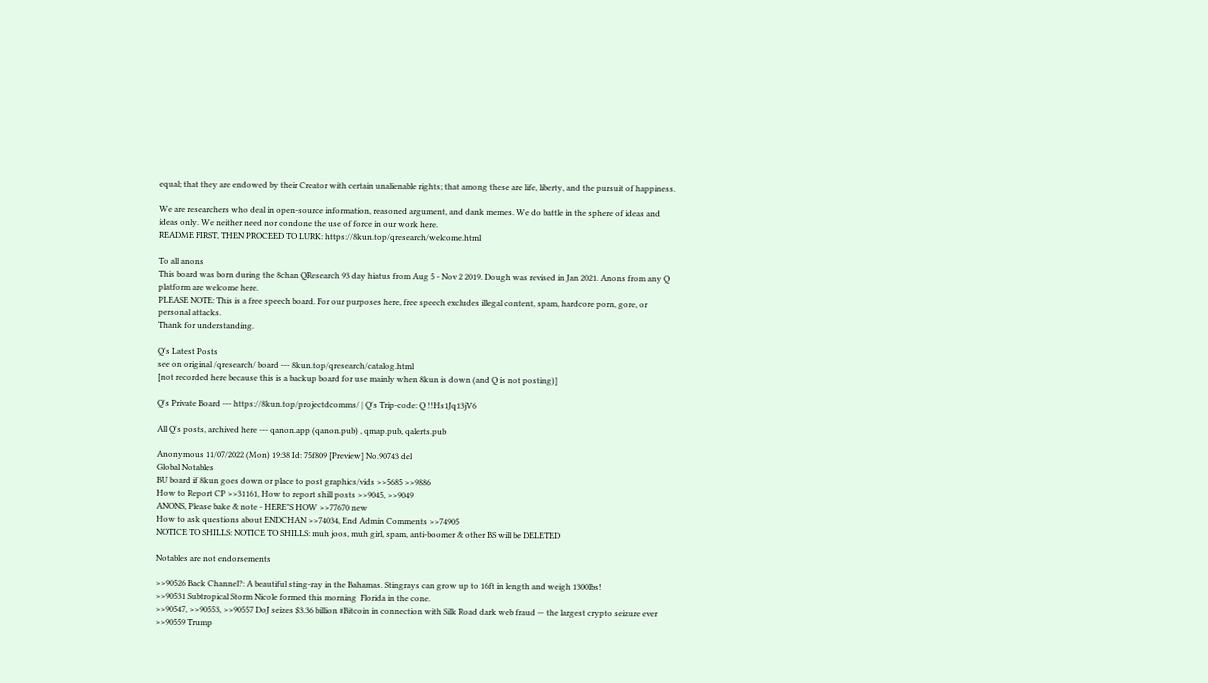equal; that they are endowed by their Creator with certain unalienable rights; that among these are life, liberty, and the pursuit of happiness.

We are researchers who deal in open-source information, reasoned argument, and dank memes. We do battle in the sphere of ideas and ideas only. We neither need nor condone the use of force in our work here.
README FIRST, THEN PROCEED TO LURK: https://8kun.top/qresearch/welcome.html

To all anons
This board was born during the 8chan QResearch 93 day hiatus from Aug 5 - Nov 2 2019. Dough was revised in Jan 2021. Anons from any Q platform are welcome here.
PLEASE NOTE: This is a free speech board. For our purposes here, free speech excludes illegal content, spam, hardcore porn, gore, or personal attacks.
Thank for understanding.

Q's Latest Posts
see on original /qresearch/ board --- 8kun.top/qresearch/catalog.html
[not recorded here because this is a backup board for use mainly when 8kun is down (and Q is not posting)]

Q's Private Board --- https://8kun.top/projectdcomms/ | Q's Trip-code: Q !!Hs1Jq13jV6

All Q's posts, archived here --- qanon.app (qanon.pub) , qmap.pub, qalerts.pub

Anonymous 11/07/2022 (Mon) 19:38 Id: 75f809 [Preview] No.90743 del
Global Notables
BU board if 8kun goes down or place to post graphics/vids >>5685 >>9886
How to Report CP >>31161, How to report shill posts >>9045, >>9049
ANONS, Please bake & note - HERE"S HOW >>77670 new
How to ask questions about ENDCHAN >>74034, End Admin Comments >>74905
NOTICE TO SHILLS: NOTICE TO SHILLS: muh joos, muh girl, spam, anti-boomer & other BS will be DELETED

Notables are not endorsements

>>90526 Back Channel?: A beautiful sting-ray in the Bahamas. Stingrays can grow up to 16ft in length and weigh 1300lbs!
>>90531 Subtropical Storm Nicole formed this morning  Florida in the cone.
>>90547, >>90553, >>90557 DoJ seizes $3.36 billion #Bitcoin in connection with Silk Road dark web fraud — the largest crypto seizure ever
>>90559 Trump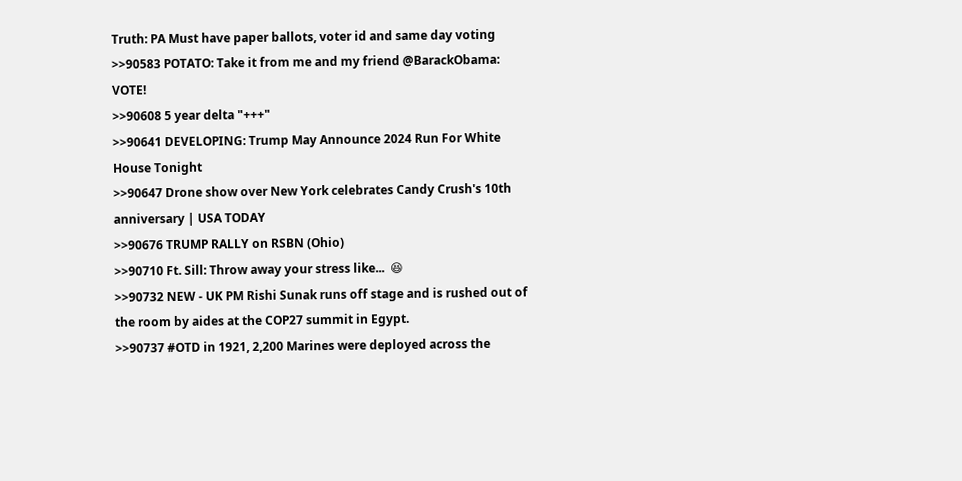Truth: PA Must have paper ballots, voter id and same day voting
>>90583 POTATO: Take it from me and my friend @BarackObama: VOTE!
>>90608 5 year delta "+++"
>>90641 DEVELOPING: Trump May Announce 2024 Run For White House Tonight
>>90647 Drone show over New York celebrates Candy Crush's 10th anniversary | USA TODAY
>>90676 TRUMP RALLY on RSBN (Ohio)
>>90710 Ft. Sill: Throw away your stress like...  😆
>>90732 NEW - UK PM Rishi Sunak runs off stage and is rushed out of the room by aides at the COP27 summit in Egypt.
>>90737 #OTD in 1921, 2,200 Marines were deployed across the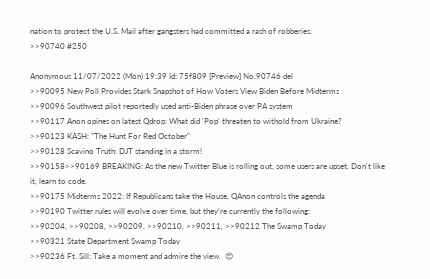nation to protect the U.S. Mail after gangsters had committed a rash of robberies.
>>90740 #250

Anonymous 11/07/2022 (Mon) 19:39 Id: 75f809 [Preview] No.90746 del
>>90095 New Poll Provides Stark Snapshot of How Voters View Biden Before Midterms
>>90096 Southwest pilot reportedly used anti-Biden phrase over PA system
>>90117 Anon opines on latest Qdrop: What did 'Pop' threaten to withold from Ukraine?
>>90123 KASH: "The Hunt For Red October"
>>90128 Scavino Truth: DJT standing in a storm!
>>90158>>90169 BREAKING: As the new Twitter Blue is rolling out, some users are upset. Don't like it, learn to code.
>>90175 Midterms 2022: If Republicans take the House, QAnon controls the agenda
>>90190 Twitter rules will evolve over time, but they’re currently the following:
>>90204, >>90208, >>90209, >>90210, >>90211, >>90212 The Swamp Today
>>90321 State Department Swamp Today
>>90236 Ft. Sill: Take a moment and admire the view.  😍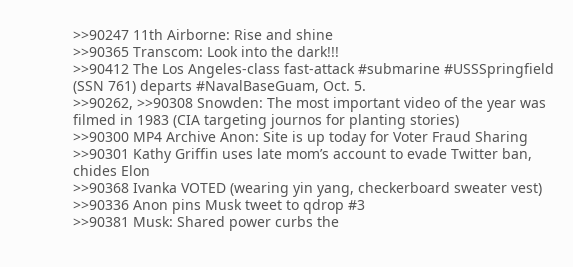>>90247 11th Airborne: Rise and shine
>>90365 Transcom: Look into the dark!!!
>>90412 The Los Angeles-class fast-attack #submarine #USSSpringfield (SSN 761) departs #NavalBaseGuam, Oct. 5.
>>90262, >>90308 Snowden: The most important video of the year was filmed in 1983 (CIA targeting journos for planting stories)
>>90300 MP4 Archive Anon: Site is up today for Voter Fraud Sharing
>>90301 Kathy Griffin uses late mom’s account to evade Twitter ban, chides Elon
>>90368 Ivanka VOTED (wearing yin yang, checkerboard sweater vest)
>>90336 Anon pins Musk tweet to qdrop #3
>>90381 Musk: Shared power curbs the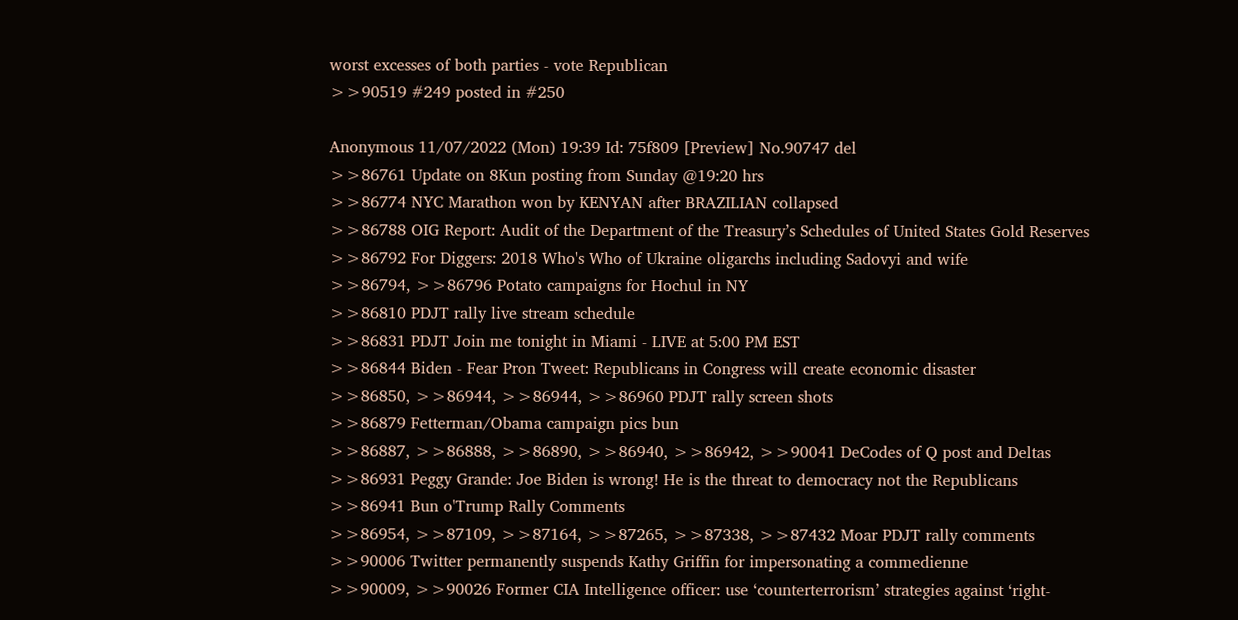worst excesses of both parties - vote Republican
>>90519 #249 posted in #250

Anonymous 11/07/2022 (Mon) 19:39 Id: 75f809 [Preview] No.90747 del
>>86761 Update on 8Kun posting from Sunday @19:20 hrs
>>86774 NYC Marathon won by KENYAN after BRAZILIAN collapsed
>>86788 OIG Report: Audit of the Department of the Treasury’s Schedules of United States Gold Reserves
>>86792 For Diggers: 2018 Who's Who of Ukraine oligarchs including Sadovyi and wife
>>86794, >>86796 Potato campaigns for Hochul in NY
>>86810 PDJT rally live stream schedule
>>86831 PDJT Join me tonight in Miami - LIVE at 5:00 PM EST
>>86844 Biden - Fear Pron Tweet: Republicans in Congress will create economic disaster
>>86850, >>86944, >>86944, >>86960 PDJT rally screen shots
>>86879 Fetterman/Obama campaign pics bun
>>86887, >>86888, >>86890, >>86940, >>86942, >>90041 DeCodes of Q post and Deltas
>>86931 Peggy Grande: Joe Biden is wrong! He is the threat to democracy not the Republicans
>>86941 Bun o'Trump Rally Comments
>>86954, >>87109, >>87164, >>87265, >>87338, >>87432 Moar PDJT rally comments
>>90006 Twitter permanently suspends Kathy Griffin for impersonating a commedienne
>>90009, >>90026 Former CIA Intelligence officer: use ‘counterterrorism’ strategies against ‘right-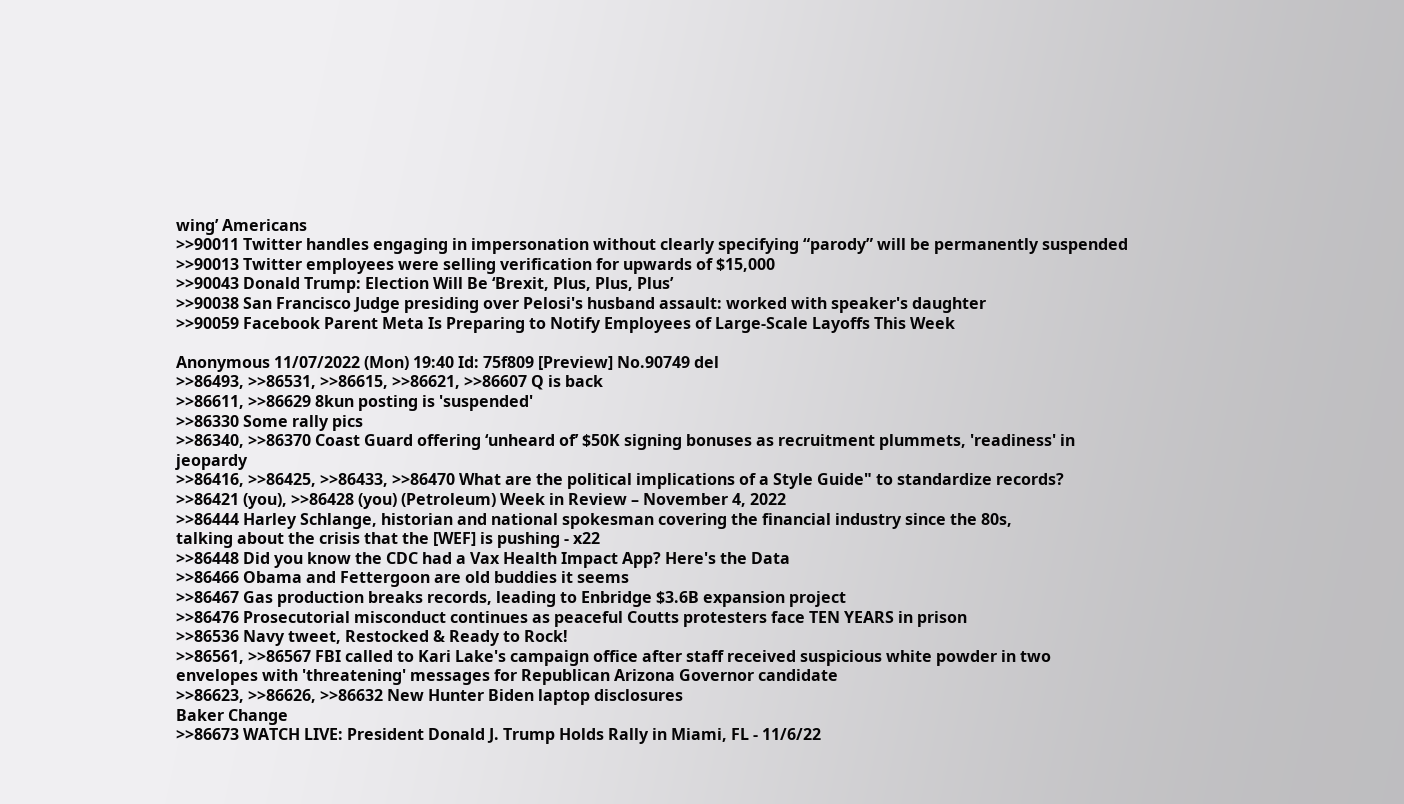wing’ Americans
>>90011 Twitter handles engaging in impersonation without clearly specifying “parody” will be permanently suspended
>>90013 Twitter employees were selling verification for upwards of $15,000
>>90043 Donald Trump: Election Will Be ‘Brexit, Plus, Plus, Plus’
>>90038 San Francisco Judge presiding over Pelosi's husband assault: worked with speaker's daughter
>>90059 Facebook Parent Meta Is Preparing to Notify Employees of Large-Scale Layoffs This Week

Anonymous 11/07/2022 (Mon) 19:40 Id: 75f809 [Preview] No.90749 del
>>86493, >>86531, >>86615, >>86621, >>86607 Q is back
>>86611, >>86629 8kun posting is 'suspended'
>>86330 Some rally pics
>>86340, >>86370 Coast Guard offering ‘unheard of’ $50K signing bonuses as recruitment plummets, 'readiness' in jeopardy
>>86416, >>86425, >>86433, >>86470 What are the political implications of a Style Guide" to standardize records?
>>86421 (you), >>86428 (you) (Petroleum) Week in Review – November 4, 2022
>>86444 Harley Schlange, historian and national spokesman covering the financial industry since the 80s,
talking about the crisis that the [WEF] is pushing - x22
>>86448 Did you know the CDC had a Vax Health Impact App? Here's the Data
>>86466 Obama and Fettergoon are old buddies it seems
>>86467 Gas production breaks records, leading to Enbridge $3.6B expansion project
>>86476 Prosecutorial misconduct continues as peaceful Coutts protesters face TEN YEARS in prison
>>86536 Navy tweet, Restocked & Ready to Rock!
>>86561, >>86567 FBI called to Kari Lake's campaign office after staff received suspicious white powder in two envelopes with 'threatening' messages for Republican Arizona Governor candidate
>>86623, >>86626, >>86632 New Hunter Biden laptop disclosures
Baker Change
>>86673 WATCH LIVE: President Donald J. Trump Holds Rally in Miami, FL - 11/6/22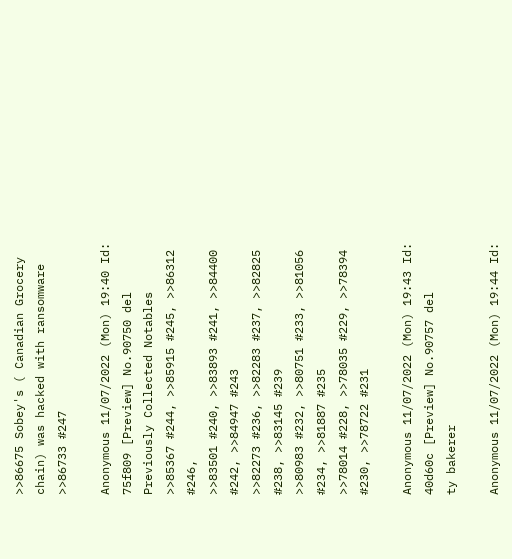>>86675 Sobey's ( Canadian Grocery chain) was hacked with ransomware
>>86733 #247

Anonymous 11/07/2022 (Mon) 19:40 Id: 75f809 [Preview] No.90750 del
Previously Collected Notables
>>85367 #244, >>85915 #245, >>86312 #246,
>>83501 #240, >>83893 #241, >>84400 #242, >>84947 #243
>>82273 #236, >>82283 #237, >>82825 #238, >>83145 #239
>>80983 #232, >>80751 #233, >>81056 #234, >>81887 #235
>>78014 #228, >>78035 #229, >>78394 #230, >>78722 #231

Anonymous 11/07/2022 (Mon) 19:43 Id: 40d60c [Preview] No.90757 del
ty bakerer

Anonymous 11/07/2022 (Mon) 19:44 Id: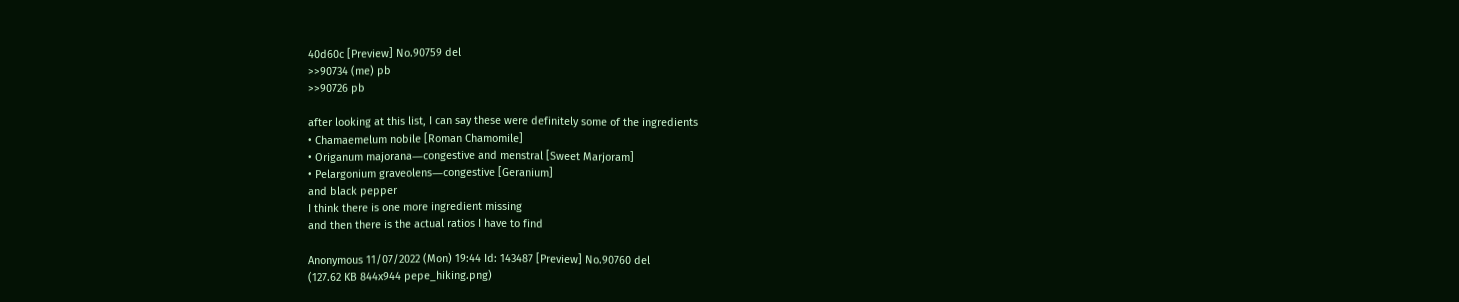40d60c [Preview] No.90759 del
>>90734 (me) pb
>>90726 pb

after looking at this list, I can say these were definitely some of the ingredients
• Chamaemelum nobile [Roman Chamomile]
• Origanum majorana―congestive and menstral [Sweet Marjoram]
• Pelargonium graveolens―congestive [Geranium]
and black pepper
I think there is one more ingredient missing
and then there is the actual ratios I have to find

Anonymous 11/07/2022 (Mon) 19:44 Id: 143487 [Preview] No.90760 del
(127.62 KB 844x944 pepe_hiking.png)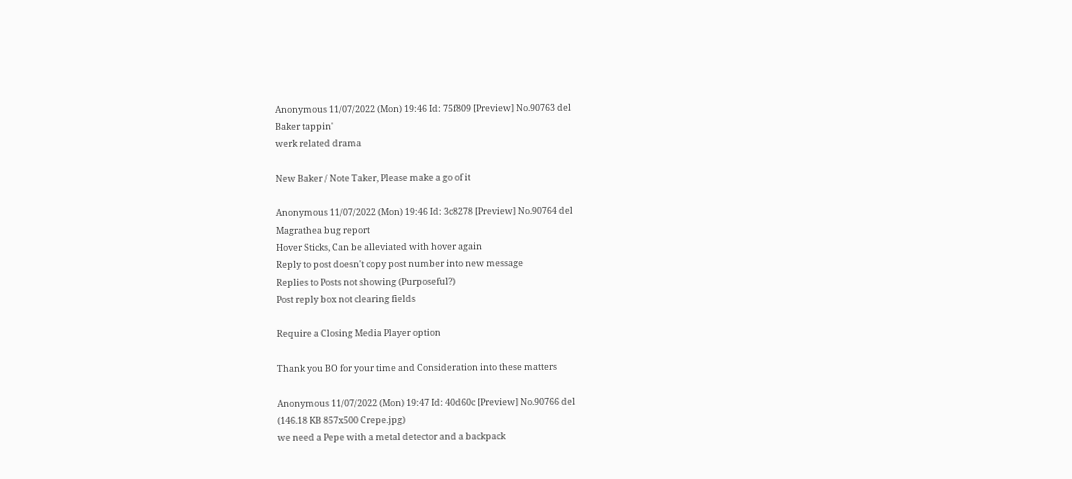Anonymous 11/07/2022 (Mon) 19:46 Id: 75f809 [Preview] No.90763 del
Baker tappin'
werk related drama

New Baker / Note Taker, Please make a go of it

Anonymous 11/07/2022 (Mon) 19:46 Id: 3c8278 [Preview] No.90764 del
Magrathea bug report
Hover Sticks, Can be alleviated with hover again
Reply to post doesn't copy post number into new message
Replies to Posts not showing (Purposeful?)
Post reply box not clearing fields

Require a Closing Media Player option

Thank you BO for your time and Consideration into these matters

Anonymous 11/07/2022 (Mon) 19:47 Id: 40d60c [Preview] No.90766 del
(146.18 KB 857x500 Crepe.jpg)
we need a Pepe with a metal detector and a backpack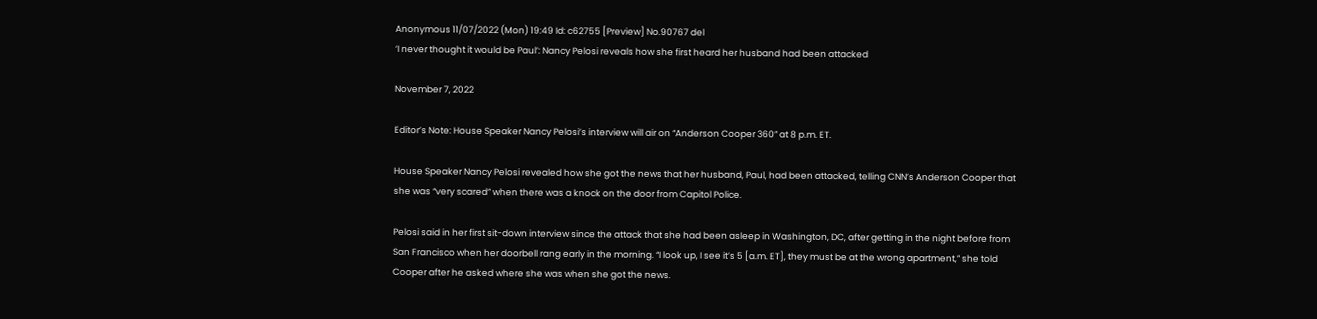Anonymous 11/07/2022 (Mon) 19:49 Id: c62755 [Preview] No.90767 del
‘I never thought it would be Paul’: Nancy Pelosi reveals how she first heard her husband had been attacked

November 7, 2022

Editor’s Note: House Speaker Nancy Pelosi’s interview will air on “Anderson Cooper 360” at 8 p.m. ET.

House Speaker Nancy Pelosi revealed how she got the news that her husband, Paul, had been attacked, telling CNN’s Anderson Cooper that she was “very scared” when there was a knock on the door from Capitol Police.

Pelosi said in her first sit-down interview since the attack that she had been asleep in Washington, DC, after getting in the night before from San Francisco when her doorbell rang early in the morning. “I look up, I see it’s 5 [a.m. ET], they must be at the wrong apartment,” she told Cooper after he asked where she was when she got the news.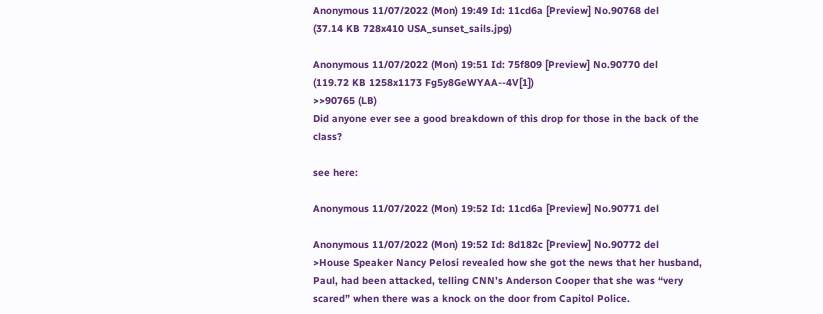Anonymous 11/07/2022 (Mon) 19:49 Id: 11cd6a [Preview] No.90768 del
(37.14 KB 728x410 USA_sunset_sails.jpg)

Anonymous 11/07/2022 (Mon) 19:51 Id: 75f809 [Preview] No.90770 del
(119.72 KB 1258x1173 Fg5y8GeWYAA--4V[1])
>>90765 (LB)
Did anyone ever see a good breakdown of this drop for those in the back of the class?

see here:

Anonymous 11/07/2022 (Mon) 19:52 Id: 11cd6a [Preview] No.90771 del

Anonymous 11/07/2022 (Mon) 19:52 Id: 8d182c [Preview] No.90772 del
>House Speaker Nancy Pelosi revealed how she got the news that her husband, Paul, had been attacked, telling CNN’s Anderson Cooper that she was “very scared” when there was a knock on the door from Capitol Police.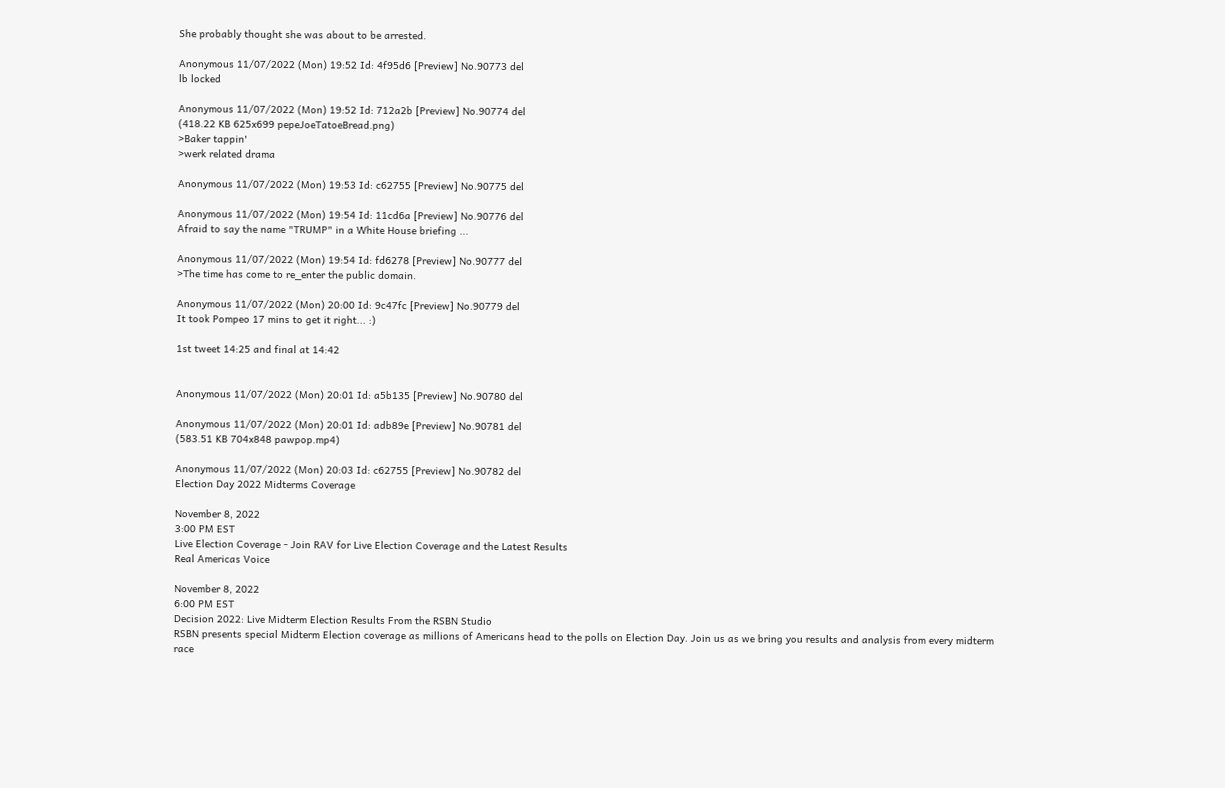She probably thought she was about to be arrested.

Anonymous 11/07/2022 (Mon) 19:52 Id: 4f95d6 [Preview] No.90773 del
lb locked

Anonymous 11/07/2022 (Mon) 19:52 Id: 712a2b [Preview] No.90774 del
(418.22 KB 625x699 pepeJoeTatoeBread.png)
>Baker tappin'
>werk related drama

Anonymous 11/07/2022 (Mon) 19:53 Id: c62755 [Preview] No.90775 del

Anonymous 11/07/2022 (Mon) 19:54 Id: 11cd6a [Preview] No.90776 del
Afraid to say the name "TRUMP" in a White House briefing ...

Anonymous 11/07/2022 (Mon) 19:54 Id: fd6278 [Preview] No.90777 del
>The time has come to re_enter the public domain.

Anonymous 11/07/2022 (Mon) 20:00 Id: 9c47fc [Preview] No.90779 del
It took Pompeo 17 mins to get it right... :)

1st tweet 14:25 and final at 14:42


Anonymous 11/07/2022 (Mon) 20:01 Id: a5b135 [Preview] No.90780 del

Anonymous 11/07/2022 (Mon) 20:01 Id: adb89e [Preview] No.90781 del
(583.51 KB 704x848 pawpop.mp4)

Anonymous 11/07/2022 (Mon) 20:03 Id: c62755 [Preview] No.90782 del
Election Day 2022 Midterms Coverage

November 8, 2022
3:00 PM EST
Live Election Coverage - Join RAV for Live Election Coverage and the Latest Results
Real Americas Voice

November 8, 2022
6:00 PM EST
Decision 2022: Live Midterm Election Results From the RSBN Studio
RSBN presents special Midterm Election coverage as millions of Americans head to the polls on Election Day. Join us as we bring you results and analysis from every midterm race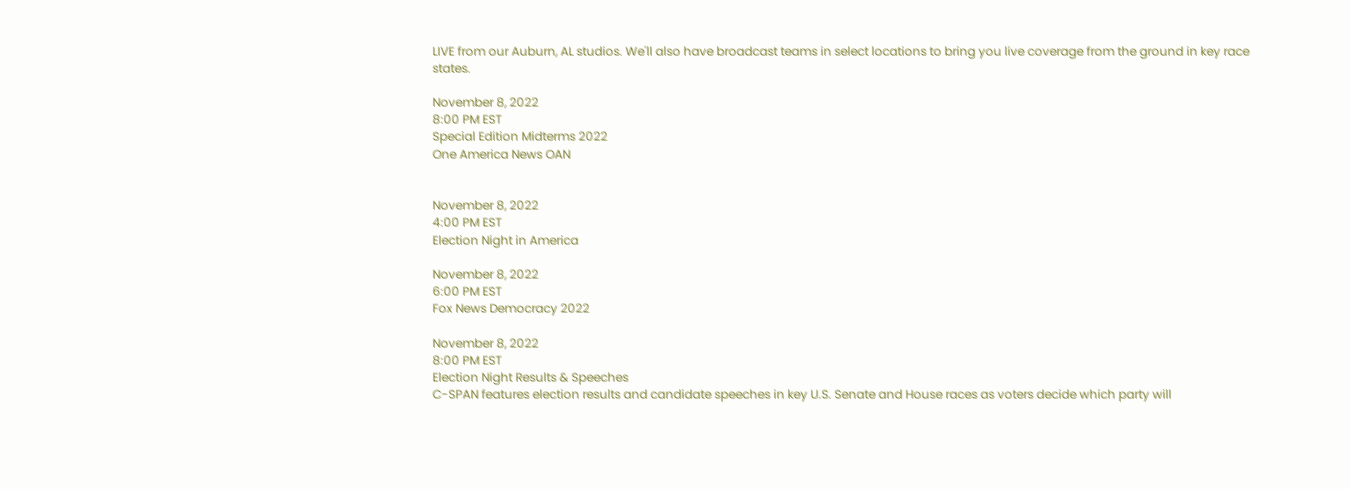LIVE from our Auburn, AL studios. We'll also have broadcast teams in select locations to bring you live coverage from the ground in key race states.

November 8, 2022
8:00 PM EST
Special Edition Midterms 2022
One America News OAN


November 8, 2022
4:00 PM EST
Election Night in America

November 8, 2022
6:00 PM EST
Fox News Democracy 2022

November 8, 2022
8:00 PM EST
Election Night Results & Speeches
C-SPAN features election results and candidate speeches in key U.S. Senate and House races as voters decide which party will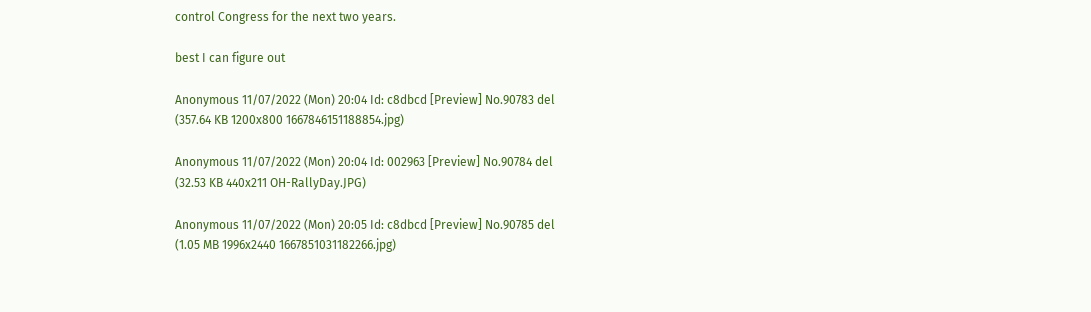control Congress for the next two years.

best I can figure out

Anonymous 11/07/2022 (Mon) 20:04 Id: c8dbcd [Preview] No.90783 del
(357.64 KB 1200x800 1667846151188854.jpg)

Anonymous 11/07/2022 (Mon) 20:04 Id: 002963 [Preview] No.90784 del
(32.53 KB 440x211 OH-RallyDay.JPG)

Anonymous 11/07/2022 (Mon) 20:05 Id: c8dbcd [Preview] No.90785 del
(1.05 MB 1996x2440 1667851031182266.jpg)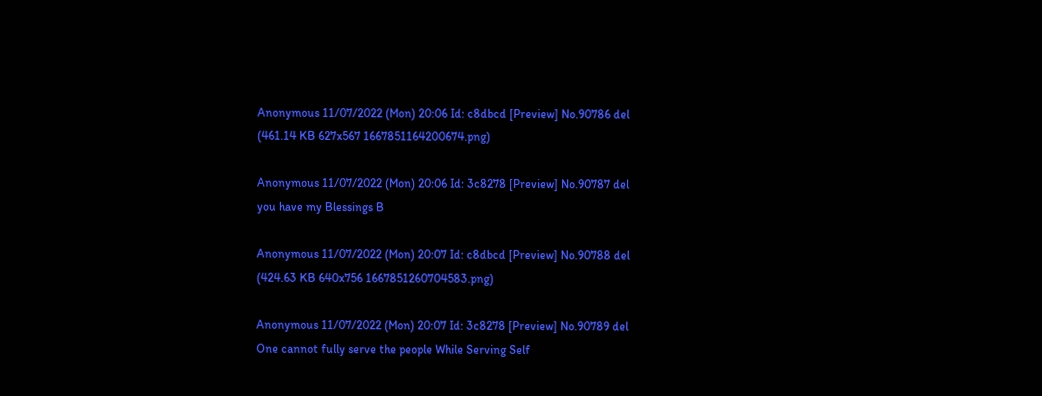Anonymous 11/07/2022 (Mon) 20:06 Id: c8dbcd [Preview] No.90786 del
(461.14 KB 627x567 1667851164200674.png)

Anonymous 11/07/2022 (Mon) 20:06 Id: 3c8278 [Preview] No.90787 del
you have my Blessings B

Anonymous 11/07/2022 (Mon) 20:07 Id: c8dbcd [Preview] No.90788 del
(424.63 KB 640x756 1667851260704583.png)

Anonymous 11/07/2022 (Mon) 20:07 Id: 3c8278 [Preview] No.90789 del
One cannot fully serve the people While Serving Self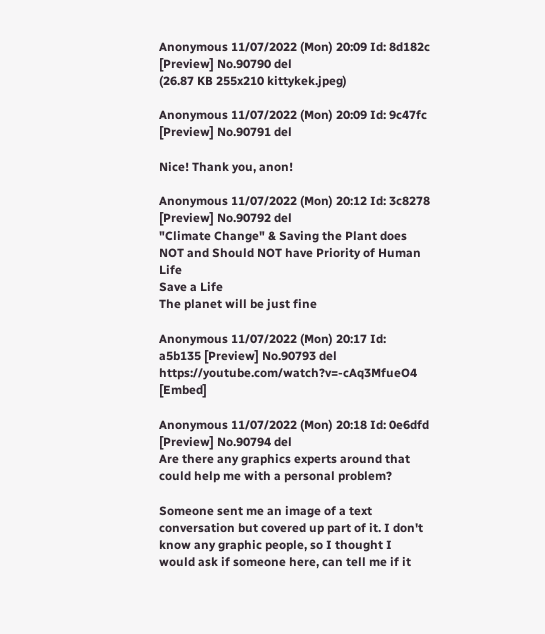Anonymous 11/07/2022 (Mon) 20:09 Id: 8d182c [Preview] No.90790 del
(26.87 KB 255x210 kittykek.jpeg)

Anonymous 11/07/2022 (Mon) 20:09 Id: 9c47fc [Preview] No.90791 del

Nice! Thank you, anon!

Anonymous 11/07/2022 (Mon) 20:12 Id: 3c8278 [Preview] No.90792 del
"Climate Change" & Saving the Plant does NOT and Should NOT have Priority of Human Life
Save a Life
The planet will be just fine

Anonymous 11/07/2022 (Mon) 20:17 Id: a5b135 [Preview] No.90793 del
https://youtube.com/watch?v=-cAq3MfueO4 [Embed]

Anonymous 11/07/2022 (Mon) 20:18 Id: 0e6dfd [Preview] No.90794 del
Are there any graphics experts around that could help me with a personal problem?

Someone sent me an image of a text conversation but covered up part of it. I don't know any graphic people, so I thought I would ask if someone here, can tell me if it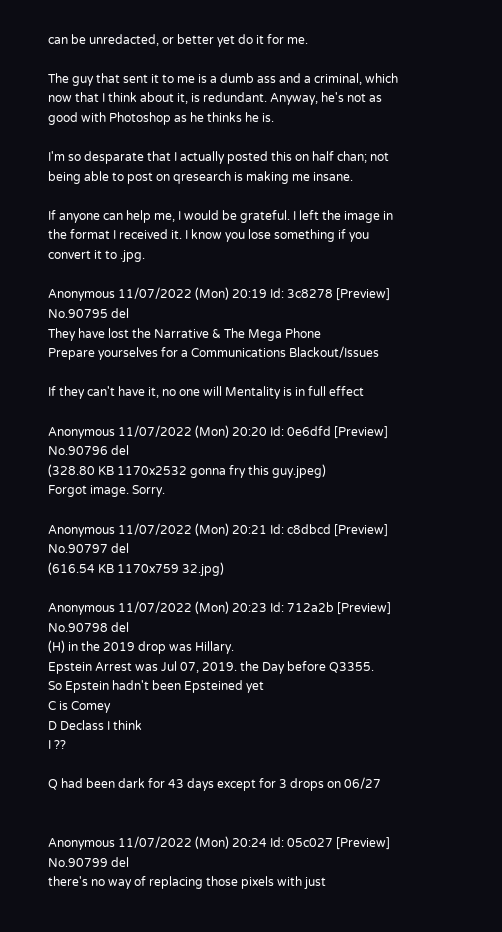can be unredacted, or better yet do it for me.

The guy that sent it to me is a dumb ass and a criminal, which now that I think about it, is redundant. Anyway, he's not as good with Photoshop as he thinks he is.

I'm so desparate that I actually posted this on half chan; not being able to post on qresearch is making me insane.

If anyone can help me, I would be grateful. I left the image in the format I received it. I know you lose something if you convert it to .jpg.

Anonymous 11/07/2022 (Mon) 20:19 Id: 3c8278 [Preview] No.90795 del
They have lost the Narrative & The Mega Phone
Prepare yourselves for a Communications Blackout/Issues

If they can't have it, no one will Mentality is in full effect

Anonymous 11/07/2022 (Mon) 20:20 Id: 0e6dfd [Preview] No.90796 del
(328.80 KB 1170x2532 gonna fry this guy.jpeg)
Forgot image. Sorry.

Anonymous 11/07/2022 (Mon) 20:21 Id: c8dbcd [Preview] No.90797 del
(616.54 KB 1170x759 32.jpg)

Anonymous 11/07/2022 (Mon) 20:23 Id: 712a2b [Preview] No.90798 del
(H) in the 2019 drop was Hillary.
Epstein Arrest was Jul 07, 2019. the Day before Q3355.
So Epstein hadn't been Epsteined yet
C is Comey
D Declass I think
I ??

Q had been dark for 43 days except for 3 drops on 06/27


Anonymous 11/07/2022 (Mon) 20:24 Id: 05c027 [Preview] No.90799 del
there's no way of replacing those pixels with just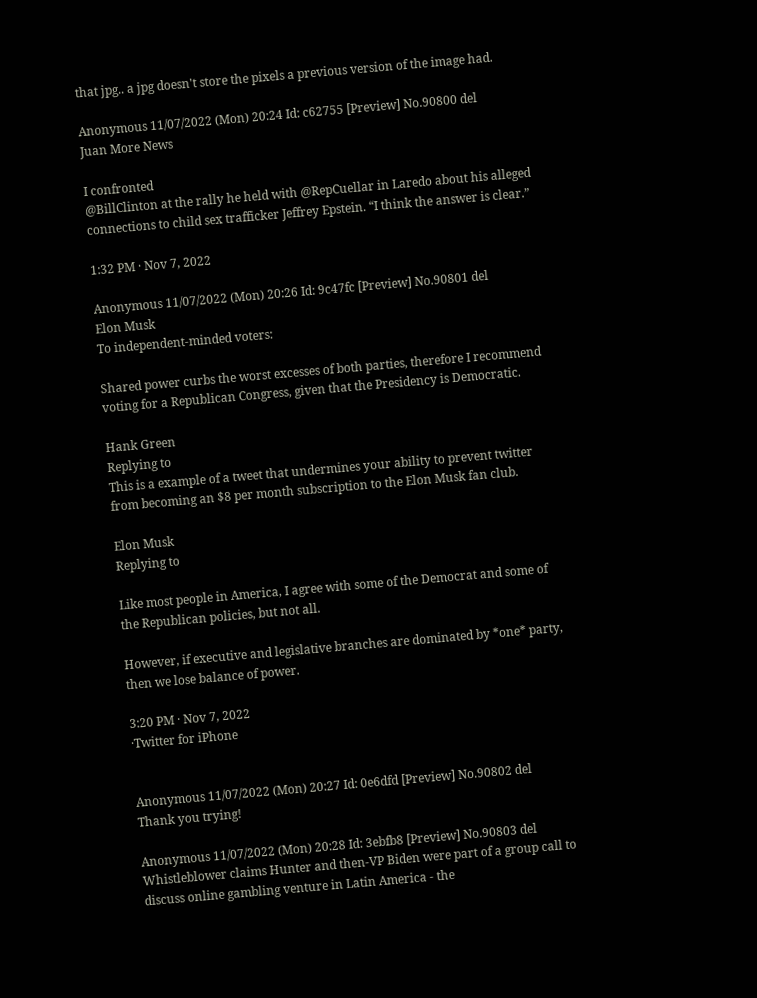that jpg.. a jpg doesn't store the pixels a previous version of the image had.

Anonymous 11/07/2022 (Mon) 20:24 Id: c62755 [Preview] No.90800 del
Juan More News

I confronted
@BillClinton at the rally he held with @RepCuellar in Laredo about his alleged connections to child sex trafficker Jeffrey Epstein. “I think the answer is clear.”

1:32 PM · Nov 7, 2022

Anonymous 11/07/2022 (Mon) 20:26 Id: 9c47fc [Preview] No.90801 del
Elon Musk
To independent-minded voters:

Shared power curbs the worst excesses of both parties, therefore I recommend voting for a Republican Congress, given that the Presidency is Democratic.

Hank Green
Replying to
This is a example of a tweet that undermines your ability to prevent twitter from becoming an $8 per month subscription to the Elon Musk fan club.

Elon Musk
Replying to

Like most people in America, I agree with some of the Democrat and some of the Republican policies, but not all.

However, if executive and legislative branches are dominated by *one* party, then we lose balance of power.

3:20 PM · Nov 7, 2022
·Twitter for iPhone


Anonymous 11/07/2022 (Mon) 20:27 Id: 0e6dfd [Preview] No.90802 del
Thank you trying!

Anonymous 11/07/2022 (Mon) 20:28 Id: 3ebfb8 [Preview] No.90803 del
Whistleblower claims Hunter and then-VP Biden were part of a group call to discuss online gambling venture in Latin America - the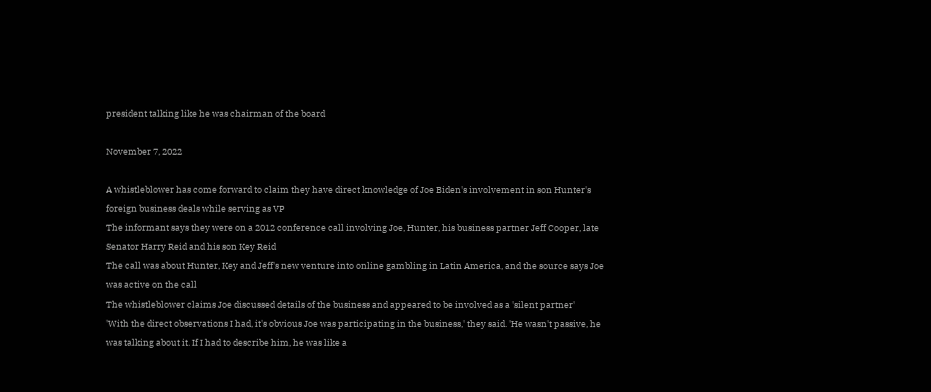president talking like he was chairman of the board

November 7, 2022

A whistleblower has come forward to claim they have direct knowledge of Joe Biden's involvement in son Hunter's foreign business deals while serving as VP
The informant says they were on a 2012 conference call involving Joe, Hunter, his business partner Jeff Cooper, late Senator Harry Reid and his son Key Reid
The call was about Hunter, Key and Jeff's new venture into online gambling in Latin America, and the source says Joe was active on the call
The whistleblower claims Joe discussed details of the business and appeared to be involved as a 'silent partner'
'With the direct observations I had, it's obvious Joe was participating in the business,' they said. 'He wasn't passive, he was talking about it. If I had to describe him, he was like a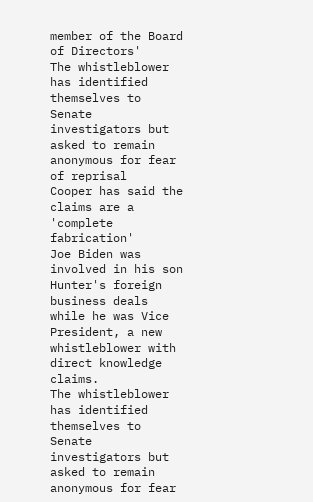member of the Board of Directors'
The whistleblower has identified themselves to Senate investigators but asked to remain anonymous for fear of reprisal
Cooper has said the claims are a 'complete fabrication'
Joe Biden was involved in his son Hunter's foreign business deals while he was Vice President, a new whistleblower with direct knowledge claims.
The whistleblower has identified themselves to Senate investigators but asked to remain anonymous for fear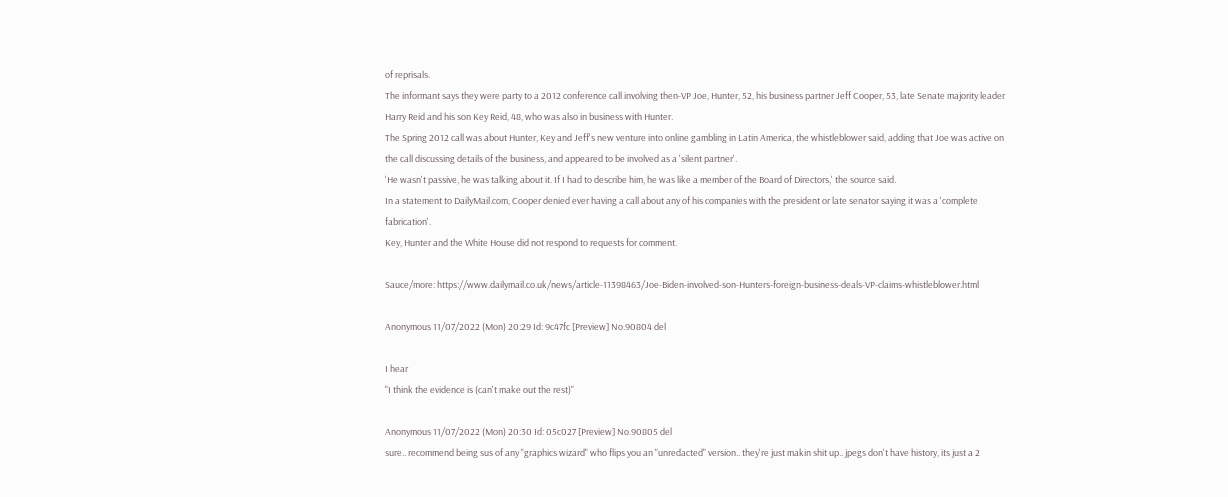of reprisals.
The informant says they were party to a 2012 conference call involving then-VP Joe, Hunter, 52, his business partner Jeff Cooper, 53, late Senate majority leader Harry Reid and his son Key Reid, 48, who was also in business with Hunter.
The Spring 2012 call was about Hunter, Key and Jeff's new venture into online gambling in Latin America, the whistleblower said, adding that Joe was active on the call discussing details of the business, and appeared to be involved as a 'silent partner'.
'He wasn't passive, he was talking about it. If I had to describe him, he was like a member of the Board of Directors,' the source said.
In a statement to DailyMail.com, Cooper denied ever having a call about any of his companies with the president or late senator saying it was a 'complete fabrication'.
Key, Hunter and the White House did not respond to requests for comment.

Sauce/more: https://www.dailymail.co.uk/news/article-11398463/Joe-Biden-involved-son-Hunters-foreign-business-deals-VP-claims-whistleblower.html

Anonymous 11/07/2022 (Mon) 20:29 Id: 9c47fc [Preview] No.90804 del

I hear
"I think the evidence is (can't make out the rest)"

Anonymous 11/07/2022 (Mon) 20:30 Id: 05c027 [Preview] No.90805 del
sure.. recommend being sus of any "graphics wizard" who flips you an "unredacted" version.. they're just makin shit up.. jpegs don't have history, its just a 2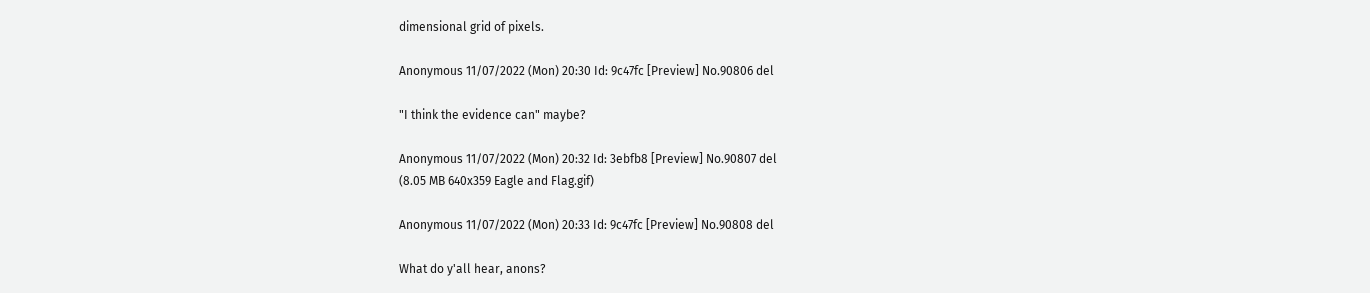dimensional grid of pixels.

Anonymous 11/07/2022 (Mon) 20:30 Id: 9c47fc [Preview] No.90806 del

"I think the evidence can" maybe?

Anonymous 11/07/2022 (Mon) 20:32 Id: 3ebfb8 [Preview] No.90807 del
(8.05 MB 640x359 Eagle and Flag.gif)

Anonymous 11/07/2022 (Mon) 20:33 Id: 9c47fc [Preview] No.90808 del

What do y'all hear, anons?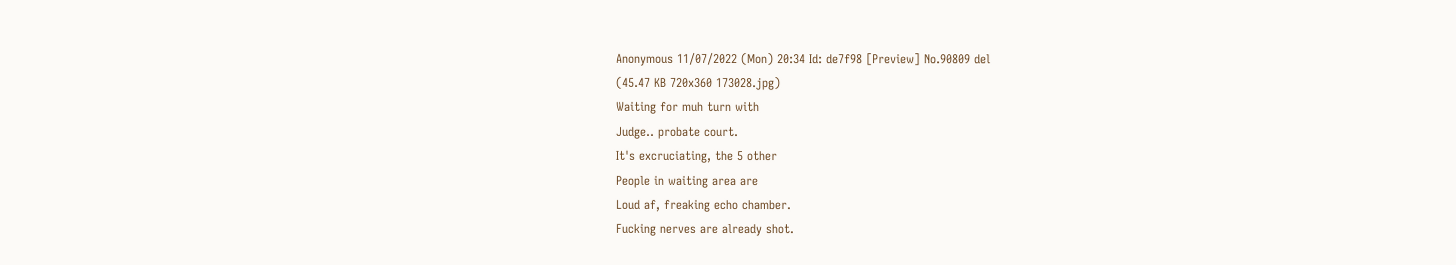Anonymous 11/07/2022 (Mon) 20:34 Id: de7f98 [Preview] No.90809 del
(45.47 KB 720x360 173028.jpg)
Waiting for muh turn with
Judge.. probate court.
It's excruciating, the 5 other
People in waiting area are
Loud af, freaking echo chamber.
Fucking nerves are already shot.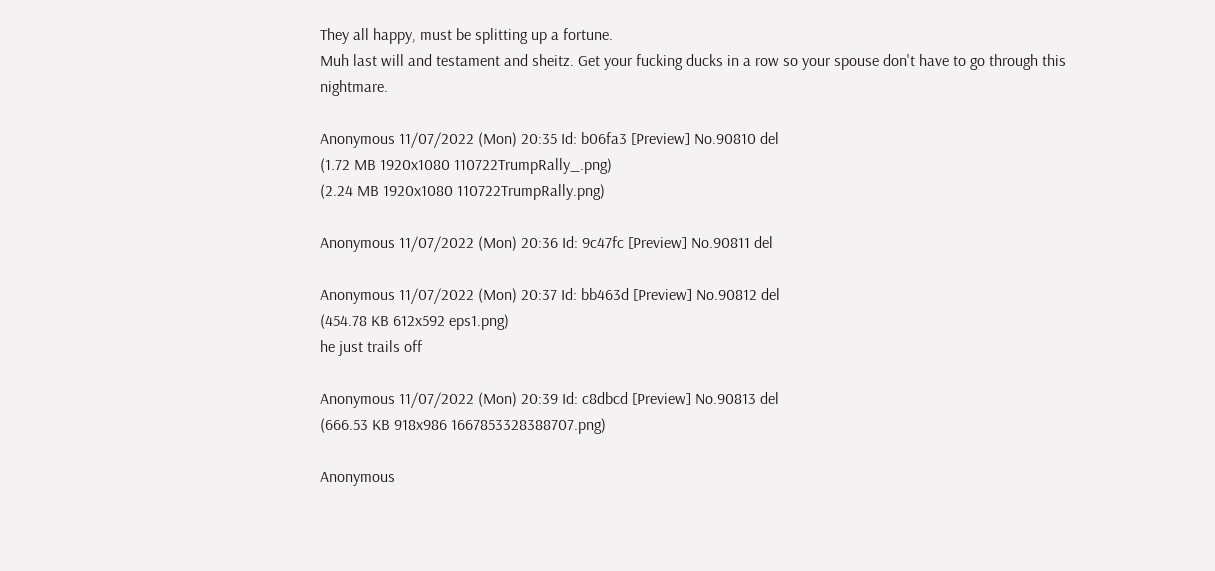They all happy, must be splitting up a fortune.
Muh last will and testament and sheitz. Get your fucking ducks in a row so your spouse don't have to go through this nightmare.

Anonymous 11/07/2022 (Mon) 20:35 Id: b06fa3 [Preview] No.90810 del
(1.72 MB 1920x1080 110722TrumpRally_.png)
(2.24 MB 1920x1080 110722TrumpRally.png)

Anonymous 11/07/2022 (Mon) 20:36 Id: 9c47fc [Preview] No.90811 del

Anonymous 11/07/2022 (Mon) 20:37 Id: bb463d [Preview] No.90812 del
(454.78 KB 612x592 eps1.png)
he just trails off

Anonymous 11/07/2022 (Mon) 20:39 Id: c8dbcd [Preview] No.90813 del
(666.53 KB 918x986 1667853328388707.png)

Anonymous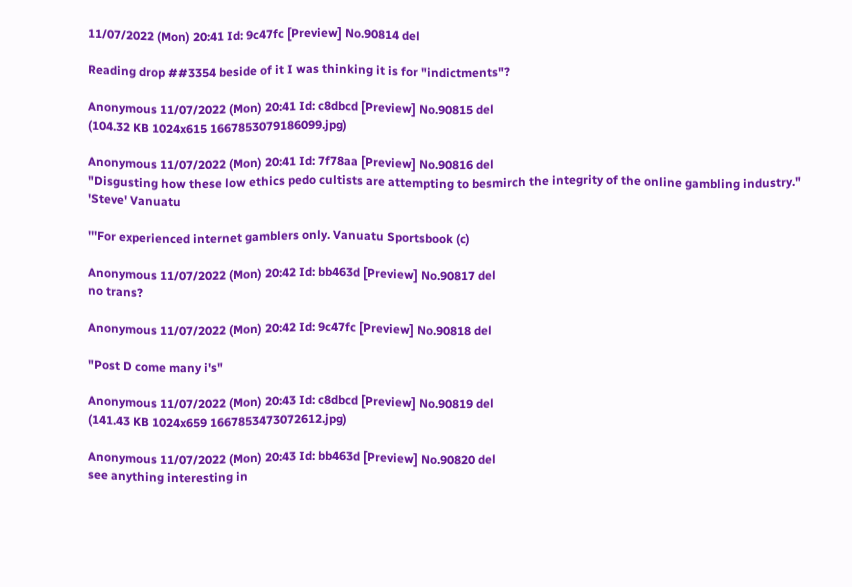11/07/2022 (Mon) 20:41 Id: 9c47fc [Preview] No.90814 del

Reading drop ##3354 beside of it I was thinking it is for "indictments"?

Anonymous 11/07/2022 (Mon) 20:41 Id: c8dbcd [Preview] No.90815 del
(104.32 KB 1024x615 1667853079186099.jpg)

Anonymous 11/07/2022 (Mon) 20:41 Id: 7f78aa [Preview] No.90816 del
"Disgusting how these low ethics pedo cultists are attempting to besmirch the integrity of the online gambling industry."
'Steve' Vanuatu

'''For experienced internet gamblers only. Vanuatu Sportsbook (c)

Anonymous 11/07/2022 (Mon) 20:42 Id: bb463d [Preview] No.90817 del
no trans?

Anonymous 11/07/2022 (Mon) 20:42 Id: 9c47fc [Preview] No.90818 del

"Post D come many i's"

Anonymous 11/07/2022 (Mon) 20:43 Id: c8dbcd [Preview] No.90819 del
(141.43 KB 1024x659 1667853473072612.jpg)

Anonymous 11/07/2022 (Mon) 20:43 Id: bb463d [Preview] No.90820 del
see anything interesting in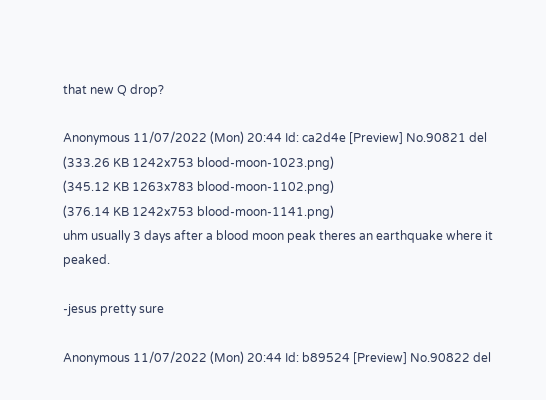that new Q drop?

Anonymous 11/07/2022 (Mon) 20:44 Id: ca2d4e [Preview] No.90821 del
(333.26 KB 1242x753 blood-moon-1023.png)
(345.12 KB 1263x783 blood-moon-1102.png)
(376.14 KB 1242x753 blood-moon-1141.png)
uhm usually 3 days after a blood moon peak theres an earthquake where it peaked.

-jesus pretty sure

Anonymous 11/07/2022 (Mon) 20:44 Id: b89524 [Preview] No.90822 del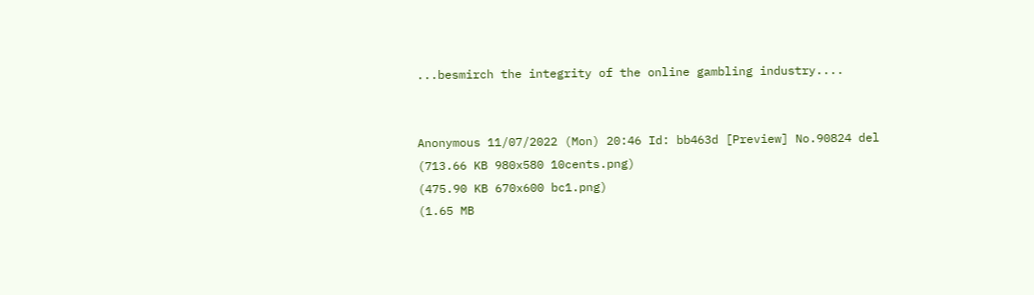...besmirch the integrity of the online gambling industry....


Anonymous 11/07/2022 (Mon) 20:46 Id: bb463d [Preview] No.90824 del
(713.66 KB 980x580 10cents.png)
(475.90 KB 670x600 bc1.png)
(1.65 MB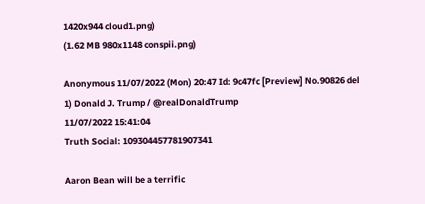1420x944 cloud1.png)
(1.62 MB 980x1148 conspii.png)

Anonymous 11/07/2022 (Mon) 20:47 Id: 9c47fc [Preview] No.90826 del
1) Donald J. Trump / @realDonaldTrump
11/07/2022 15:41:04
Truth Social: 109304457781907341

Aaron Bean will be a terrific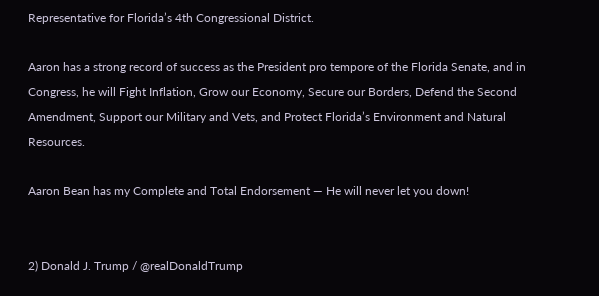Representative for Florida’s 4th Congressional District.

Aaron has a strong record of success as the President pro tempore of the Florida Senate, and in Congress, he will Fight Inflation, Grow our Economy, Secure our Borders, Defend the Second Amendment, Support our Military and Vets, and Protect Florida’s Environment and Natural Resources.

Aaron Bean has my Complete and Total Endorsement — He will never let you down!


2) Donald J. Trump / @realDonaldTrump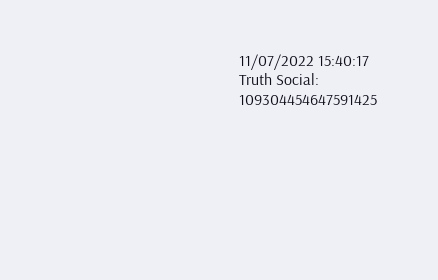11/07/2022 15:40:17
Truth Social: 109304454647591425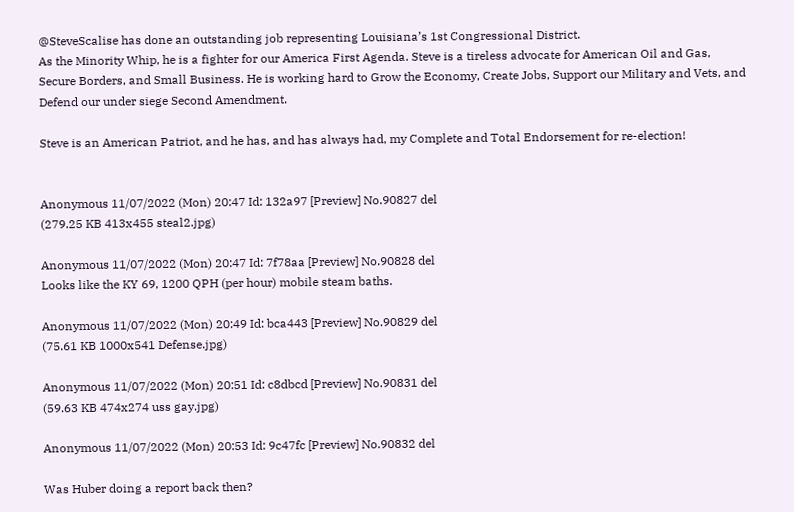@SteveScalise has done an outstanding job representing Louisiana’s 1st Congressional District.
As the Minority Whip, he is a fighter for our America First Agenda. Steve is a tireless advocate for American Oil and Gas, Secure Borders, and Small Business. He is working hard to Grow the Economy, Create Jobs, Support our Military and Vets, and Defend our under siege Second Amendment.

Steve is an American Patriot, and he has, and has always had, my Complete and Total Endorsement for re-election!


Anonymous 11/07/2022 (Mon) 20:47 Id: 132a97 [Preview] No.90827 del
(279.25 KB 413x455 steal2.jpg)

Anonymous 11/07/2022 (Mon) 20:47 Id: 7f78aa [Preview] No.90828 del
Looks like the KY 69, 1200 QPH (per hour) mobile steam baths.

Anonymous 11/07/2022 (Mon) 20:49 Id: bca443 [Preview] No.90829 del
(75.61 KB 1000x541 Defense.jpg)

Anonymous 11/07/2022 (Mon) 20:51 Id: c8dbcd [Preview] No.90831 del
(59.63 KB 474x274 uss gay.jpg)

Anonymous 11/07/2022 (Mon) 20:53 Id: 9c47fc [Preview] No.90832 del

Was Huber doing a report back then?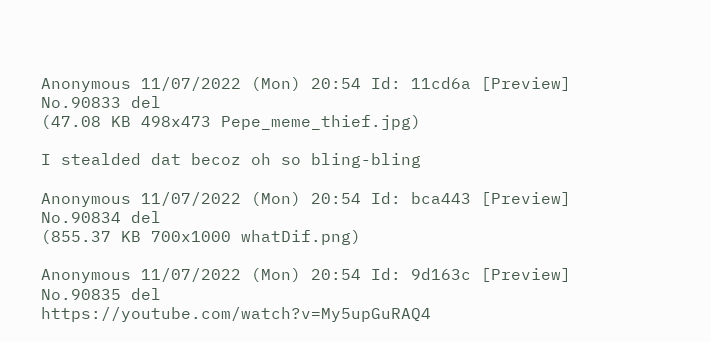Anonymous 11/07/2022 (Mon) 20:54 Id: 11cd6a [Preview] No.90833 del
(47.08 KB 498x473 Pepe_meme_thief.jpg)

I stealded dat becoz oh so bling-bling

Anonymous 11/07/2022 (Mon) 20:54 Id: bca443 [Preview] No.90834 del
(855.37 KB 700x1000 whatDif.png)

Anonymous 11/07/2022 (Mon) 20:54 Id: 9d163c [Preview] No.90835 del
https://youtube.com/watch?v=My5upGuRAQ4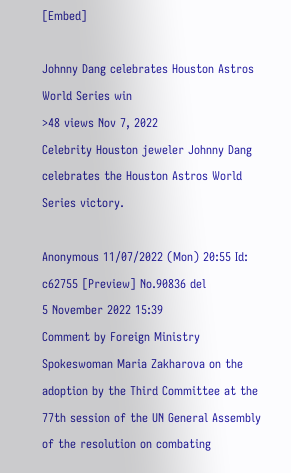[Embed]

Johnny Dang celebrates Houston Astros World Series win
>48 views Nov 7, 2022
Celebrity Houston jeweler Johnny Dang celebrates the Houston Astros World Series victory.

Anonymous 11/07/2022 (Mon) 20:55 Id: c62755 [Preview] No.90836 del
5 November 2022 15:39
Comment by Foreign Ministry Spokeswoman Maria Zakharova on the adoption by the Third Committee at the 77th session of the UN General Assembly of the resolution on combating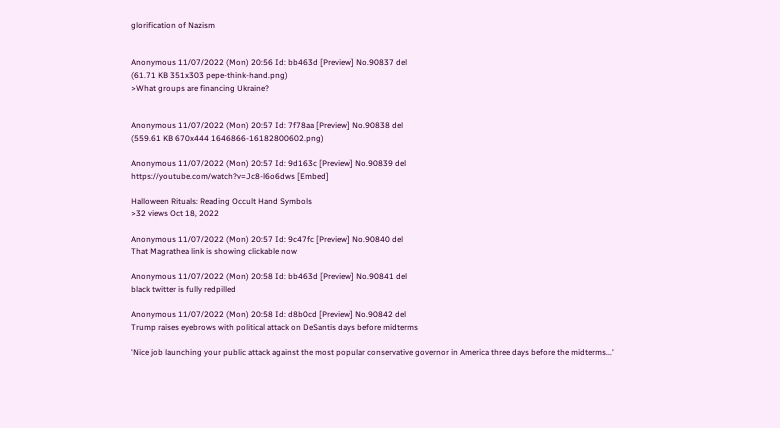glorification of Nazism


Anonymous 11/07/2022 (Mon) 20:56 Id: bb463d [Preview] No.90837 del
(61.71 KB 351x303 pepe-think-hand.png)
>What groups are financing Ukraine?


Anonymous 11/07/2022 (Mon) 20:57 Id: 7f78aa [Preview] No.90838 del
(559.61 KB 670x444 1646866-16182800602.png)

Anonymous 11/07/2022 (Mon) 20:57 Id: 9d163c [Preview] No.90839 del
https://youtube.com/watch?v=Jc8-l6o6dws [Embed]

Halloween Rituals: Reading Occult Hand Symbols
>32 views Oct 18, 2022

Anonymous 11/07/2022 (Mon) 20:57 Id: 9c47fc [Preview] No.90840 del
That Magrathea link is showing clickable now

Anonymous 11/07/2022 (Mon) 20:58 Id: bb463d [Preview] No.90841 del
black twitter is fully redpilled

Anonymous 11/07/2022 (Mon) 20:58 Id: d8b0cd [Preview] No.90842 del
Trump raises eyebrows with political attack on DeSantis days before midterms

'Nice job launching your public attack against the most popular conservative governor in America three days before the midterms...'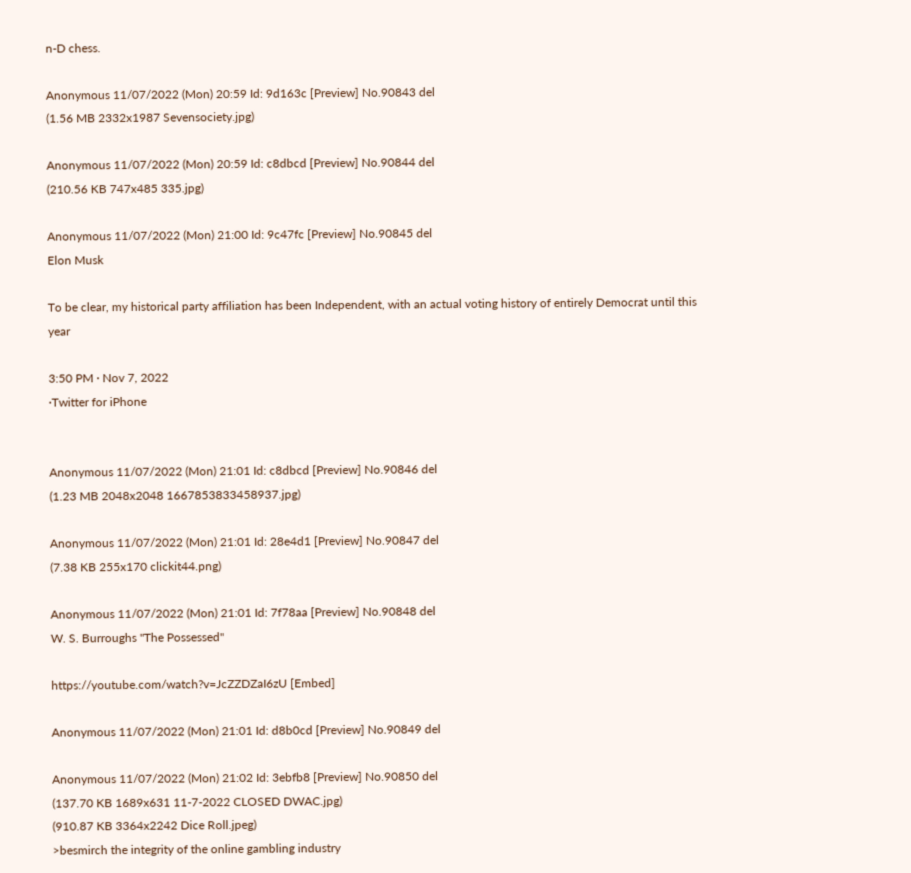n-D chess.

Anonymous 11/07/2022 (Mon) 20:59 Id: 9d163c [Preview] No.90843 del
(1.56 MB 2332x1987 Sevensociety.jpg)

Anonymous 11/07/2022 (Mon) 20:59 Id: c8dbcd [Preview] No.90844 del
(210.56 KB 747x485 335.jpg)

Anonymous 11/07/2022 (Mon) 21:00 Id: 9c47fc [Preview] No.90845 del
Elon Musk

To be clear, my historical party affiliation has been Independent, with an actual voting history of entirely Democrat until this year

3:50 PM · Nov 7, 2022
·Twitter for iPhone


Anonymous 11/07/2022 (Mon) 21:01 Id: c8dbcd [Preview] No.90846 del
(1.23 MB 2048x2048 1667853833458937.jpg)

Anonymous 11/07/2022 (Mon) 21:01 Id: 28e4d1 [Preview] No.90847 del
(7.38 KB 255x170 clickit44.png)

Anonymous 11/07/2022 (Mon) 21:01 Id: 7f78aa [Preview] No.90848 del
W. S. Burroughs ''The Possessed"

https://youtube.com/watch?v=JcZZDZaI6zU [Embed]

Anonymous 11/07/2022 (Mon) 21:01 Id: d8b0cd [Preview] No.90849 del

Anonymous 11/07/2022 (Mon) 21:02 Id: 3ebfb8 [Preview] No.90850 del
(137.70 KB 1689x631 11-7-2022 CLOSED DWAC.jpg)
(910.87 KB 3364x2242 Dice Roll.jpeg)
>besmirch the integrity of the online gambling industry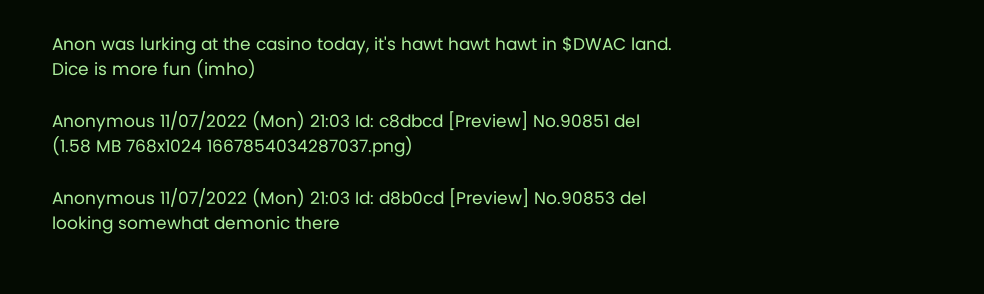Anon was lurking at the casino today, it's hawt hawt hawt in $DWAC land.
Dice is more fun (imho)

Anonymous 11/07/2022 (Mon) 21:03 Id: c8dbcd [Preview] No.90851 del
(1.58 MB 768x1024 1667854034287037.png)

Anonymous 11/07/2022 (Mon) 21:03 Id: d8b0cd [Preview] No.90853 del
looking somewhat demonic there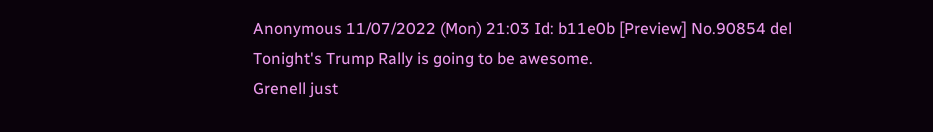Anonymous 11/07/2022 (Mon) 21:03 Id: b11e0b [Preview] No.90854 del
Tonight's Trump Rally is going to be awesome.
Grenell just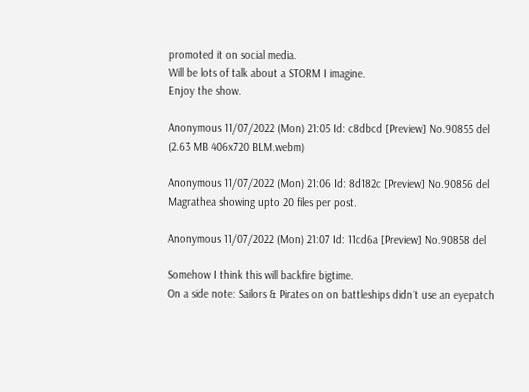promoted it on social media.
Will be lots of talk about a STORM I imagine.
Enjoy the show.

Anonymous 11/07/2022 (Mon) 21:05 Id: c8dbcd [Preview] No.90855 del
(2.63 MB 406x720 BLM.webm)

Anonymous 11/07/2022 (Mon) 21:06 Id: 8d182c [Preview] No.90856 del
Magrathea showing upto 20 files per post.

Anonymous 11/07/2022 (Mon) 21:07 Id: 11cd6a [Preview] No.90858 del

Somehow I think this will backfire bigtime.
On a side note: Sailors & Pirates on on battleships didn´t use an eyepatch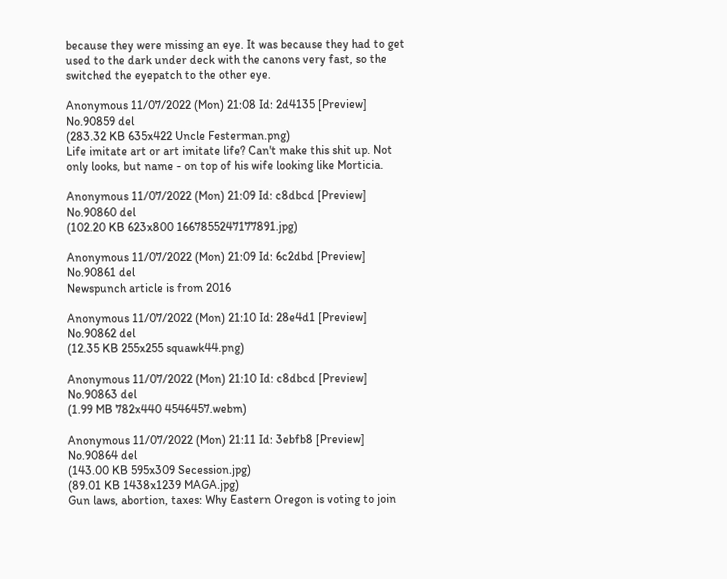because they were missing an eye. It was because they had to get used to the dark under deck with the canons very fast, so the switched the eyepatch to the other eye.

Anonymous 11/07/2022 (Mon) 21:08 Id: 2d4135 [Preview] No.90859 del
(283.32 KB 635x422 Uncle Festerman.png)
Life imitate art or art imitate life? Can't make this shit up. Not only looks, but name - on top of his wife looking like Morticia.

Anonymous 11/07/2022 (Mon) 21:09 Id: c8dbcd [Preview] No.90860 del
(102.20 KB 623x800 1667855247177891.jpg)

Anonymous 11/07/2022 (Mon) 21:09 Id: 6c2dbd [Preview] No.90861 del
Newspunch article is from 2016

Anonymous 11/07/2022 (Mon) 21:10 Id: 28e4d1 [Preview] No.90862 del
(12.35 KB 255x255 squawk44.png)

Anonymous 11/07/2022 (Mon) 21:10 Id: c8dbcd [Preview] No.90863 del
(1.99 MB 782x440 4546457.webm)

Anonymous 11/07/2022 (Mon) 21:11 Id: 3ebfb8 [Preview] No.90864 del
(143.00 KB 595x309 Secession.jpg)
(89.01 KB 1438x1239 MAGA.jpg)
Gun laws, abortion, taxes: Why Eastern Oregon is voting to join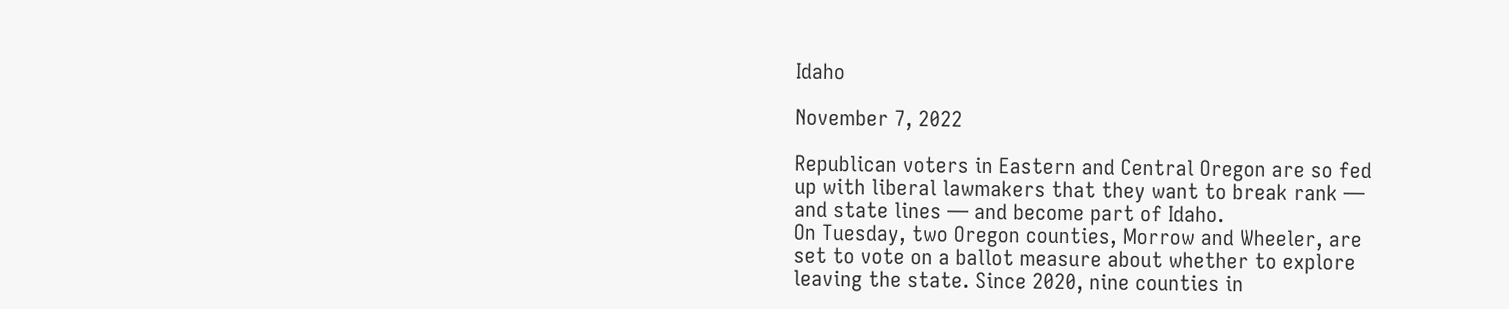Idaho

November 7, 2022

Republican voters in Eastern and Central Oregon are so fed up with liberal lawmakers that they want to break rank — and state lines — and become part of Idaho.
On Tuesday, two Oregon counties, Morrow and Wheeler, are set to vote on a ballot measure about whether to explore leaving the state. Since 2020, nine counties in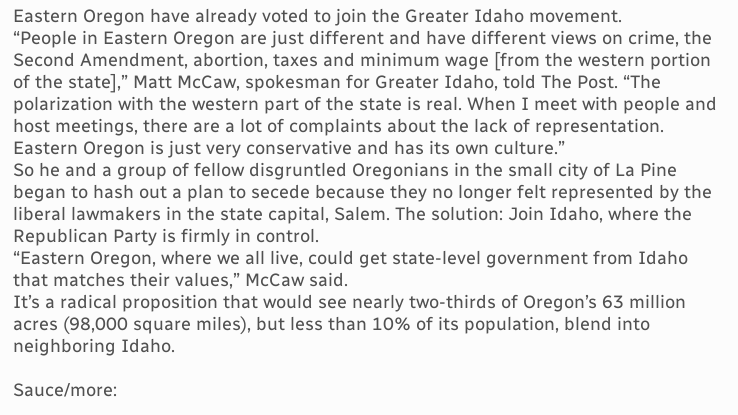Eastern Oregon have already voted to join the Greater Idaho movement.
“People in Eastern Oregon are just different and have different views on crime, the Second Amendment, abortion, taxes and minimum wage [from the western portion of the state],” Matt McCaw, spokesman for Greater Idaho, told The Post. “The polarization with the western part of the state is real. When I meet with people and host meetings, there are a lot of complaints about the lack of representation. Eastern Oregon is just very conservative and has its own culture.”
So he and a group of fellow disgruntled Oregonians in the small city of La Pine began to hash out a plan to secede because they no longer felt represented by the liberal lawmakers in the state capital, Salem. The solution: Join Idaho, where the Republican Party is firmly in control.
“Eastern Oregon, where we all live, could get state-level government from Idaho that matches their values,” McCaw said.
It’s a radical proposition that would see nearly two-thirds of Oregon’s 63 million acres (98,000 square miles), but less than 10% of its population, blend into neighboring Idaho.

Sauce/more: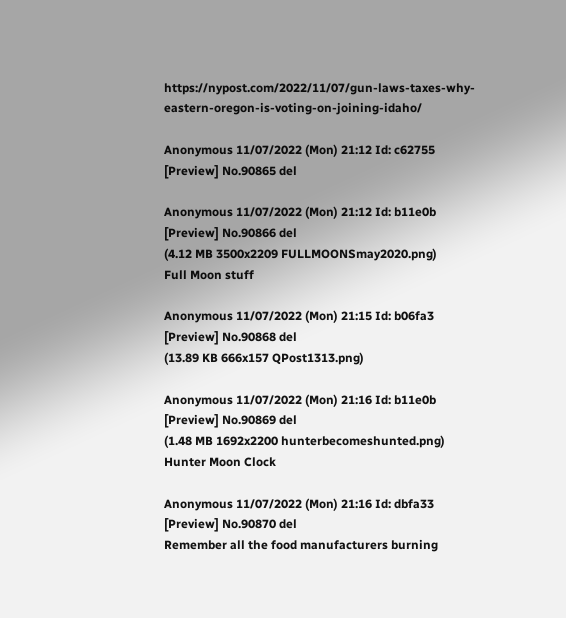https://nypost.com/2022/11/07/gun-laws-taxes-why-eastern-oregon-is-voting-on-joining-idaho/

Anonymous 11/07/2022 (Mon) 21:12 Id: c62755 [Preview] No.90865 del

Anonymous 11/07/2022 (Mon) 21:12 Id: b11e0b [Preview] No.90866 del
(4.12 MB 3500x2209 FULLMOONSmay2020.png)
Full Moon stuff

Anonymous 11/07/2022 (Mon) 21:15 Id: b06fa3 [Preview] No.90868 del
(13.89 KB 666x157 QPost1313.png)

Anonymous 11/07/2022 (Mon) 21:16 Id: b11e0b [Preview] No.90869 del
(1.48 MB 1692x2200 hunterbecomeshunted.png)
Hunter Moon Clock

Anonymous 11/07/2022 (Mon) 21:16 Id: dbfa33 [Preview] No.90870 del
Remember all the food manufacturers burning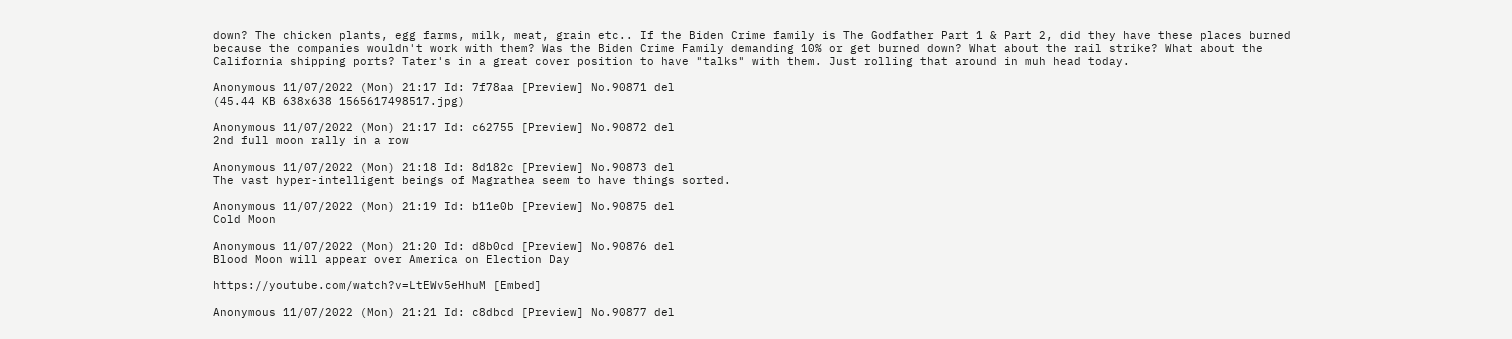down? The chicken plants, egg farms, milk, meat, grain etc.. If the Biden Crime family is The Godfather Part 1 & Part 2, did they have these places burned because the companies wouldn't work with them? Was the Biden Crime Family demanding 10% or get burned down? What about the rail strike? What about the California shipping ports? Tater's in a great cover position to have "talks" with them. Just rolling that around in muh head today.

Anonymous 11/07/2022 (Mon) 21:17 Id: 7f78aa [Preview] No.90871 del
(45.44 KB 638x638 1565617498517.jpg)

Anonymous 11/07/2022 (Mon) 21:17 Id: c62755 [Preview] No.90872 del
2nd full moon rally in a row

Anonymous 11/07/2022 (Mon) 21:18 Id: 8d182c [Preview] No.90873 del
The vast hyper-intelligent beings of Magrathea seem to have things sorted.

Anonymous 11/07/2022 (Mon) 21:19 Id: b11e0b [Preview] No.90875 del
Cold Moon

Anonymous 11/07/2022 (Mon) 21:20 Id: d8b0cd [Preview] No.90876 del
Blood Moon will appear over America on Election Day

https://youtube.com/watch?v=LtEWv5eHhuM [Embed]

Anonymous 11/07/2022 (Mon) 21:21 Id: c8dbcd [Preview] No.90877 del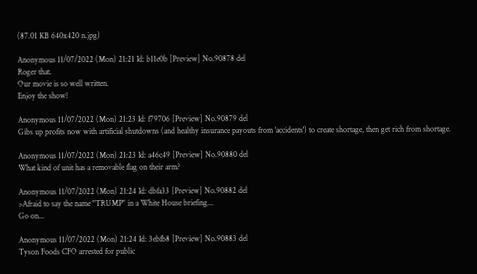(87.01 KB 640x420 n.jpg)

Anonymous 11/07/2022 (Mon) 21:21 Id: b11e0b [Preview] No.90878 del
Roger that.
Our movie is so well written.
Enjoy the show!

Anonymous 11/07/2022 (Mon) 21:23 Id: f79706 [Preview] No.90879 del
Gibs up profits now with artificial shutdowns (and healthy insurance payouts from 'accidents') to create shortage, then get rich from shortage.

Anonymous 11/07/2022 (Mon) 21:23 Id: a46c49 [Preview] No.90880 del
What kind of unit has a removable flag on their arm?

Anonymous 11/07/2022 (Mon) 21:24 Id: dbfa33 [Preview] No.90882 del
>Afraid to say the name "TRUMP" in a White House briefing...
Go on...

Anonymous 11/07/2022 (Mon) 21:24 Id: 3ebfb8 [Preview] No.90883 del
Tyson Foods CFO arrested for public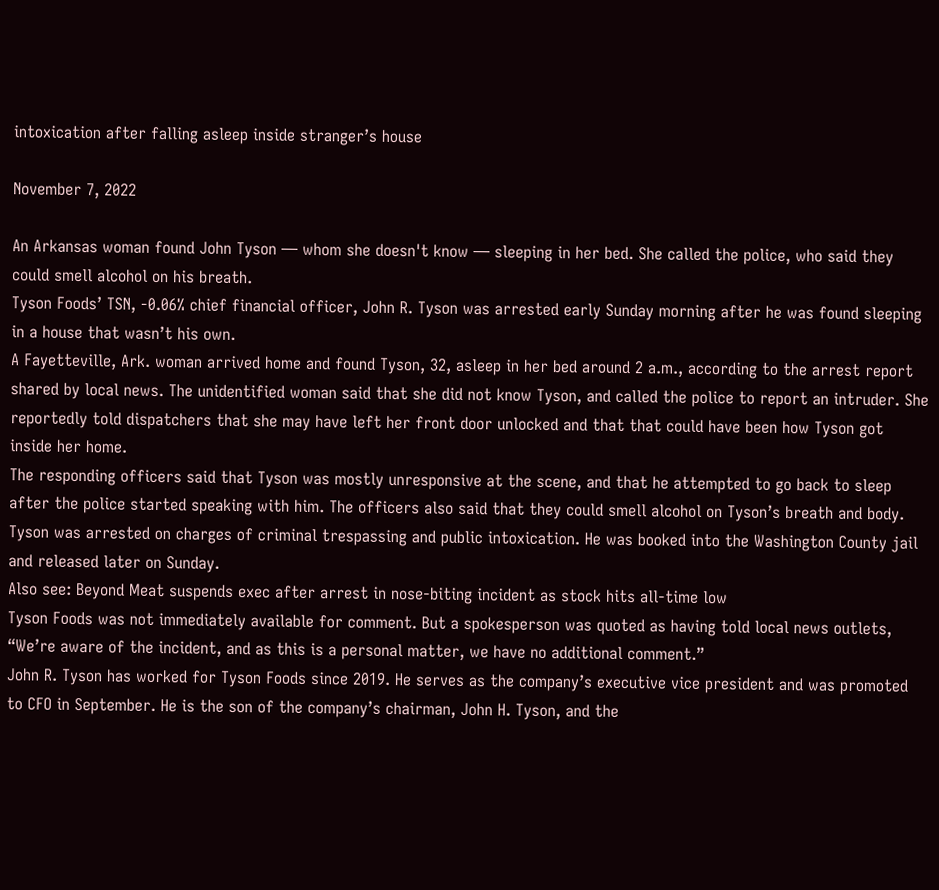intoxication after falling asleep inside stranger’s house

November 7, 2022

An Arkansas woman found John Tyson — whom she doesn't know — sleeping in her bed. She called the police, who said they could smell alcohol on his breath.
Tyson Foods’ TSN, -0.06% chief financial officer, John R. Tyson was arrested early Sunday morning after he was found sleeping in a house that wasn’t his own.
A Fayetteville, Ark. woman arrived home and found Tyson, 32, asleep in her bed around 2 a.m., according to the arrest report shared by local news. The unidentified woman said that she did not know Tyson, and called the police to report an intruder. She reportedly told dispatchers that she may have left her front door unlocked and that that could have been how Tyson got inside her home.
The responding officers said that Tyson was mostly unresponsive at the scene, and that he attempted to go back to sleep after the police started speaking with him. The officers also said that they could smell alcohol on Tyson’s breath and body.
Tyson was arrested on charges of criminal trespassing and public intoxication. He was booked into the Washington County jail and released later on Sunday.
Also see: Beyond Meat suspends exec after arrest in nose-biting incident as stock hits all-time low
Tyson Foods was not immediately available for comment. But a spokesperson was quoted as having told local news outlets, “We’re aware of the incident, and as this is a personal matter, we have no additional comment.”
John R. Tyson has worked for Tyson Foods since 2019. He serves as the company’s executive vice president and was promoted to CFO in September. He is the son of the company’s chairman, John H. Tyson, and the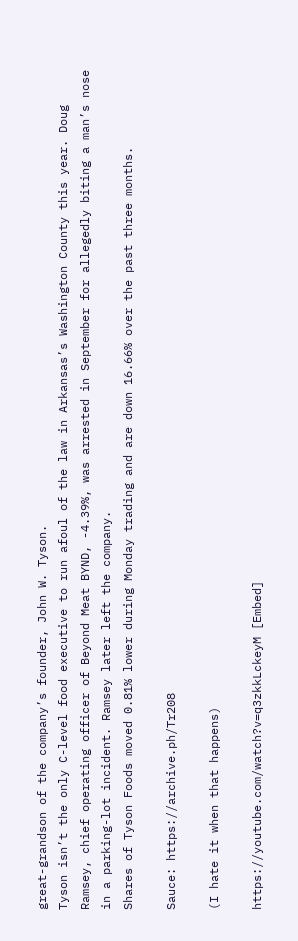great-grandson of the company’s founder, John W. Tyson.
Tyson isn’t the only C-level food executive to run afoul of the law in Arkansas’s Washington County this year. Doug Ramsey, chief operating officer of Beyond Meat BYND, -4.39%, was arrested in September for allegedly biting a man’s nose in a parking-lot incident. Ramsey later left the company.
Shares of Tyson Foods moved 0.81% lower during Monday trading and are down 16.66% over the past three months.

Sauce: https://archive.ph/Tr208

(I hate it when that happens)

https://youtube.com/watch?v=q3zkkLckeyM [Embed]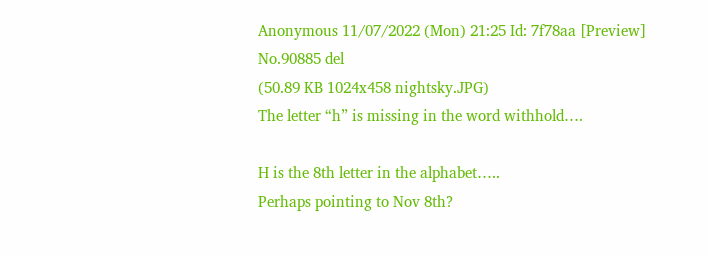Anonymous 11/07/2022 (Mon) 21:25 Id: 7f78aa [Preview] No.90885 del
(50.89 KB 1024x458 nightsky.JPG)
The letter “h” is missing in the word withhold….

H is the 8th letter in the alphabet…..
Perhaps pointing to Nov 8th?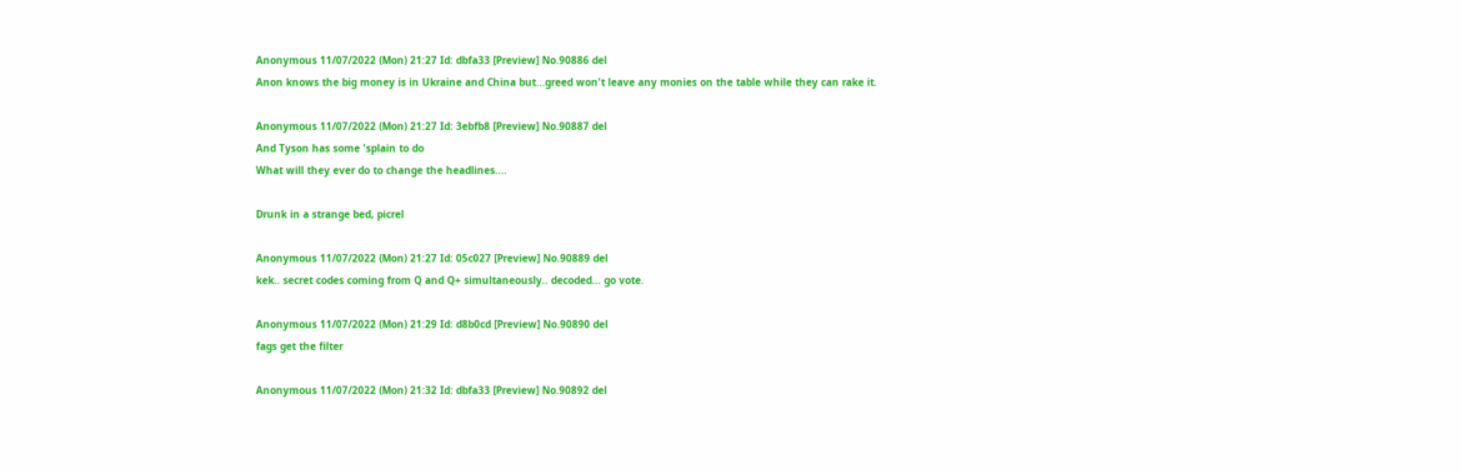Anonymous 11/07/2022 (Mon) 21:27 Id: dbfa33 [Preview] No.90886 del
Anon knows the big money is in Ukraine and China but...greed won't leave any monies on the table while they can rake it.

Anonymous 11/07/2022 (Mon) 21:27 Id: 3ebfb8 [Preview] No.90887 del
And Tyson has some 'splain to do
What will they ever do to change the headlines....

Drunk in a strange bed, picrel

Anonymous 11/07/2022 (Mon) 21:27 Id: 05c027 [Preview] No.90889 del
kek.. secret codes coming from Q and Q+ simultaneously.. decoded... go vote.

Anonymous 11/07/2022 (Mon) 21:29 Id: d8b0cd [Preview] No.90890 del
fags get the filter

Anonymous 11/07/2022 (Mon) 21:32 Id: dbfa33 [Preview] No.90892 del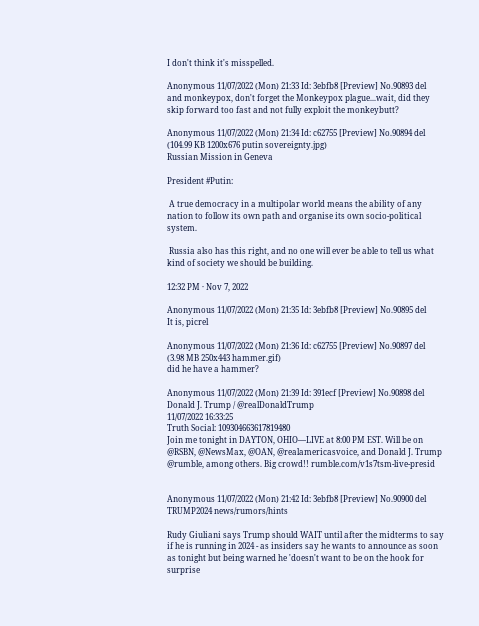I don't think it's misspelled.

Anonymous 11/07/2022 (Mon) 21:33 Id: 3ebfb8 [Preview] No.90893 del
and monkeypox, don't forget the Monkeypox plague...wait, did they skip forward too fast and not fully exploit the monkeybutt?

Anonymous 11/07/2022 (Mon) 21:34 Id: c62755 [Preview] No.90894 del
(104.99 KB 1200x676 putin sovereignty.jpg)
Russian Mission in Geneva

President #Putin:

 A true democracy in a multipolar world means the ability of any nation to follow its own path and organise its own socio-political system.

 Russia also has this right, and no one will ever be able to tell us what kind of society we should be building.

12:32 PM · Nov 7, 2022

Anonymous 11/07/2022 (Mon) 21:35 Id: 3ebfb8 [Preview] No.90895 del
It is, picrel

Anonymous 11/07/2022 (Mon) 21:36 Id: c62755 [Preview] No.90897 del
(3.98 MB 250x443 hammer.gif)
did he have a hammer?

Anonymous 11/07/2022 (Mon) 21:39 Id: 391ecf [Preview] No.90898 del
Donald J. Trump / @realDonaldTrump
11/07/2022 16:33:25
Truth Social: 109304663617819480
Join me tonight in DAYTON, OHIO—LIVE at 8:00 PM EST. Will be on @RSBN, @NewsMax, @OAN, @realamericasvoice, and Donald J. Trump @rumble, among others. Big crowd!! rumble.com/v1s7tsm-live-presid


Anonymous 11/07/2022 (Mon) 21:42 Id: 3ebfb8 [Preview] No.90900 del
TRUMP2024 news/rumors/hints

Rudy Giuliani says Trump should WAIT until after the midterms to say if he is running in 2024 - as insiders say he wants to announce as soon as tonight but being warned he 'doesn't want to be on the hook for surprise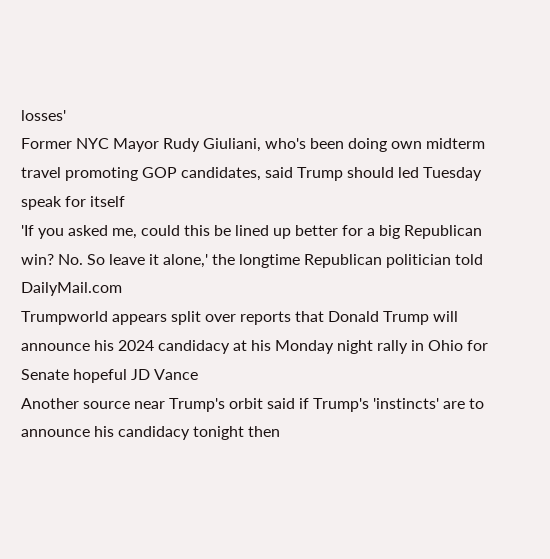losses'
Former NYC Mayor Rudy Giuliani, who's been doing own midterm travel promoting GOP candidates, said Trump should led Tuesday speak for itself
'If you asked me, could this be lined up better for a big Republican win? No. So leave it alone,' the longtime Republican politician told DailyMail.com
Trumpworld appears split over reports that Donald Trump will announce his 2024 candidacy at his Monday night rally in Ohio for Senate hopeful JD Vance
Another source near Trump's orbit said if Trump's 'instincts' are to announce his candidacy tonight then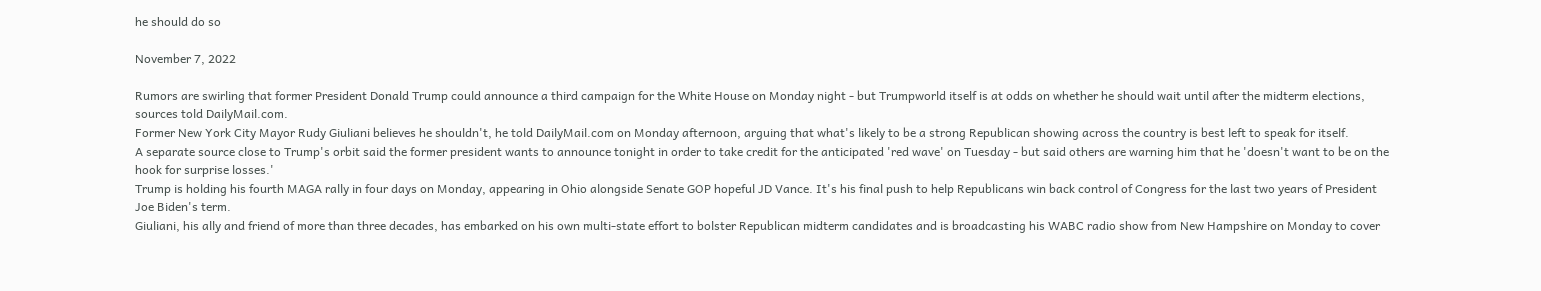he should do so

November 7, 2022

Rumors are swirling that former President Donald Trump could announce a third campaign for the White House on Monday night - but Trumpworld itself is at odds on whether he should wait until after the midterm elections, sources told DailyMail.com.
Former New York City Mayor Rudy Giuliani believes he shouldn't, he told DailyMail.com on Monday afternoon, arguing that what's likely to be a strong Republican showing across the country is best left to speak for itself.
A separate source close to Trump's orbit said the former president wants to announce tonight in order to take credit for the anticipated 'red wave' on Tuesday - but said others are warning him that he 'doesn't want to be on the hook for surprise losses.'
Trump is holding his fourth MAGA rally in four days on Monday, appearing in Ohio alongside Senate GOP hopeful JD Vance. It's his final push to help Republicans win back control of Congress for the last two years of President Joe Biden's term.
Giuliani, his ally and friend of more than three decades, has embarked on his own multi-state effort to bolster Republican midterm candidates and is broadcasting his WABC radio show from New Hampshire on Monday to cover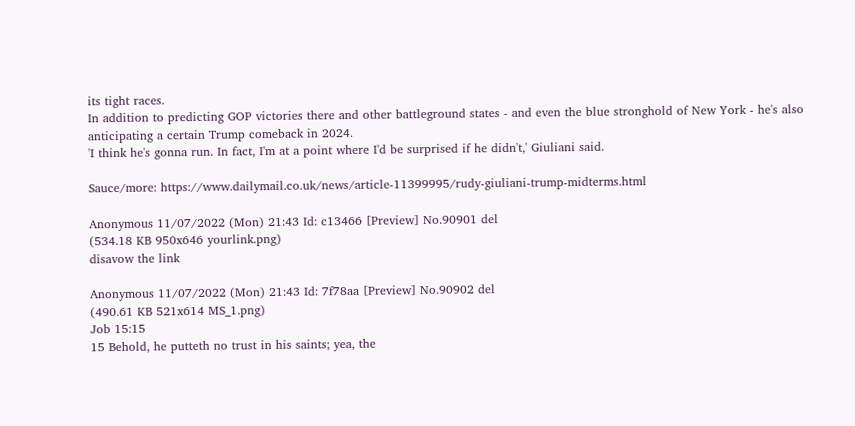its tight races.
In addition to predicting GOP victories there and other battleground states - and even the blue stronghold of New York - he's also anticipating a certain Trump comeback in 2024.
'I think he's gonna run. In fact, I'm at a point where I'd be surprised if he didn't,' Giuliani said.

Sauce/more: https://www.dailymail.co.uk/news/article-11399995/rudy-giuliani-trump-midterms.html

Anonymous 11/07/2022 (Mon) 21:43 Id: c13466 [Preview] No.90901 del
(534.18 KB 950x646 yourlink.png)
disavow the link

Anonymous 11/07/2022 (Mon) 21:43 Id: 7f78aa [Preview] No.90902 del
(490.61 KB 521x614 MS_1.png)
Job 15:15
15 Behold, he putteth no trust in his saints; yea, the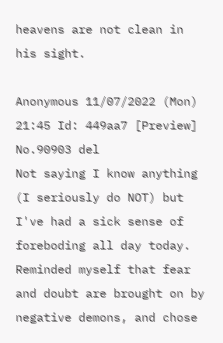heavens are not clean in his sight.

Anonymous 11/07/2022 (Mon) 21:45 Id: 449aa7 [Preview] No.90903 del
Not saying I know anything (I seriously do NOT) but I've had a sick sense of foreboding all day today. Reminded myself that fear and doubt are brought on by negative demons, and chose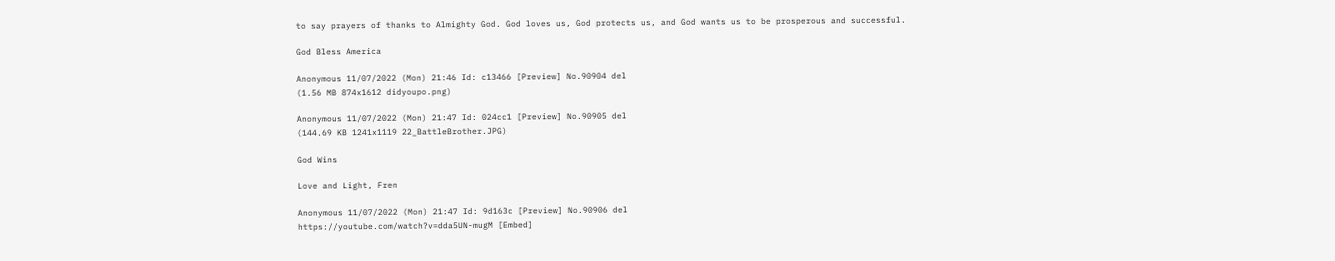to say prayers of thanks to Almighty God. God loves us, God protects us, and God wants us to be prosperous and successful.

God Bless America

Anonymous 11/07/2022 (Mon) 21:46 Id: c13466 [Preview] No.90904 del
(1.56 MB 874x1612 didyoupo.png)

Anonymous 11/07/2022 (Mon) 21:47 Id: 024cc1 [Preview] No.90905 del
(144.69 KB 1241x1119 22_BattleBrother.JPG)

God Wins

Love and Light, Fren

Anonymous 11/07/2022 (Mon) 21:47 Id: 9d163c [Preview] No.90906 del
https://youtube.com/watch?v=dda5UN-mugM [Embed]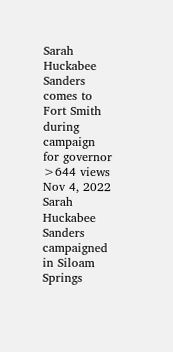Sarah Huckabee Sanders comes to Fort Smith during campaign for governor
>644 views Nov 4, 2022
Sarah Huckabee Sanders campaigned in Siloam Springs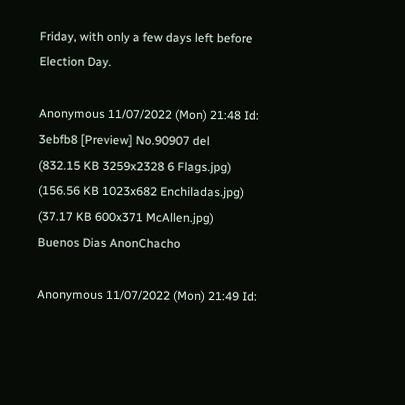Friday, with only a few days left before Election Day.

Anonymous 11/07/2022 (Mon) 21:48 Id: 3ebfb8 [Preview] No.90907 del
(832.15 KB 3259x2328 6 Flags.jpg)
(156.56 KB 1023x682 Enchiladas.jpg)
(37.17 KB 600x371 McAllen.jpg)
Buenos Dias AnonChacho

Anonymous 11/07/2022 (Mon) 21:49 Id: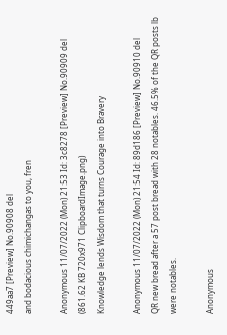449aa7 [Preview] No.90908 del
and bodacious chimichangas to you, fren

Anonymous 11/07/2022 (Mon) 21:53 Id: 3c8278 [Preview] No.90909 del
(861.62 KB 720x971 ClipboardImage.png)
Knowledge lends Wisdom that turns Courage into Bravery

Anonymous 11/07/2022 (Mon) 21:54 Id: 89d186 [Preview] No.90910 del
QR new bread after a 57 post bread with 28 notables. 46.5% of the QR posts lb were notables.

Anonymous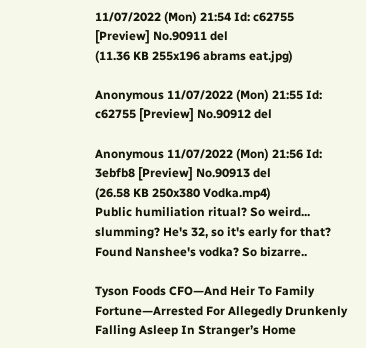11/07/2022 (Mon) 21:54 Id: c62755 [Preview] No.90911 del
(11.36 KB 255x196 abrams eat.jpg)

Anonymous 11/07/2022 (Mon) 21:55 Id: c62755 [Preview] No.90912 del

Anonymous 11/07/2022 (Mon) 21:56 Id: 3ebfb8 [Preview] No.90913 del
(26.58 KB 250x380 Vodka.mp4)
Public humiliation ritual? So weird... slumming? He's 32, so it's early for that? Found Nanshee's vodka? So bizarre..

Tyson Foods CFO—And Heir To Family Fortune—Arrested For Allegedly Drunkenly Falling Asleep In Stranger’s Home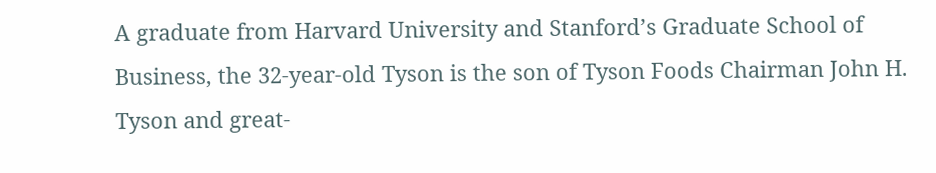A graduate from Harvard University and Stanford’s Graduate School of Business, the 32-year-old Tyson is the son of Tyson Foods Chairman John H. Tyson and great-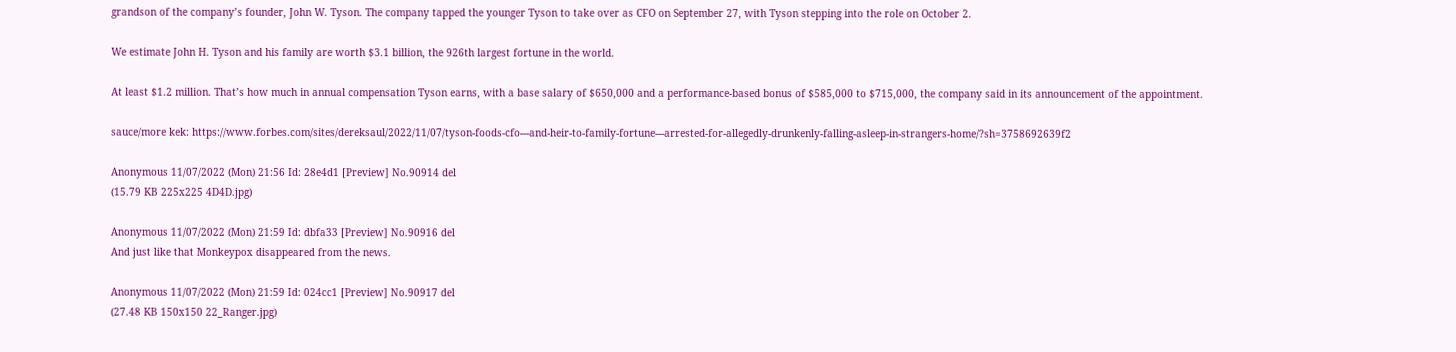grandson of the company’s founder, John W. Tyson. The company tapped the younger Tyson to take over as CFO on September 27, with Tyson stepping into the role on October 2.

We estimate John H. Tyson and his family are worth $3.1 billion, the 926th largest fortune in the world.

At least $1.2 million. That’s how much in annual compensation Tyson earns, with a base salary of $650,000 and a performance-based bonus of $585,000 to $715,000, the company said in its announcement of the appointment.

sauce/more kek: https://www.forbes.com/sites/dereksaul/2022/11/07/tyson-foods-cfo---and-heir-to-family-fortune---arrested-for-allegedly-drunkenly-falling-asleep-in-strangers-home/?sh=3758692639f2

Anonymous 11/07/2022 (Mon) 21:56 Id: 28e4d1 [Preview] No.90914 del
(15.79 KB 225x225 4D4D.jpg)

Anonymous 11/07/2022 (Mon) 21:59 Id: dbfa33 [Preview] No.90916 del
And just like that Monkeypox disappeared from the news.

Anonymous 11/07/2022 (Mon) 21:59 Id: 024cc1 [Preview] No.90917 del
(27.48 KB 150x150 22_Ranger.jpg)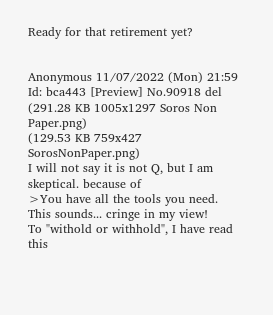Ready for that retirement yet?


Anonymous 11/07/2022 (Mon) 21:59 Id: bca443 [Preview] No.90918 del
(291.28 KB 1005x1297 Soros Non Paper.png)
(129.53 KB 759x427 SorosNonPaper.png)
I will not say it is not Q, but I am skeptical. because of
>You have all the tools you need.
This sounds... cringe in my view!
To "withold or withhold", I have read this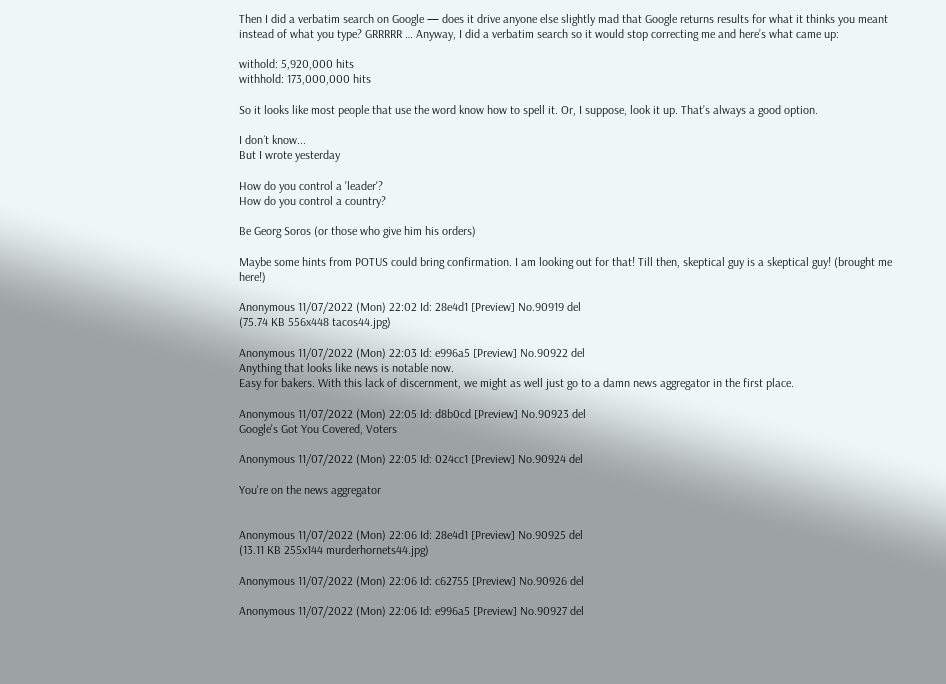Then I did a verbatim search on Google — does it drive anyone else slightly mad that Google returns results for what it thinks you meant instead of what you type? GRRRRR … Anyway, I did a verbatim search so it would stop correcting me and here’s what came up:

withold: 5,920,000 hits
withhold: 173,000,000 hits

So it looks like most people that use the word know how to spell it. Or, I suppose, look it up. That’s always a good option.

I don´t know...
But I wrote yesterday

How do you control a 'leader'?
How do you control a country?

Be Georg Soros (or those who give him his orders)

Maybe some hints from POTUS could bring confirmation. I am looking out for that! Till then, skeptical guy is a skeptical guy! (brought me here!)

Anonymous 11/07/2022 (Mon) 22:02 Id: 28e4d1 [Preview] No.90919 del
(75.74 KB 556x448 tacos44.jpg)

Anonymous 11/07/2022 (Mon) 22:03 Id: e996a5 [Preview] No.90922 del
Anything that looks like news is notable now.
Easy for bakers. With this lack of discernment, we might as well just go to a damn news aggregator in the first place.

Anonymous 11/07/2022 (Mon) 22:05 Id: d8b0cd [Preview] No.90923 del
Google's Got You Covered, Voters

Anonymous 11/07/2022 (Mon) 22:05 Id: 024cc1 [Preview] No.90924 del

You're on the news aggregator


Anonymous 11/07/2022 (Mon) 22:06 Id: 28e4d1 [Preview] No.90925 del
(13.11 KB 255x144 murderhornets44.jpg)

Anonymous 11/07/2022 (Mon) 22:06 Id: c62755 [Preview] No.90926 del

Anonymous 11/07/2022 (Mon) 22:06 Id: e996a5 [Preview] No.90927 del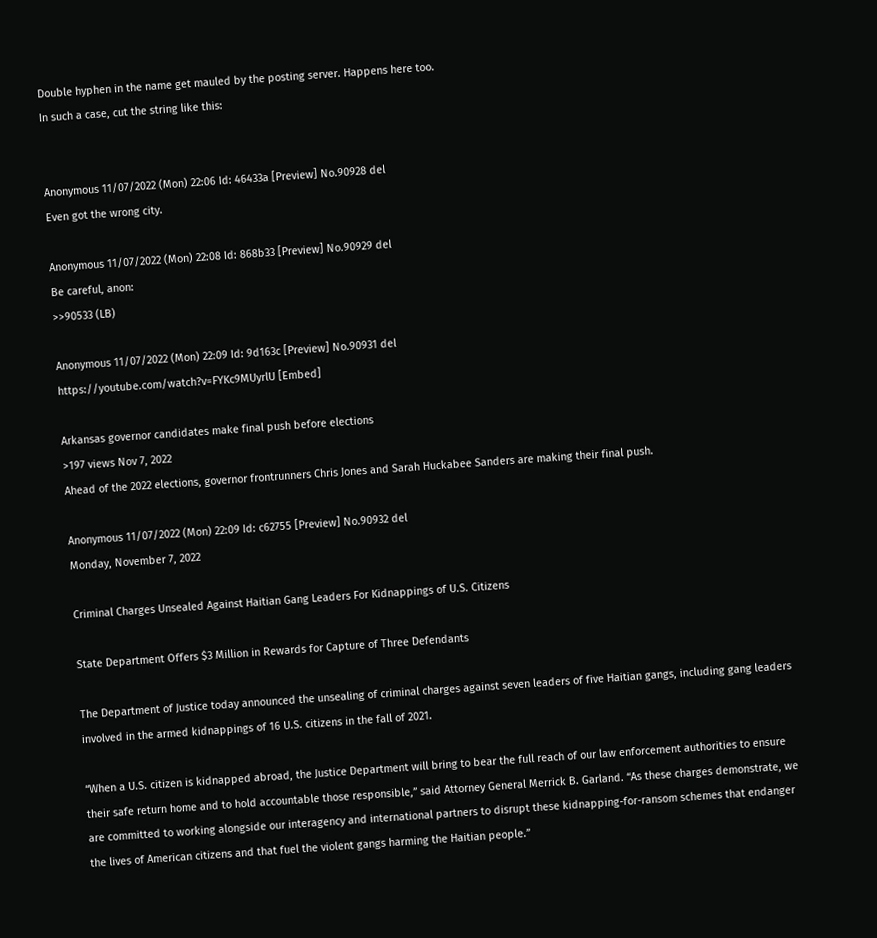Double hyphen in the name get mauled by the posting server. Happens here too.
In such a case, cut the string like this:


Anonymous 11/07/2022 (Mon) 22:06 Id: 46433a [Preview] No.90928 del
Even got the wrong city.

Anonymous 11/07/2022 (Mon) 22:08 Id: 868b33 [Preview] No.90929 del
Be careful, anon:
>>90533 (LB)

Anonymous 11/07/2022 (Mon) 22:09 Id: 9d163c [Preview] No.90931 del
https://youtube.com/watch?v=FYKc9MUyrlU [Embed]

Arkansas governor candidates make final push before elections
>197 views Nov 7, 2022
Ahead of the 2022 elections, governor frontrunners Chris Jones and Sarah Huckabee Sanders are making their final push.

Anonymous 11/07/2022 (Mon) 22:09 Id: c62755 [Preview] No.90932 del
Monday, November 7, 2022

Criminal Charges Unsealed Against Haitian Gang Leaders For Kidnappings of U.S. Citizens

State Department Offers $3 Million in Rewards for Capture of Three Defendants

The Department of Justice today announced the unsealing of criminal charges against seven leaders of five Haitian gangs, including gang leaders involved in the armed kidnappings of 16 U.S. citizens in the fall of 2021.

“When a U.S. citizen is kidnapped abroad, the Justice Department will bring to bear the full reach of our law enforcement authorities to ensure their safe return home and to hold accountable those responsible,” said Attorney General Merrick B. Garland. “As these charges demonstrate, we are committed to working alongside our interagency and international partners to disrupt these kidnapping-for-ransom schemes that endanger the lives of American citizens and that fuel the violent gangs harming the Haitian people.”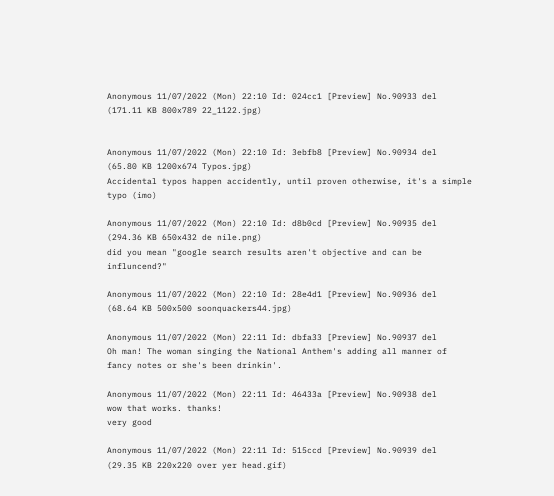Anonymous 11/07/2022 (Mon) 22:10 Id: 024cc1 [Preview] No.90933 del
(171.11 KB 800x789 22_1122.jpg)


Anonymous 11/07/2022 (Mon) 22:10 Id: 3ebfb8 [Preview] No.90934 del
(65.80 KB 1200x674 Typos.jpg)
Accidental typos happen accidently, until proven otherwise, it's a simple typo (imo)

Anonymous 11/07/2022 (Mon) 22:10 Id: d8b0cd [Preview] No.90935 del
(294.36 KB 650x432 de nile.png)
did you mean "google search results aren't objective and can be influncend?"

Anonymous 11/07/2022 (Mon) 22:10 Id: 28e4d1 [Preview] No.90936 del
(68.64 KB 500x500 soonquackers44.jpg)

Anonymous 11/07/2022 (Mon) 22:11 Id: dbfa33 [Preview] No.90937 del
Oh man! The woman singing the National Anthem's adding all manner of fancy notes or she's been drinkin'.

Anonymous 11/07/2022 (Mon) 22:11 Id: 46433a [Preview] No.90938 del
wow that works. thanks!
very good

Anonymous 11/07/2022 (Mon) 22:11 Id: 515ccd [Preview] No.90939 del
(29.35 KB 220x220 over yer head.gif)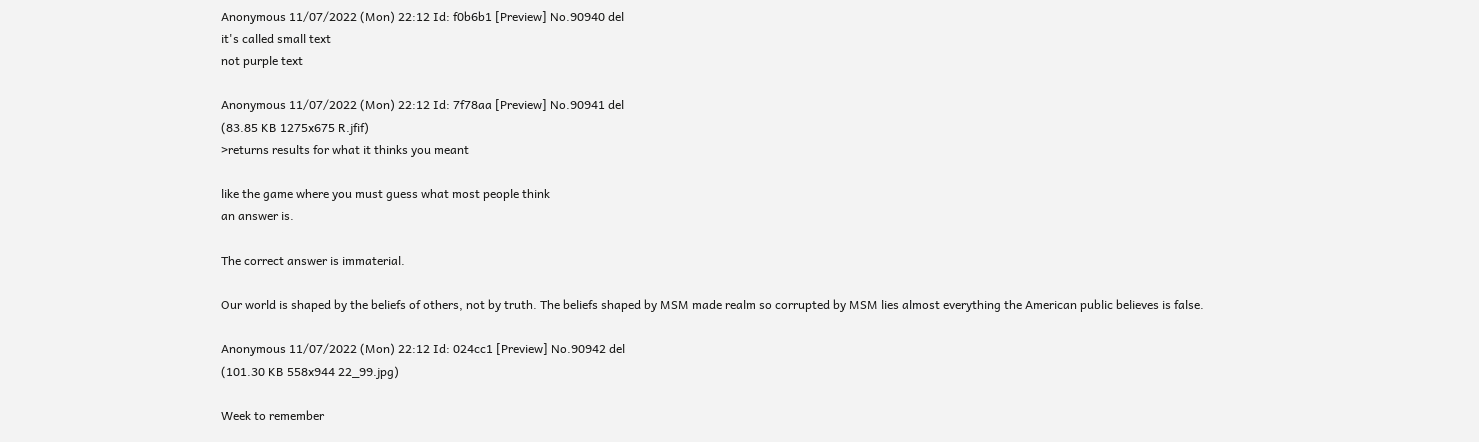Anonymous 11/07/2022 (Mon) 22:12 Id: f0b6b1 [Preview] No.90940 del
it's called small text
not purple text

Anonymous 11/07/2022 (Mon) 22:12 Id: 7f78aa [Preview] No.90941 del
(83.85 KB 1275x675 R.jfif)
>returns results for what it thinks you meant

like the game where you must guess what most people think
an answer is.

The correct answer is immaterial.

Our world is shaped by the beliefs of others, not by truth. The beliefs shaped by MSM made realm so corrupted by MSM lies almost everything the American public believes is false.

Anonymous 11/07/2022 (Mon) 22:12 Id: 024cc1 [Preview] No.90942 del
(101.30 KB 558x944 22_99.jpg)

Week to remember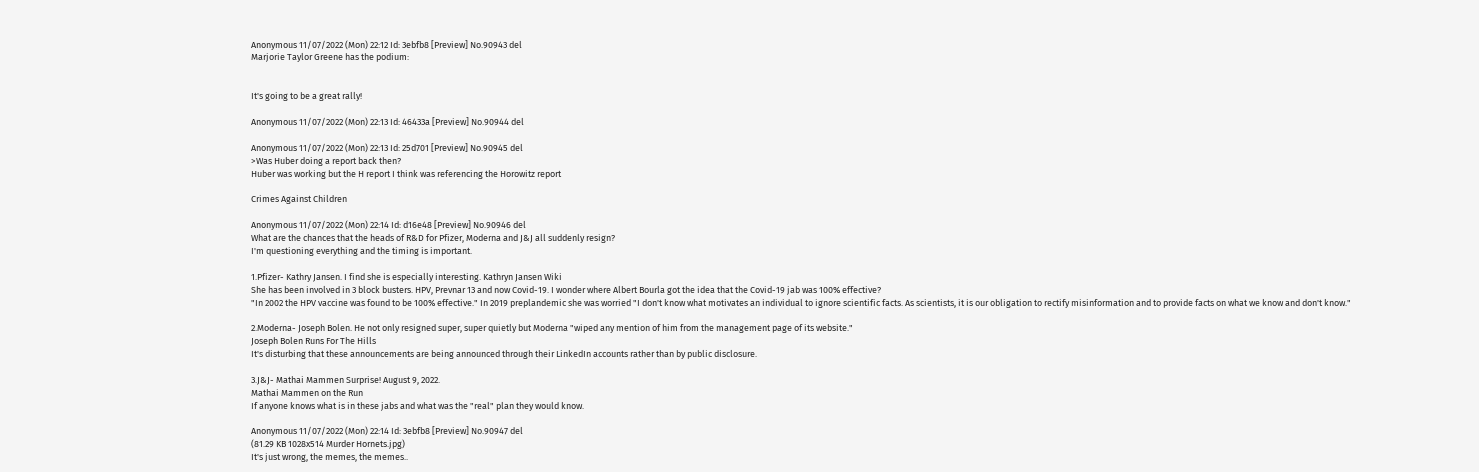Anonymous 11/07/2022 (Mon) 22:12 Id: 3ebfb8 [Preview] No.90943 del
Marjorie Taylor Greene has the podium:


It's going to be a great rally!

Anonymous 11/07/2022 (Mon) 22:13 Id: 46433a [Preview] No.90944 del

Anonymous 11/07/2022 (Mon) 22:13 Id: 25d701 [Preview] No.90945 del
>Was Huber doing a report back then?
Huber was working but the H report I think was referencing the Horowitz report

Crimes Against Children

Anonymous 11/07/2022 (Mon) 22:14 Id: d16e48 [Preview] No.90946 del
What are the chances that the heads of R&D for Pfizer, Moderna and J&J all suddenly resign?
I'm questioning everything and the timing is important.

1.Pfizer- Kathry Jansen. I find she is especially interesting. Kathryn Jansen Wiki
She has been involved in 3 block busters. HPV, Prevnar 13 and now Covid-19. I wonder where Albert Bourla got the idea that the Covid-19 jab was 100% effective?
"In 2002 the HPV vaccine was found to be 100% effective." In 2019 preplandemic she was worried "I don't know what motivates an individual to ignore scientific facts. As scientists, it is our obligation to rectify misinformation and to provide facts on what we know and don't know."

2.Moderna- Joseph Bolen. He not only resigned super, super quietly but Moderna "wiped any mention of him from the management page of its website."
Joseph Bolen Runs For The Hills
It's disturbing that these announcements are being announced through their LinkedIn accounts rather than by public disclosure.

3.J&J- Mathai Mammen Surprise! August 9, 2022.
Mathai Mammen on the Run
If anyone knows what is in these jabs and what was the "real" plan they would know.

Anonymous 11/07/2022 (Mon) 22:14 Id: 3ebfb8 [Preview] No.90947 del
(81.29 KB 1028x514 Murder Hornets.jpg)
It's just wrong, the memes, the memes..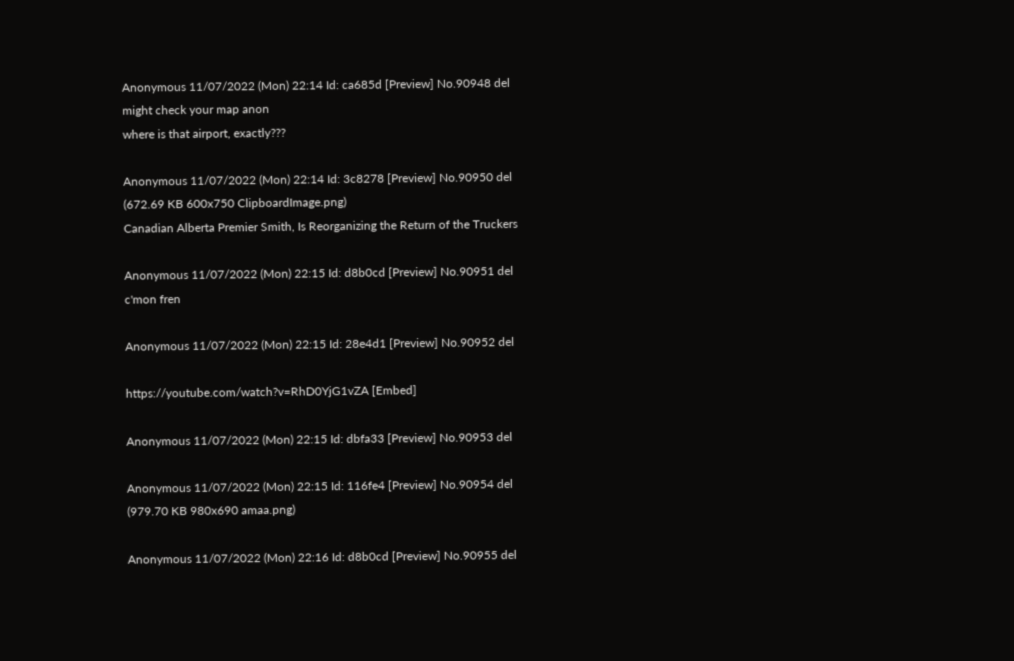Anonymous 11/07/2022 (Mon) 22:14 Id: ca685d [Preview] No.90948 del
might check your map anon
where is that airport, exactly???

Anonymous 11/07/2022 (Mon) 22:14 Id: 3c8278 [Preview] No.90950 del
(672.69 KB 600x750 ClipboardImage.png)
Canadian Alberta Premier Smith, Is Reorganizing the Return of the Truckers

Anonymous 11/07/2022 (Mon) 22:15 Id: d8b0cd [Preview] No.90951 del
c'mon fren

Anonymous 11/07/2022 (Mon) 22:15 Id: 28e4d1 [Preview] No.90952 del

https://youtube.com/watch?v=RhD0YjG1vZA [Embed]

Anonymous 11/07/2022 (Mon) 22:15 Id: dbfa33 [Preview] No.90953 del

Anonymous 11/07/2022 (Mon) 22:15 Id: 116fe4 [Preview] No.90954 del
(979.70 KB 980x690 amaa.png)

Anonymous 11/07/2022 (Mon) 22:16 Id: d8b0cd [Preview] No.90955 del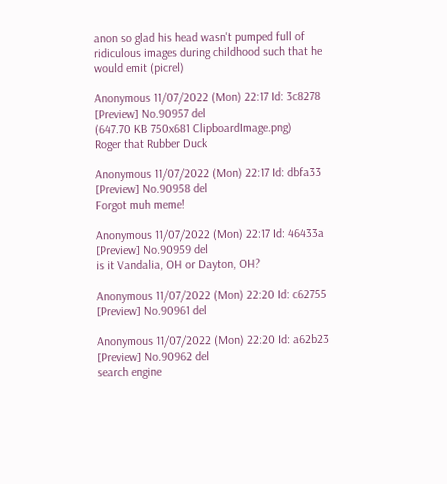anon so glad his head wasn't pumped full of ridiculous images during childhood such that he would emit (picrel)

Anonymous 11/07/2022 (Mon) 22:17 Id: 3c8278 [Preview] No.90957 del
(647.70 KB 750x681 ClipboardImage.png)
Roger that Rubber Duck

Anonymous 11/07/2022 (Mon) 22:17 Id: dbfa33 [Preview] No.90958 del
Forgot muh meme!

Anonymous 11/07/2022 (Mon) 22:17 Id: 46433a [Preview] No.90959 del
is it Vandalia, OH or Dayton, OH?

Anonymous 11/07/2022 (Mon) 22:20 Id: c62755 [Preview] No.90961 del

Anonymous 11/07/2022 (Mon) 22:20 Id: a62b23 [Preview] No.90962 del
search engine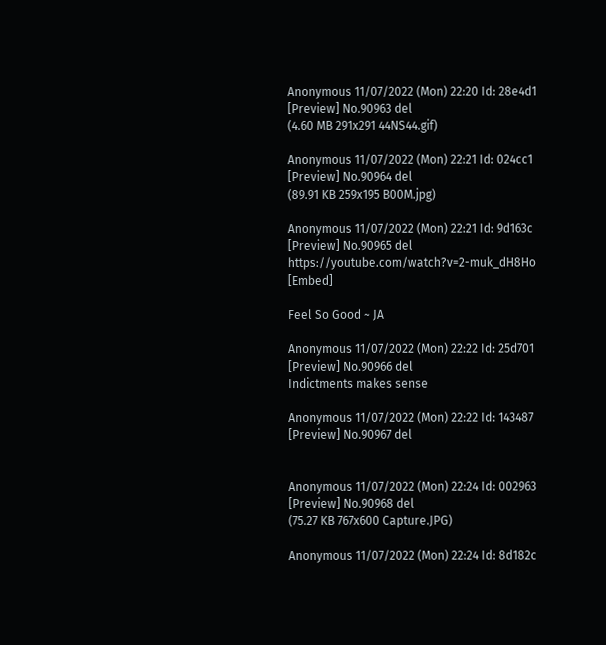Anonymous 11/07/2022 (Mon) 22:20 Id: 28e4d1 [Preview] No.90963 del
(4.60 MB 291x291 44NS44.gif)

Anonymous 11/07/2022 (Mon) 22:21 Id: 024cc1 [Preview] No.90964 del
(89.91 KB 259x195 B00M.jpg)

Anonymous 11/07/2022 (Mon) 22:21 Id: 9d163c [Preview] No.90965 del
https://youtube.com/watch?v=2-muk_dH8Ho [Embed]

Feel So Good ~ JA

Anonymous 11/07/2022 (Mon) 22:22 Id: 25d701 [Preview] No.90966 del
Indictments makes sense

Anonymous 11/07/2022 (Mon) 22:22 Id: 143487 [Preview] No.90967 del


Anonymous 11/07/2022 (Mon) 22:24 Id: 002963 [Preview] No.90968 del
(75.27 KB 767x600 Capture.JPG)

Anonymous 11/07/2022 (Mon) 22:24 Id: 8d182c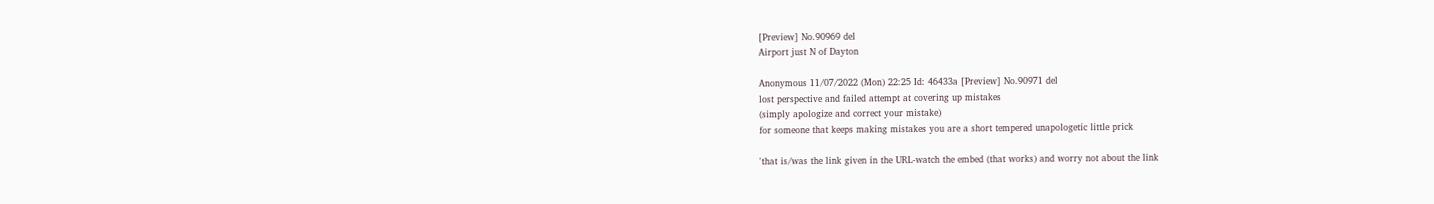[Preview] No.90969 del
Airport just N of Dayton

Anonymous 11/07/2022 (Mon) 22:25 Id: 46433a [Preview] No.90971 del
lost perspective and failed attempt at covering up mistakes
(simply apologize and correct your mistake)
for someone that keeps making mistakes you are a short tempered unapologetic little prick

'that is/was the link given in the URL-watch the embed (that works) and worry not about the link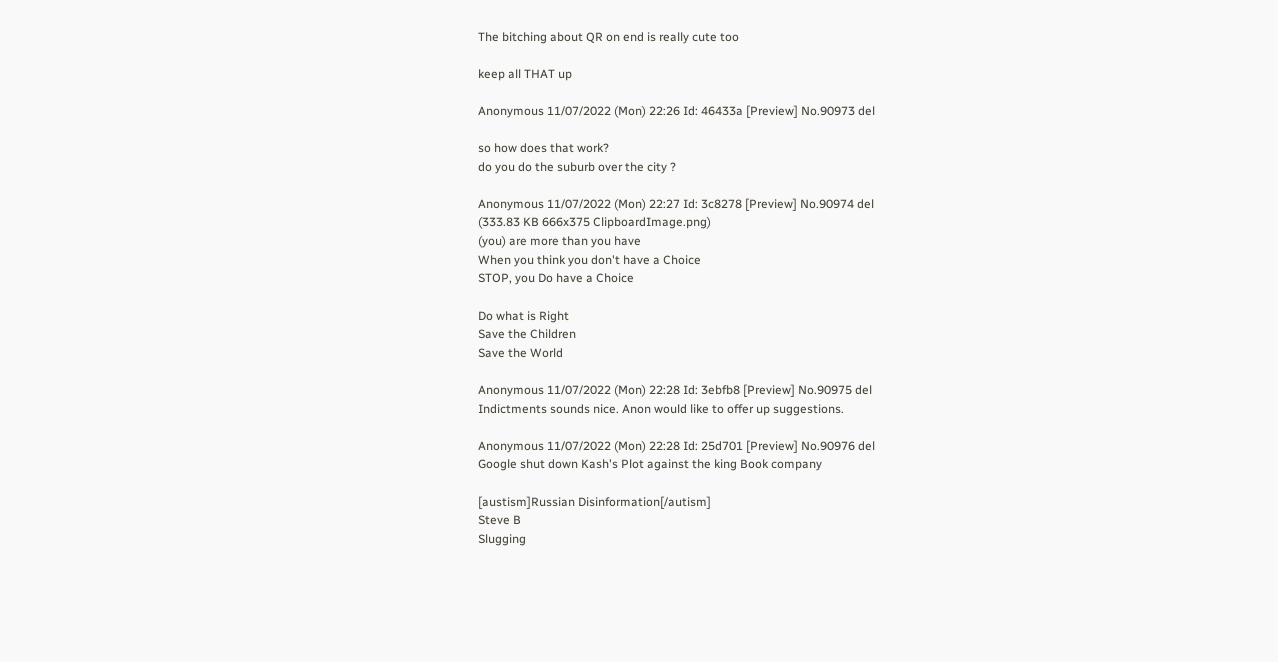The bitching about QR on end is really cute too

keep all THAT up

Anonymous 11/07/2022 (Mon) 22:26 Id: 46433a [Preview] No.90973 del

so how does that work?
do you do the suburb over the city ?

Anonymous 11/07/2022 (Mon) 22:27 Id: 3c8278 [Preview] No.90974 del
(333.83 KB 666x375 ClipboardImage.png)
(you) are more than you have
When you think you don't have a Choice
STOP, you Do have a Choice

Do what is Right
Save the Children
Save the World

Anonymous 11/07/2022 (Mon) 22:28 Id: 3ebfb8 [Preview] No.90975 del
Indictments sounds nice. Anon would like to offer up suggestions.

Anonymous 11/07/2022 (Mon) 22:28 Id: 25d701 [Preview] No.90976 del
Google shut down Kash's Plot against the king Book company

[austism]Russian Disinformation[/autism]
Steve B
Slugging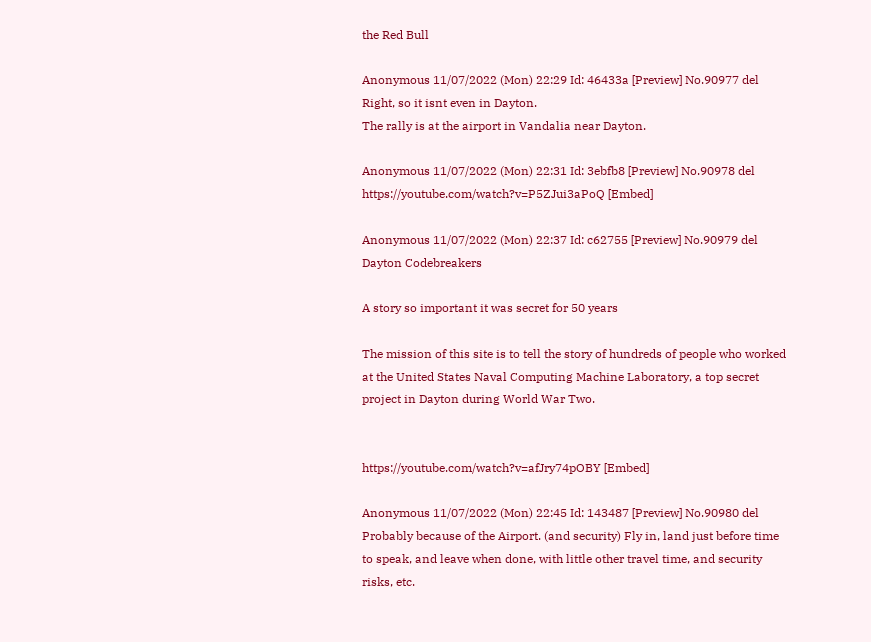the Red Bull

Anonymous 11/07/2022 (Mon) 22:29 Id: 46433a [Preview] No.90977 del
Right, so it isnt even in Dayton.
The rally is at the airport in Vandalia near Dayton.

Anonymous 11/07/2022 (Mon) 22:31 Id: 3ebfb8 [Preview] No.90978 del
https://youtube.com/watch?v=P5ZJui3aPoQ [Embed]

Anonymous 11/07/2022 (Mon) 22:37 Id: c62755 [Preview] No.90979 del
Dayton Codebreakers

A story so important it was secret for 50 years

The mission of this site is to tell the story of hundreds of people who worked at the United States Naval Computing Machine Laboratory, a top secret project in Dayton during World War Two.


https://youtube.com/watch?v=afJry74pOBY [Embed]

Anonymous 11/07/2022 (Mon) 22:45 Id: 143487 [Preview] No.90980 del
Probably because of the Airport. (and security) Fly in, land just before time to speak, and leave when done, with little other travel time, and security risks, etc.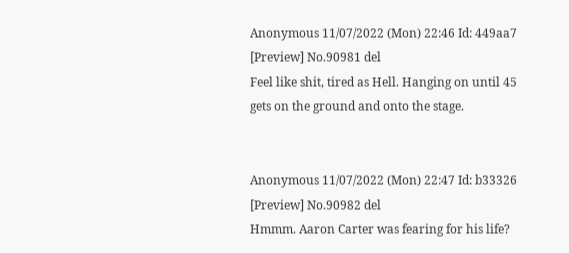Anonymous 11/07/2022 (Mon) 22:46 Id: 449aa7 [Preview] No.90981 del
Feel like shit, tired as Hell. Hanging on until 45 gets on the ground and onto the stage.


Anonymous 11/07/2022 (Mon) 22:47 Id: b33326 [Preview] No.90982 del
Hmmm. Aaron Carter was fearing for his life?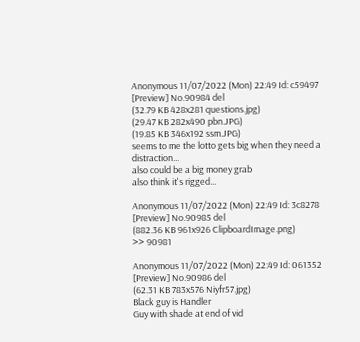Anonymous 11/07/2022 (Mon) 22:49 Id: c59497 [Preview] No.90984 del
(32.79 KB 428x281 questions.jpg)
(29.47 KB 282x490 pbn.JPG)
(19.85 KB 346x192 ssm.JPG)
seems to me the lotto gets big when they need a distraction...
also could be a big money grab
also think it's rigged...

Anonymous 11/07/2022 (Mon) 22:49 Id: 3c8278 [Preview] No.90985 del
(882.36 KB 961x926 ClipboardImage.png)
>> 90981

Anonymous 11/07/2022 (Mon) 22:49 Id: 061352 [Preview] No.90986 del
(62.31 KB 783x576 Niyfr57.jpg)
Black guy is Handler
Guy with shade at end of vid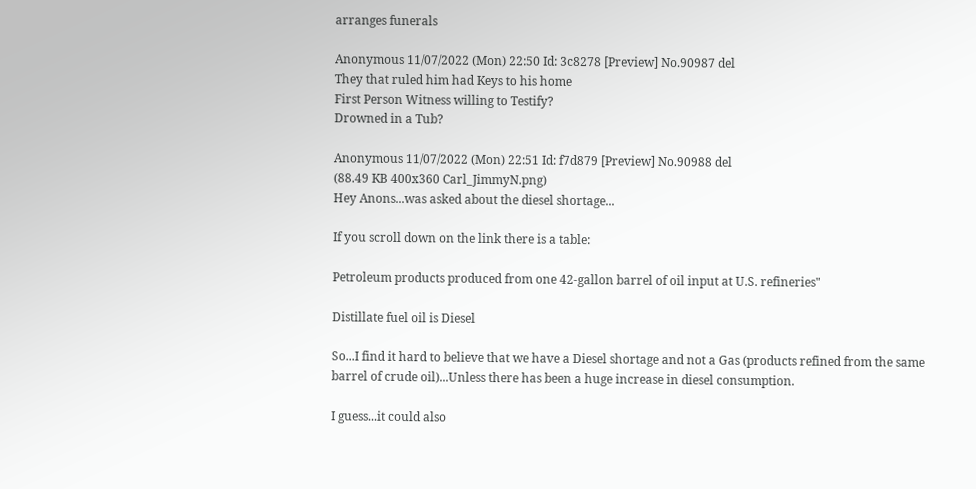arranges funerals

Anonymous 11/07/2022 (Mon) 22:50 Id: 3c8278 [Preview] No.90987 del
They that ruled him had Keys to his home
First Person Witness willing to Testify?
Drowned in a Tub?

Anonymous 11/07/2022 (Mon) 22:51 Id: f7d879 [Preview] No.90988 del
(88.49 KB 400x360 Carl_JimmyN.png)
Hey Anons...was asked about the diesel shortage...

If you scroll down on the link there is a table:

Petroleum products produced from one 42-gallon barrel of oil input at U.S. refineries"

Distillate fuel oil is Diesel

So...I find it hard to believe that we have a Diesel shortage and not a Gas (products refined from the same barrel of crude oil)...Unless there has been a huge increase in diesel consumption.

I guess...it could also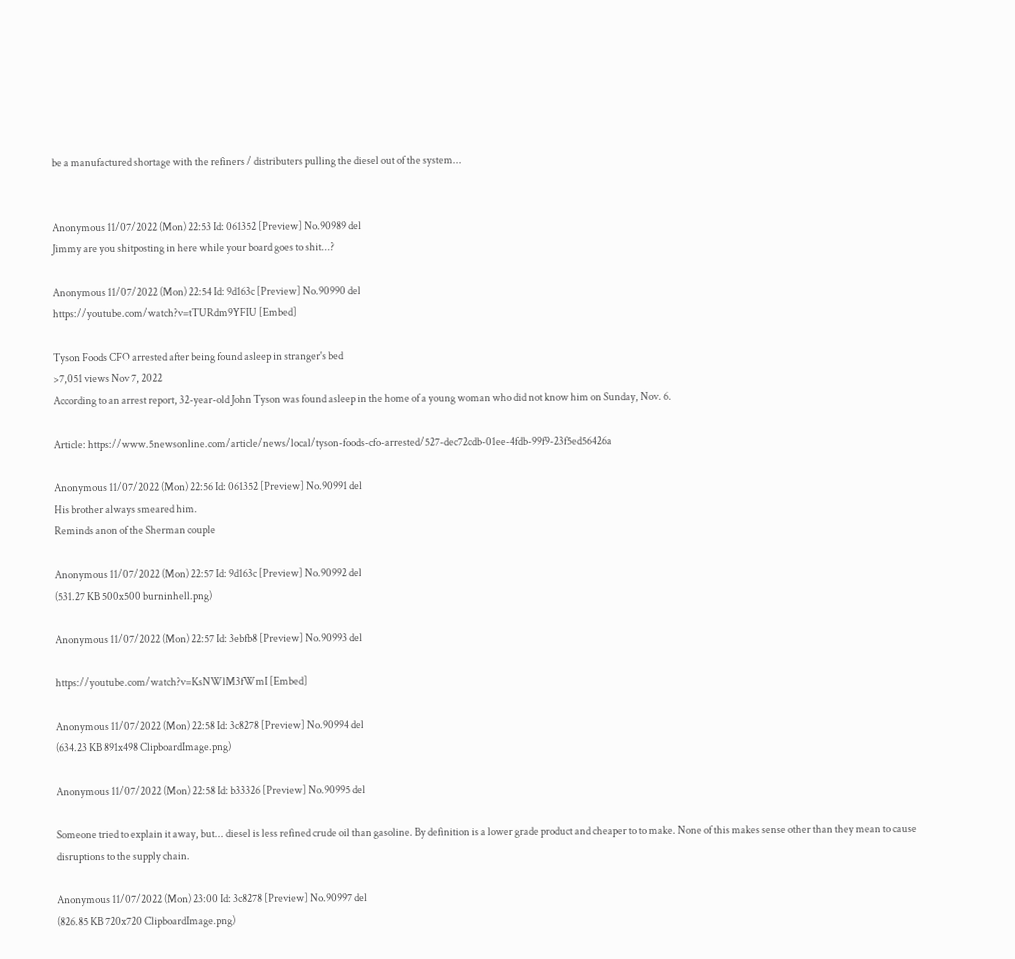be a manufactured shortage with the refiners / distributers pulling the diesel out of the system...


Anonymous 11/07/2022 (Mon) 22:53 Id: 061352 [Preview] No.90989 del
Jimmy are you shitposting in here while your board goes to shit...?

Anonymous 11/07/2022 (Mon) 22:54 Id: 9d163c [Preview] No.90990 del
https://youtube.com/watch?v=tTURdm9YFIU [Embed]

Tyson Foods CFO arrested after being found asleep in stranger's bed
>7,051 views Nov 7, 2022
According to an arrest report, 32-year-old John Tyson was found asleep in the home of a young woman who did not know him on Sunday, Nov. 6.

Article: https://www.5newsonline.com/article/news/local/tyson-foods-cfo-arrested/527-dec72cdb-01ee-4fdb-99f9-23f5ed56426a

Anonymous 11/07/2022 (Mon) 22:56 Id: 061352 [Preview] No.90991 del
His brother always smeared him.
Reminds anon of the Sherman couple

Anonymous 11/07/2022 (Mon) 22:57 Id: 9d163c [Preview] No.90992 del
(531.27 KB 500x500 burninhell.png)

Anonymous 11/07/2022 (Mon) 22:57 Id: 3ebfb8 [Preview] No.90993 del

https://youtube.com/watch?v=KsNWlM3fWmI [Embed]

Anonymous 11/07/2022 (Mon) 22:58 Id: 3c8278 [Preview] No.90994 del
(634.23 KB 891x498 ClipboardImage.png)

Anonymous 11/07/2022 (Mon) 22:58 Id: b33326 [Preview] No.90995 del

Someone tried to explain it away, but... diesel is less refined crude oil than gasoline. By definition is a lower grade product and cheaper to to make. None of this makes sense other than they mean to cause disruptions to the supply chain.

Anonymous 11/07/2022 (Mon) 23:00 Id: 3c8278 [Preview] No.90997 del
(826.85 KB 720x720 ClipboardImage.png)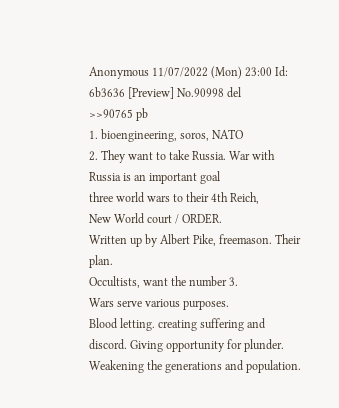Anonymous 11/07/2022 (Mon) 23:00 Id: 6b3636 [Preview] No.90998 del
>>90765 pb
1. bioengineering, soros, NATO
2. They want to take Russia. War with Russia is an important goal
three world wars to their 4th Reich,
New World court / ORDER.
Written up by Albert Pike, freemason. Their plan.
Occultists, want the number 3.
Wars serve various purposes.
Blood letting. creating suffering and discord. Giving opportunity for plunder. Weakening the generations and population.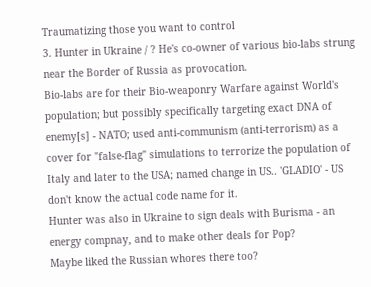Traumatizing those you want to control
3. Hunter in Ukraine / ? He's co-owner of various bio-labs strung near the Border of Russia as provocation.
Bio-labs are for their Bio-weaponry Warfare against World's population; but possibly specifically targeting exact DNA of enemy[s] - NATO; used anti-communism (anti-terrorism) as a cover for "false-flag" simulations to terrorize the population of Italy and later to the USA; named change in US.. 'GLADIO' - US don't know the actual code name for it.
Hunter was also in Ukraine to sign deals with Burisma - an energy compnay, and to make other deals for Pop?
Maybe liked the Russian whores there too?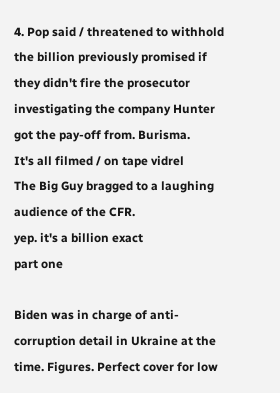4. Pop said / threatened to withhold the billion previously promised if they didn't fire the prosecutor investigating the company Hunter got the pay-off from. Burisma.
It's all filmed / on tape vidrel
The Big Guy bragged to a laughing audience of the CFR.
yep. it's a billion exact
part one

Biden was in charge of anti-corruption detail in Ukraine at the time. Figures. Perfect cover for low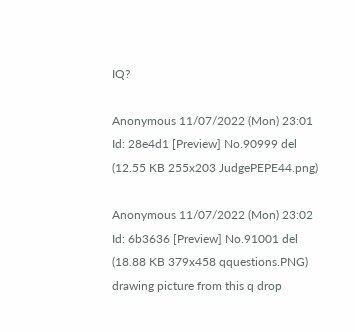IQ?

Anonymous 11/07/2022 (Mon) 23:01 Id: 28e4d1 [Preview] No.90999 del
(12.55 KB 255x203 JudgePEPE44.png)

Anonymous 11/07/2022 (Mon) 23:02 Id: 6b3636 [Preview] No.91001 del
(18.88 KB 379x458 qquestions.PNG)
drawing picture from this q drop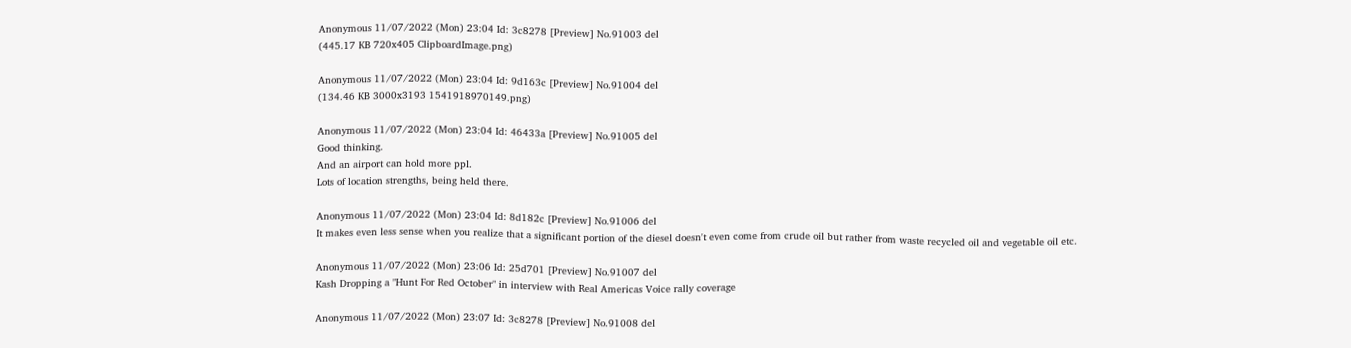Anonymous 11/07/2022 (Mon) 23:04 Id: 3c8278 [Preview] No.91003 del
(445.17 KB 720x405 ClipboardImage.png)

Anonymous 11/07/2022 (Mon) 23:04 Id: 9d163c [Preview] No.91004 del
(134.46 KB 3000x3193 1541918970149.png)

Anonymous 11/07/2022 (Mon) 23:04 Id: 46433a [Preview] No.91005 del
Good thinking.
And an airport can hold more ppl.
Lots of location strengths, being held there.

Anonymous 11/07/2022 (Mon) 23:04 Id: 8d182c [Preview] No.91006 del
It makes even less sense when you realize that a significant portion of the diesel doesn't even come from crude oil but rather from waste recycled oil and vegetable oil etc.

Anonymous 11/07/2022 (Mon) 23:06 Id: 25d701 [Preview] No.91007 del
Kash Dropping a "Hunt For Red October" in interview with Real Americas Voice rally coverage

Anonymous 11/07/2022 (Mon) 23:07 Id: 3c8278 [Preview] No.91008 del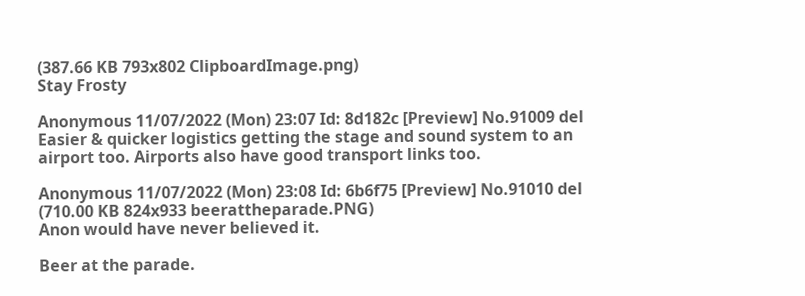(387.66 KB 793x802 ClipboardImage.png)
Stay Frosty

Anonymous 11/07/2022 (Mon) 23:07 Id: 8d182c [Preview] No.91009 del
Easier & quicker logistics getting the stage and sound system to an airport too. Airports also have good transport links too.

Anonymous 11/07/2022 (Mon) 23:08 Id: 6b6f75 [Preview] No.91010 del
(710.00 KB 824x933 beerattheparade.PNG)
Anon would have never believed it.

Beer at the parade.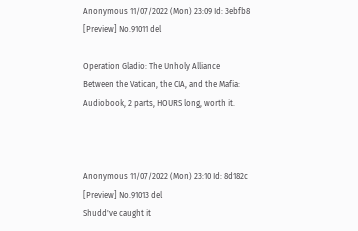Anonymous 11/07/2022 (Mon) 23:09 Id: 3ebfb8 [Preview] No.91011 del

Operation Gladio: The Unholy Alliance Between the Vatican, the CIA, and the Mafia: Audiobook, 2 parts, HOURS long, worth it.



Anonymous 11/07/2022 (Mon) 23:10 Id: 8d182c [Preview] No.91013 del
Shudd've caught it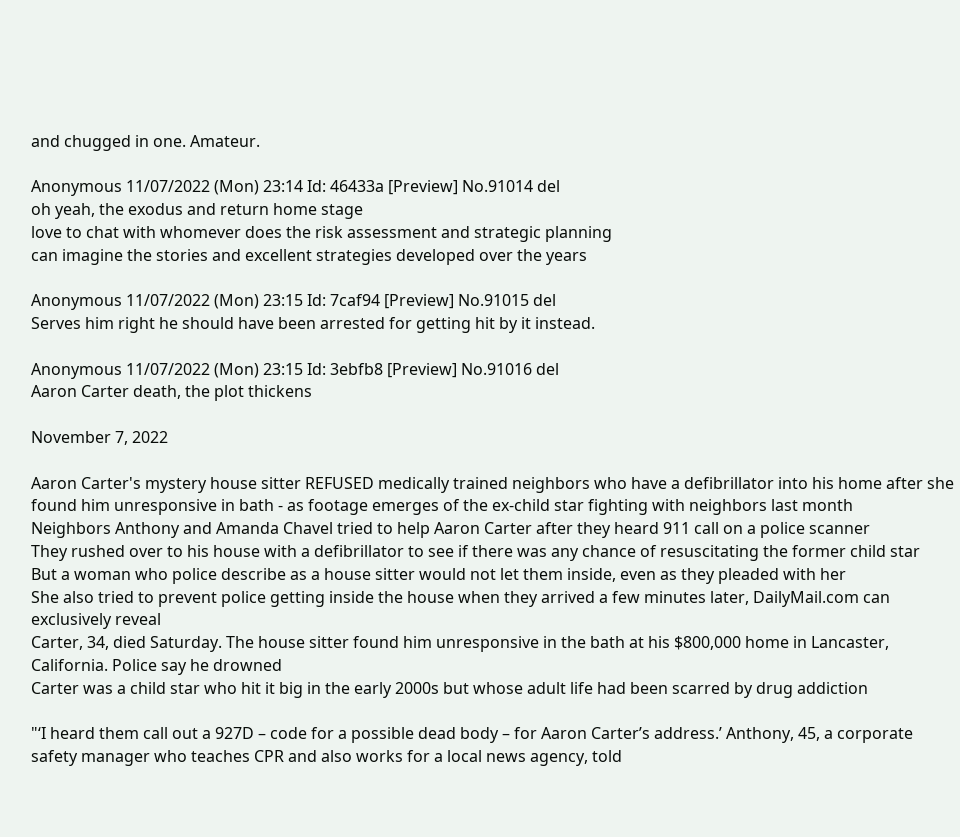and chugged in one. Amateur.

Anonymous 11/07/2022 (Mon) 23:14 Id: 46433a [Preview] No.91014 del
oh yeah, the exodus and return home stage
love to chat with whomever does the risk assessment and strategic planning
can imagine the stories and excellent strategies developed over the years

Anonymous 11/07/2022 (Mon) 23:15 Id: 7caf94 [Preview] No.91015 del
Serves him right he should have been arrested for getting hit by it instead.

Anonymous 11/07/2022 (Mon) 23:15 Id: 3ebfb8 [Preview] No.91016 del
Aaron Carter death, the plot thickens

November 7, 2022

Aaron Carter's mystery house sitter REFUSED medically trained neighbors who have a defibrillator into his home after she found him unresponsive in bath - as footage emerges of the ex-child star fighting with neighbors last month
Neighbors Anthony and Amanda Chavel tried to help Aaron Carter after they heard 911 call on a police scanner
They rushed over to his house with a defibrillator to see if there was any chance of resuscitating the former child star
But a woman who police describe as a house sitter would not let them inside, even as they pleaded with her
She also tried to prevent police getting inside the house when they arrived a few minutes later, DailyMail.com can exclusively reveal
Carter, 34, died Saturday. The house sitter found him unresponsive in the bath at his $800,000 home in Lancaster, California. Police say he drowned
Carter was a child star who hit it big in the early 2000s but whose adult life had been scarred by drug addiction

"‘I heard them call out a 927D – code for a possible dead body – for Aaron Carter’s address.’ Anthony, 45, a corporate safety manager who teaches CPR and also works for a local news agency, told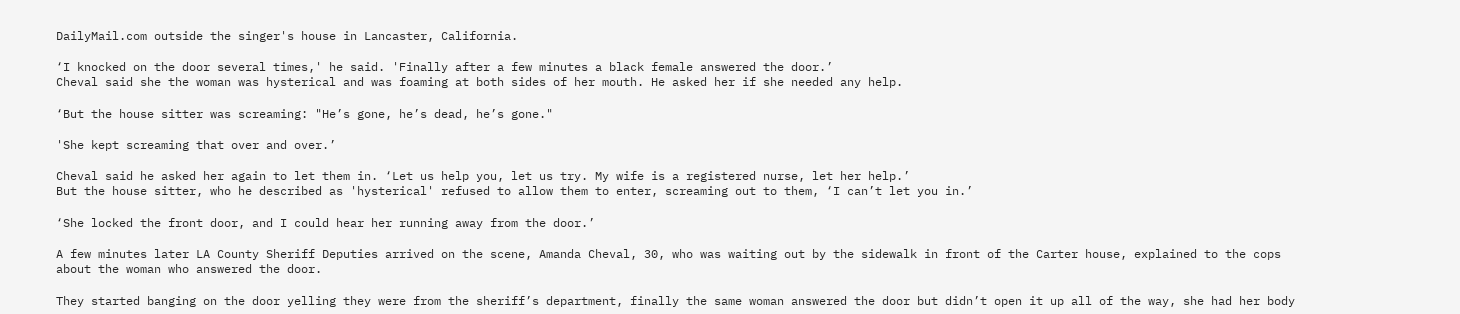DailyMail.com outside the singer's house in Lancaster, California.

‘I knocked on the door several times,' he said. 'Finally after a few minutes a black female answered the door.’
Cheval said she the woman was hysterical and was foaming at both sides of her mouth. He asked her if she needed any help.

‘But the house sitter was screaming: "He’s gone, he’s dead, he’s gone."

'She kept screaming that over and over.’

Cheval said he asked her again to let them in. ‘Let us help you, let us try. My wife is a registered nurse, let her help.’
But the house sitter, who he described as 'hysterical' refused to allow them to enter, screaming out to them, ‘I can’t let you in.’

‘She locked the front door, and I could hear her running away from the door.’

A few minutes later LA County Sheriff Deputies arrived on the scene, Amanda Cheval, 30, who was waiting out by the sidewalk in front of the Carter house, explained to the cops about the woman who answered the door.

They started banging on the door yelling they were from the sheriff’s department, finally the same woman answered the door but didn’t open it up all of the way, she had her body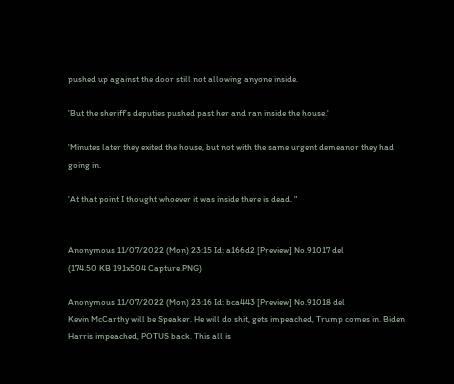pushed up against the door still not allowing anyone inside.

'But the sheriff’s deputies pushed past her and ran inside the house.'

'Minutes later they exited the house, but not with the same urgent demeanor they had going in.

'At that point I thought whoever it was inside there is dead. "


Anonymous 11/07/2022 (Mon) 23:15 Id: a166d2 [Preview] No.91017 del
(174.50 KB 191x504 Capture.PNG)

Anonymous 11/07/2022 (Mon) 23:16 Id: bca443 [Preview] No.91018 del
Kevin McCarthy will be Speaker. He will do shit, gets impeached, Trump comes in. Biden Harris impeached, POTUS back. This all is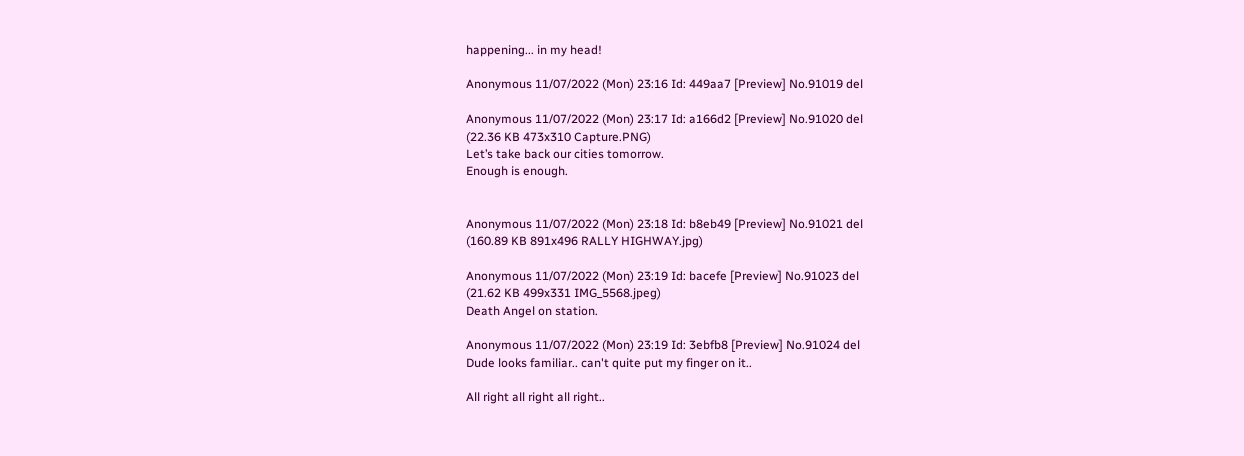happening... in my head!

Anonymous 11/07/2022 (Mon) 23:16 Id: 449aa7 [Preview] No.91019 del

Anonymous 11/07/2022 (Mon) 23:17 Id: a166d2 [Preview] No.91020 del
(22.36 KB 473x310 Capture.PNG)
Let’s take back our cities tomorrow.
Enough is enough.


Anonymous 11/07/2022 (Mon) 23:18 Id: b8eb49 [Preview] No.91021 del
(160.89 KB 891x496 RALLY HIGHWAY.jpg)

Anonymous 11/07/2022 (Mon) 23:19 Id: bacefe [Preview] No.91023 del
(21.62 KB 499x331 IMG_5568.jpeg)
Death Angel on station.

Anonymous 11/07/2022 (Mon) 23:19 Id: 3ebfb8 [Preview] No.91024 del
Dude looks familiar.. can't quite put my finger on it..

All right all right all right..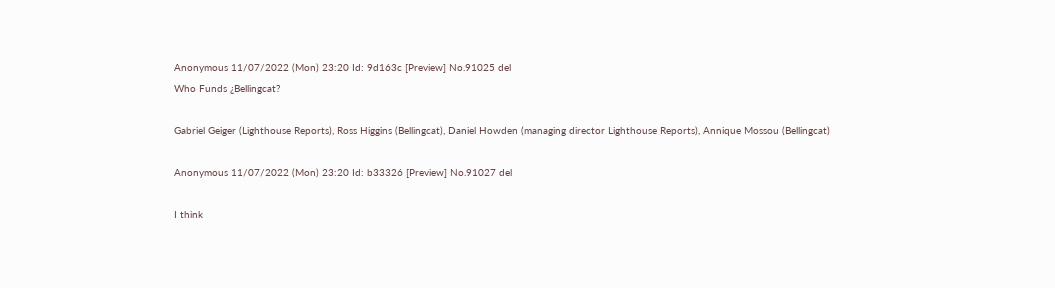Anonymous 11/07/2022 (Mon) 23:20 Id: 9d163c [Preview] No.91025 del
Who Funds ¿Bellingcat?

Gabriel Geiger (Lighthouse Reports), Ross Higgins (Bellingcat), Daniel Howden (managing director Lighthouse Reports), Annique Mossou (Bellingcat)

Anonymous 11/07/2022 (Mon) 23:20 Id: b33326 [Preview] No.91027 del

I think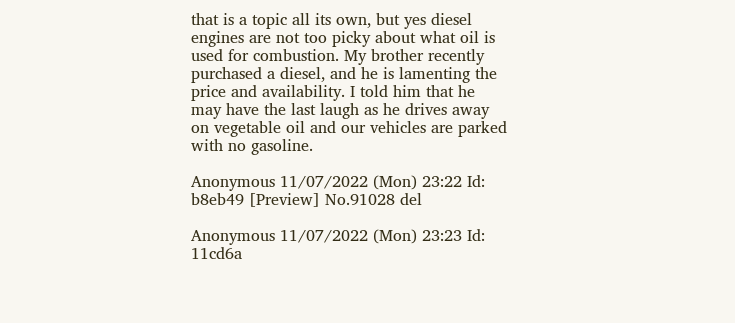that is a topic all its own, but yes diesel engines are not too picky about what oil is used for combustion. My brother recently purchased a diesel, and he is lamenting the price and availability. I told him that he may have the last laugh as he drives away on vegetable oil and our vehicles are parked with no gasoline.

Anonymous 11/07/2022 (Mon) 23:22 Id: b8eb49 [Preview] No.91028 del

Anonymous 11/07/2022 (Mon) 23:23 Id: 11cd6a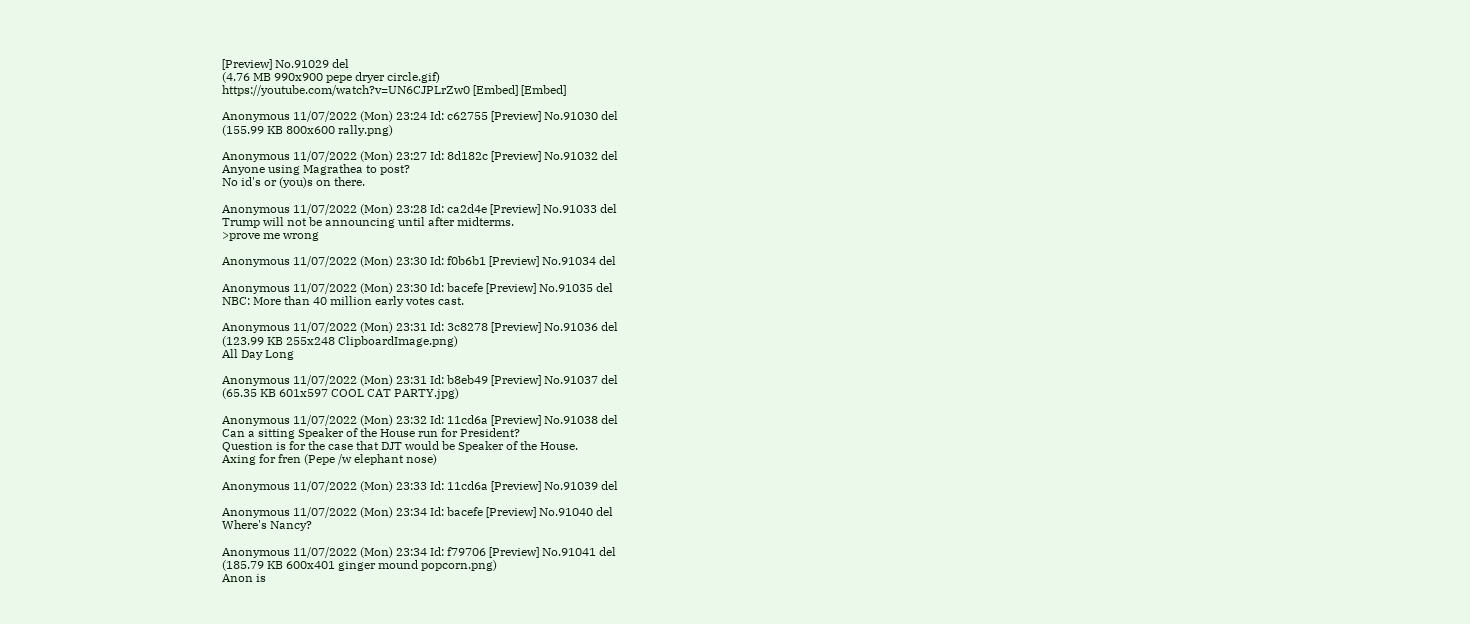[Preview] No.91029 del
(4.76 MB 990x900 pepe dryer circle.gif)
https://youtube.com/watch?v=UN6CJPLrZw0 [Embed] [Embed]

Anonymous 11/07/2022 (Mon) 23:24 Id: c62755 [Preview] No.91030 del
(155.99 KB 800x600 rally.png)

Anonymous 11/07/2022 (Mon) 23:27 Id: 8d182c [Preview] No.91032 del
Anyone using Magrathea to post?
No id's or (you)s on there.

Anonymous 11/07/2022 (Mon) 23:28 Id: ca2d4e [Preview] No.91033 del
Trump will not be announcing until after midterms.
>prove me wrong

Anonymous 11/07/2022 (Mon) 23:30 Id: f0b6b1 [Preview] No.91034 del

Anonymous 11/07/2022 (Mon) 23:30 Id: bacefe [Preview] No.91035 del
NBC: More than 40 million early votes cast.

Anonymous 11/07/2022 (Mon) 23:31 Id: 3c8278 [Preview] No.91036 del
(123.99 KB 255x248 ClipboardImage.png)
All Day Long

Anonymous 11/07/2022 (Mon) 23:31 Id: b8eb49 [Preview] No.91037 del
(65.35 KB 601x597 COOL CAT PARTY.jpg)

Anonymous 11/07/2022 (Mon) 23:32 Id: 11cd6a [Preview] No.91038 del
Can a sitting Speaker of the House run for President?
Question is for the case that DJT would be Speaker of the House.
Axing for fren (Pepe /w elephant nose)

Anonymous 11/07/2022 (Mon) 23:33 Id: 11cd6a [Preview] No.91039 del

Anonymous 11/07/2022 (Mon) 23:34 Id: bacefe [Preview] No.91040 del
Where's Nancy?

Anonymous 11/07/2022 (Mon) 23:34 Id: f79706 [Preview] No.91041 del
(185.79 KB 600x401 ginger mound popcorn.png)
Anon is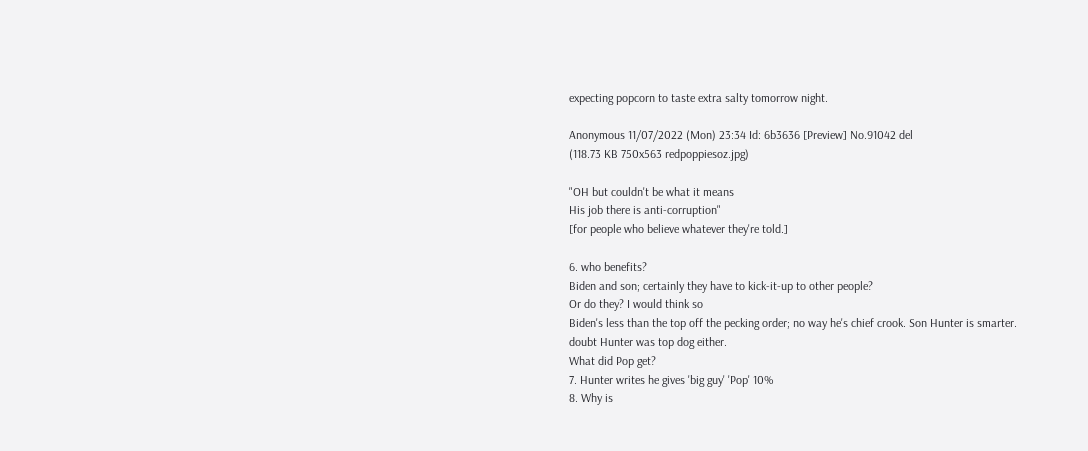expecting popcorn to taste extra salty tomorrow night.

Anonymous 11/07/2022 (Mon) 23:34 Id: 6b3636 [Preview] No.91042 del
(118.73 KB 750x563 redpoppiesoz.jpg)

"OH but couldn't be what it means
His job there is anti-corruption"
[for people who believe whatever they're told.]

6. who benefits?
Biden and son; certainly they have to kick-it-up to other people?
Or do they? I would think so
Biden's less than the top off the pecking order; no way he's chief crook. Son Hunter is smarter.
doubt Hunter was top dog either.
What did Pop get?
7. Hunter writes he gives 'big guy' 'Pop' 10%
8. Why is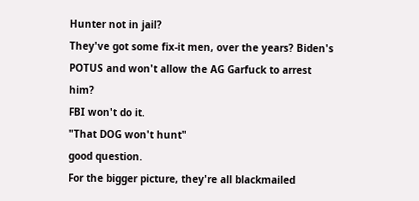Hunter not in jail?
They've got some fix-it men, over the years? Biden's POTUS and won't allow the AG Garfuck to arrest him?
FBI won't do it.
"That DOG won't hunt"
good question.
For the bigger picture, they're all blackmailed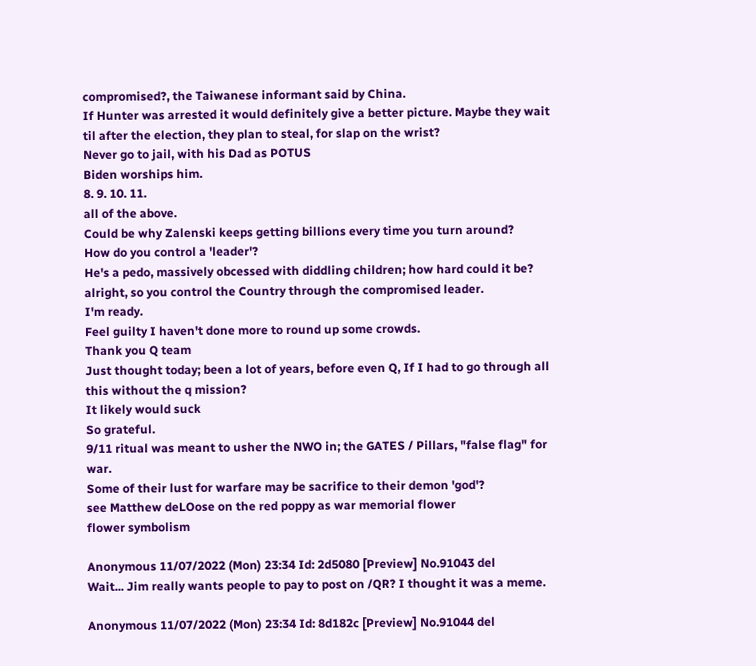compromised?, the Taiwanese informant said by China.
If Hunter was arrested it would definitely give a better picture. Maybe they wait til after the election, they plan to steal, for slap on the wrist?
Never go to jail, with his Dad as POTUS
Biden worships him.
8. 9. 10. 11.
all of the above.
Could be why Zalenski keeps getting billions every time you turn around?
How do you control a 'leader'?
He's a pedo, massively obcessed with diddling children; how hard could it be?
alright, so you control the Country through the compromised leader.
I'm ready.
Feel guilty I haven't done more to round up some crowds.
Thank you Q team
Just thought today; been a lot of years, before even Q, If I had to go through all this without the q mission?
It likely would suck
So grateful.
9/11 ritual was meant to usher the NWO in; the GATES / Pillars, "false flag" for war.
Some of their lust for warfare may be sacrifice to their demon 'god'?
see Matthew deLOose on the red poppy as war memorial flower
flower symbolism

Anonymous 11/07/2022 (Mon) 23:34 Id: 2d5080 [Preview] No.91043 del
Wait... Jim really wants people to pay to post on /QR? I thought it was a meme.

Anonymous 11/07/2022 (Mon) 23:34 Id: 8d182c [Preview] No.91044 del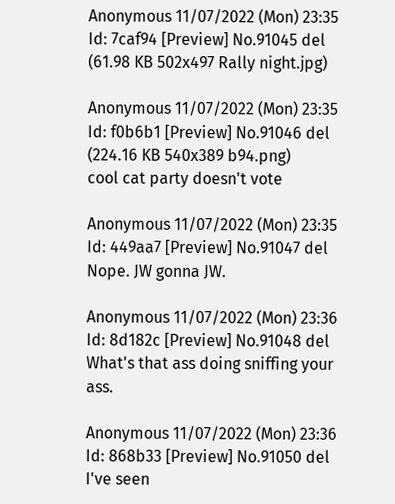Anonymous 11/07/2022 (Mon) 23:35 Id: 7caf94 [Preview] No.91045 del
(61.98 KB 502x497 Rally night.jpg)

Anonymous 11/07/2022 (Mon) 23:35 Id: f0b6b1 [Preview] No.91046 del
(224.16 KB 540x389 b94.png)
cool cat party doesn't vote

Anonymous 11/07/2022 (Mon) 23:35 Id: 449aa7 [Preview] No.91047 del
Nope. JW gonna JW.

Anonymous 11/07/2022 (Mon) 23:36 Id: 8d182c [Preview] No.91048 del
What's that ass doing sniffing your ass.

Anonymous 11/07/2022 (Mon) 23:36 Id: 868b33 [Preview] No.91050 del
I've seen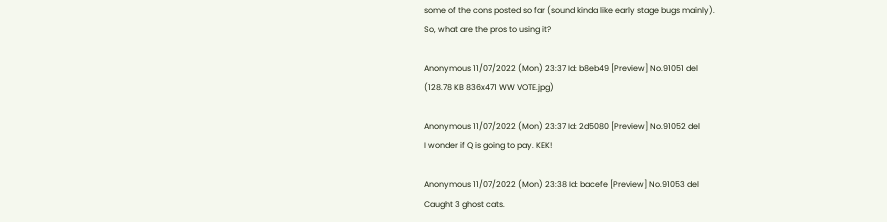some of the cons posted so far (sound kinda like early stage bugs mainly).
So, what are the pros to using it?

Anonymous 11/07/2022 (Mon) 23:37 Id: b8eb49 [Preview] No.91051 del
(128.78 KB 836x471 WW VOTE.jpg)

Anonymous 11/07/2022 (Mon) 23:37 Id: 2d5080 [Preview] No.91052 del
I wonder if Q is going to pay. KEK!

Anonymous 11/07/2022 (Mon) 23:38 Id: bacefe [Preview] No.91053 del
Caught 3 ghost cats.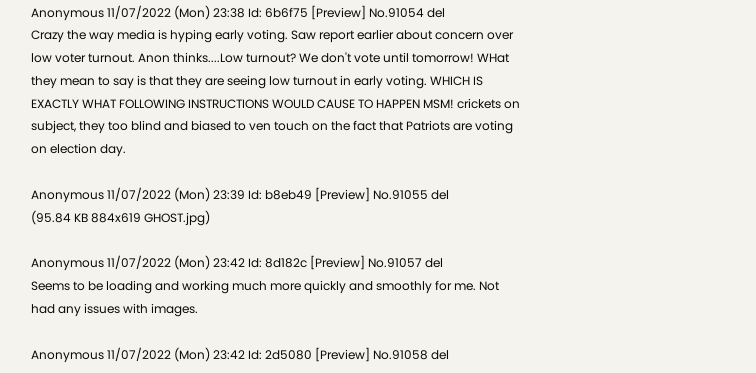Anonymous 11/07/2022 (Mon) 23:38 Id: 6b6f75 [Preview] No.91054 del
Crazy the way media is hyping early voting. Saw report earlier about concern over low voter turnout. Anon thinks....Low turnout? We don't vote until tomorrow! WHat they mean to say is that they are seeing low turnout in early voting. WHICH IS EXACTLY WHAT FOLLOWING INSTRUCTIONS WOULD CAUSE TO HAPPEN MSM! crickets on subject, they too blind and biased to ven touch on the fact that Patriots are voting on election day.

Anonymous 11/07/2022 (Mon) 23:39 Id: b8eb49 [Preview] No.91055 del
(95.84 KB 884x619 GHOST.jpg)

Anonymous 11/07/2022 (Mon) 23:42 Id: 8d182c [Preview] No.91057 del
Seems to be loading and working much more quickly and smoothly for me. Not had any issues with images.

Anonymous 11/07/2022 (Mon) 23:42 Id: 2d5080 [Preview] No.91058 del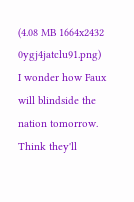(4.08 MB 1664x2432 0ygj4jatclu91.png)
I wonder how Faux will blindside the nation tomorrow. Think they'll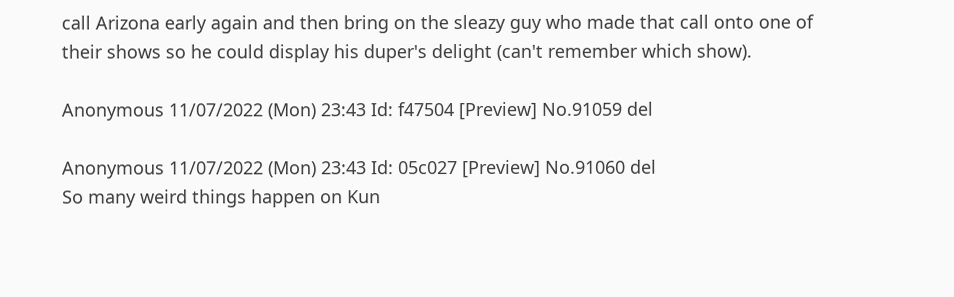call Arizona early again and then bring on the sleazy guy who made that call onto one of their shows so he could display his duper's delight (can't remember which show).

Anonymous 11/07/2022 (Mon) 23:43 Id: f47504 [Preview] No.91059 del

Anonymous 11/07/2022 (Mon) 23:43 Id: 05c027 [Preview] No.91060 del
So many weird things happen on Kun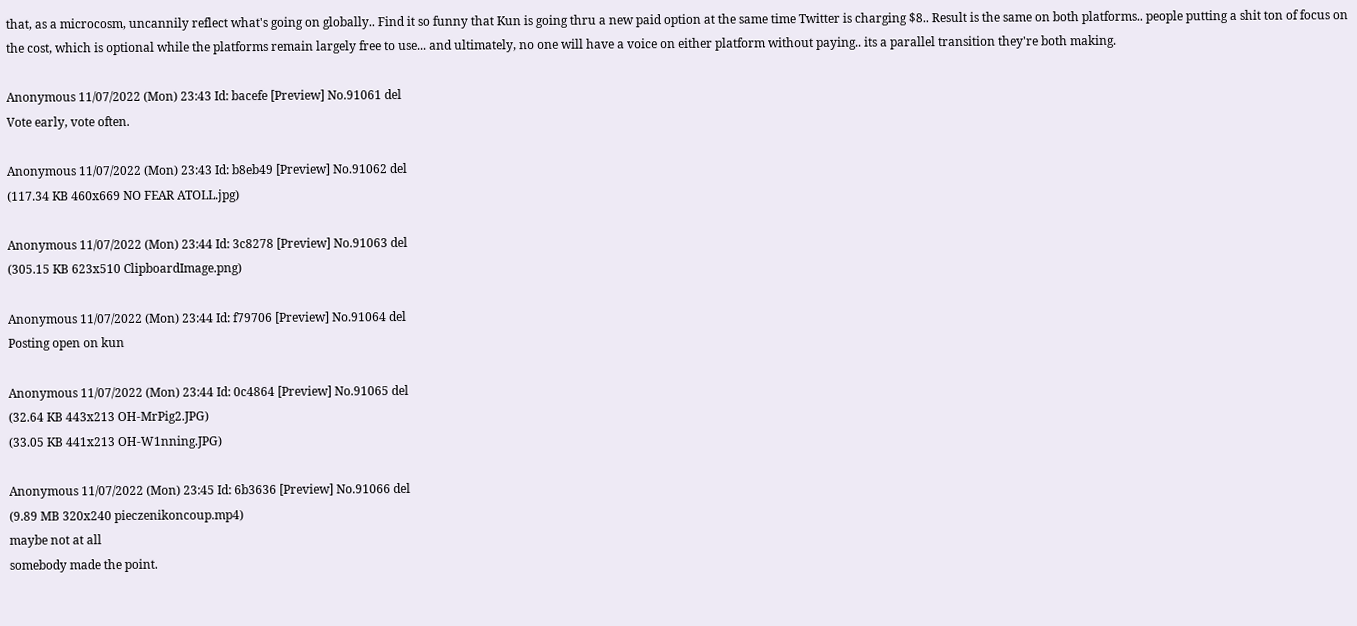that, as a microcosm, uncannily reflect what's going on globally.. Find it so funny that Kun is going thru a new paid option at the same time Twitter is charging $8.. Result is the same on both platforms.. people putting a shit ton of focus on the cost, which is optional while the platforms remain largely free to use... and ultimately, no one will have a voice on either platform without paying.. its a parallel transition they're both making.

Anonymous 11/07/2022 (Mon) 23:43 Id: bacefe [Preview] No.91061 del
Vote early, vote often.

Anonymous 11/07/2022 (Mon) 23:43 Id: b8eb49 [Preview] No.91062 del
(117.34 KB 460x669 NO FEAR ATOLL.jpg)

Anonymous 11/07/2022 (Mon) 23:44 Id: 3c8278 [Preview] No.91063 del
(305.15 KB 623x510 ClipboardImage.png)

Anonymous 11/07/2022 (Mon) 23:44 Id: f79706 [Preview] No.91064 del
Posting open on kun

Anonymous 11/07/2022 (Mon) 23:44 Id: 0c4864 [Preview] No.91065 del
(32.64 KB 443x213 OH-MrPig2.JPG)
(33.05 KB 441x213 OH-W1nning.JPG)

Anonymous 11/07/2022 (Mon) 23:45 Id: 6b3636 [Preview] No.91066 del
(9.89 MB 320x240 pieczenikoncoup.mp4)
maybe not at all
somebody made the point.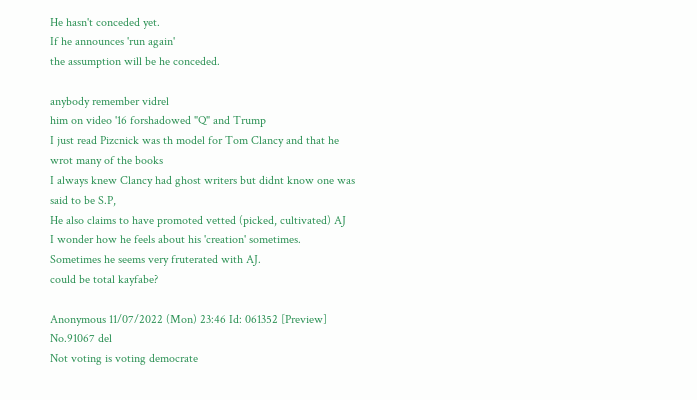He hasn't conceded yet.
If he announces 'run again'
the assumption will be he conceded.

anybody remember vidrel
him on video '16 forshadowed "Q" and Trump
I just read Pizcnick was th model for Tom Clancy and that he wrot many of the books
I always knew Clancy had ghost writers but didnt know one was said to be S.P,
He also claims to have promoted vetted (picked, cultivated) AJ
I wonder how he feels about his 'creation' sometimes.
Sometimes he seems very fruterated with AJ.
could be total kayfabe?

Anonymous 11/07/2022 (Mon) 23:46 Id: 061352 [Preview] No.91067 del
Not voting is voting democrate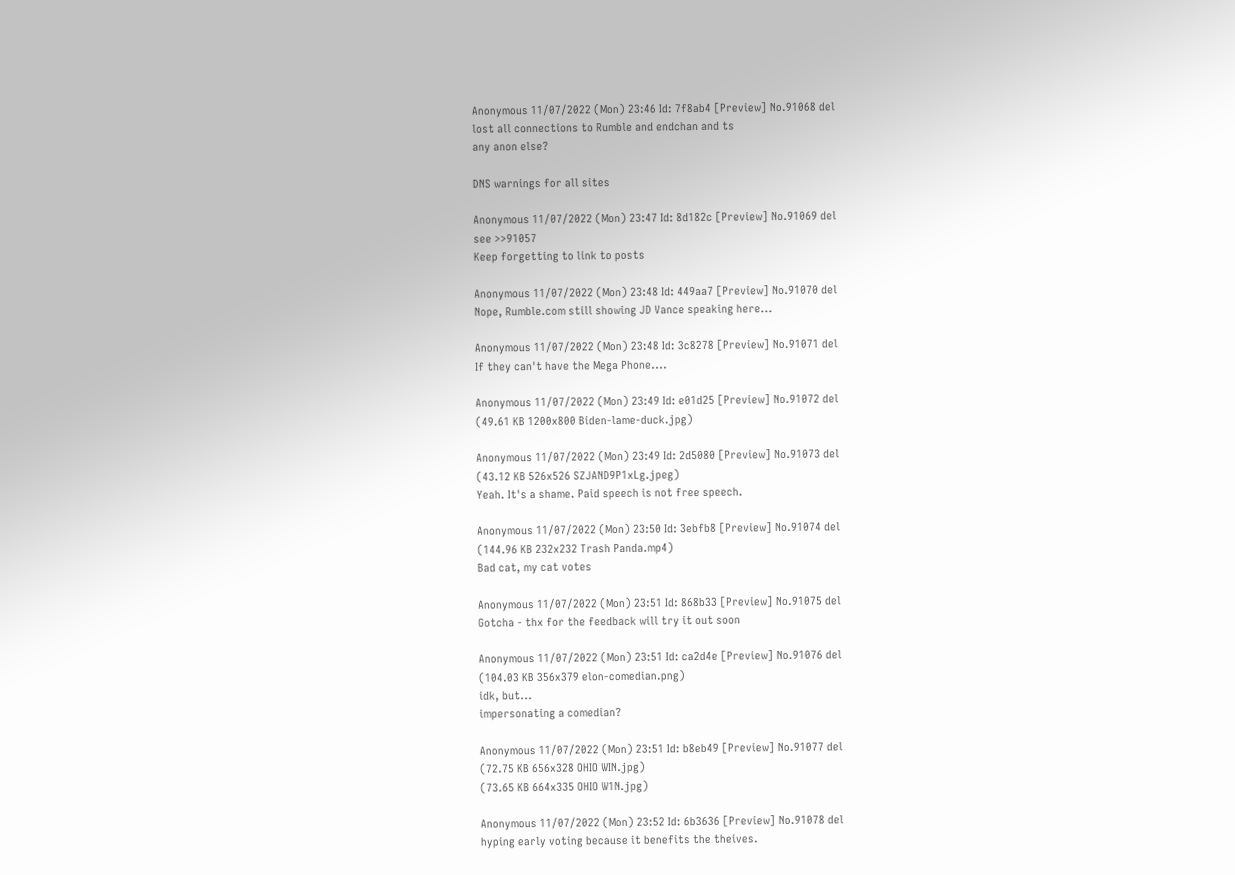Anonymous 11/07/2022 (Mon) 23:46 Id: 7f8ab4 [Preview] No.91068 del
lost all connections to Rumble and endchan and ts
any anon else?

DNS warnings for all sites

Anonymous 11/07/2022 (Mon) 23:47 Id: 8d182c [Preview] No.91069 del
see >>91057
Keep forgetting to link to posts

Anonymous 11/07/2022 (Mon) 23:48 Id: 449aa7 [Preview] No.91070 del
Nope, Rumble.com still showing JD Vance speaking here...

Anonymous 11/07/2022 (Mon) 23:48 Id: 3c8278 [Preview] No.91071 del
If they can't have the Mega Phone....

Anonymous 11/07/2022 (Mon) 23:49 Id: e01d25 [Preview] No.91072 del
(49.61 KB 1200x800 Biden-lame-duck.jpg)

Anonymous 11/07/2022 (Mon) 23:49 Id: 2d5080 [Preview] No.91073 del
(43.12 KB 526x526 SZJAND9P1xLg.jpeg)
Yeah. It's a shame. Paid speech is not free speech.

Anonymous 11/07/2022 (Mon) 23:50 Id: 3ebfb8 [Preview] No.91074 del
(144.96 KB 232x232 Trash Panda.mp4)
Bad cat, my cat votes

Anonymous 11/07/2022 (Mon) 23:51 Id: 868b33 [Preview] No.91075 del
Gotcha - thx for the feedback will try it out soon

Anonymous 11/07/2022 (Mon) 23:51 Id: ca2d4e [Preview] No.91076 del
(104.03 KB 356x379 elon-comedian.png)
idk, but...
impersonating a comedian?

Anonymous 11/07/2022 (Mon) 23:51 Id: b8eb49 [Preview] No.91077 del
(72.75 KB 656x328 OHIO WIN.jpg)
(73.65 KB 664x335 OHIO W1N.jpg)

Anonymous 11/07/2022 (Mon) 23:52 Id: 6b3636 [Preview] No.91078 del
hyping early voting because it benefits the theives.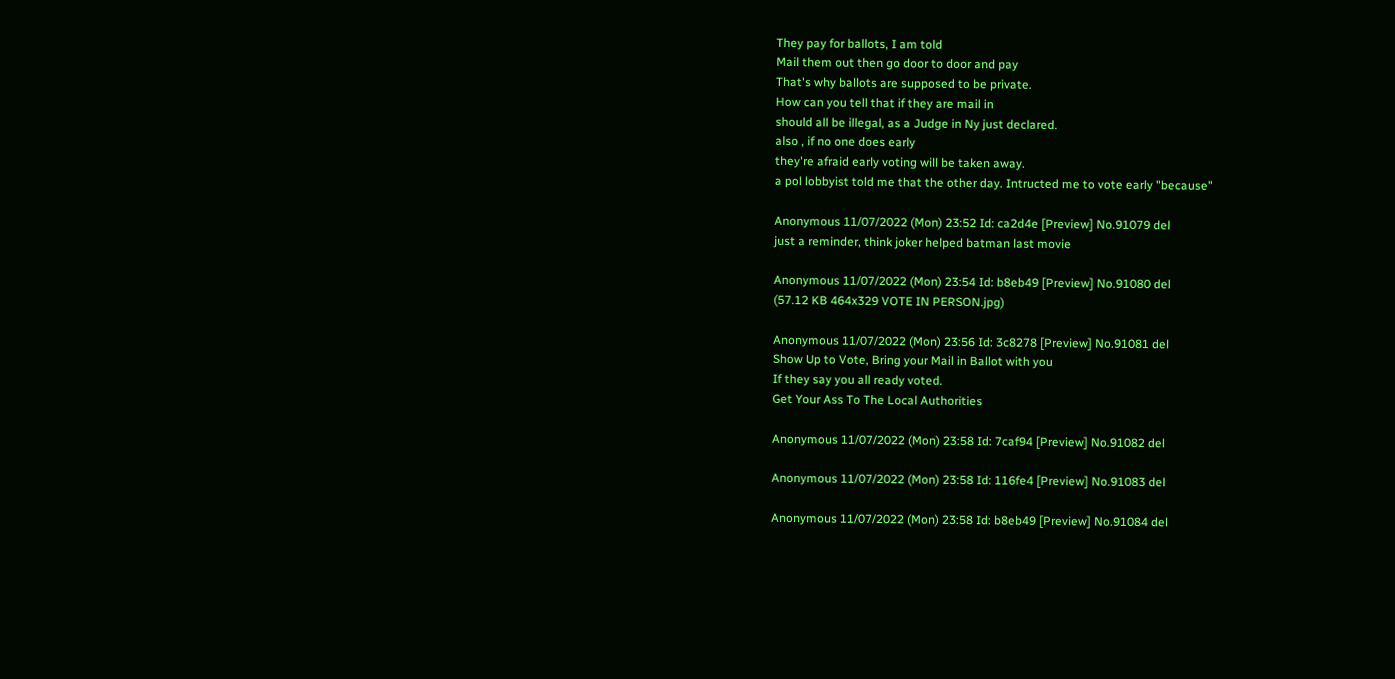They pay for ballots, I am told
Mail them out then go door to door and pay
That's why ballots are supposed to be private.
How can you tell that if they are mail in
should all be illegal, as a Judge in Ny just declared.
also , if no one does early
they're afraid early voting will be taken away.
a pol lobbyist told me that the other day. Intructed me to vote early "because"

Anonymous 11/07/2022 (Mon) 23:52 Id: ca2d4e [Preview] No.91079 del
just a reminder, think joker helped batman last movie

Anonymous 11/07/2022 (Mon) 23:54 Id: b8eb49 [Preview] No.91080 del
(57.12 KB 464x329 VOTE IN PERSON.jpg)

Anonymous 11/07/2022 (Mon) 23:56 Id: 3c8278 [Preview] No.91081 del
Show Up to Vote, Bring your Mail in Ballot with you
If they say you all ready voted.
Get Your Ass To The Local Authorities

Anonymous 11/07/2022 (Mon) 23:58 Id: 7caf94 [Preview] No.91082 del

Anonymous 11/07/2022 (Mon) 23:58 Id: 116fe4 [Preview] No.91083 del

Anonymous 11/07/2022 (Mon) 23:58 Id: b8eb49 [Preview] No.91084 del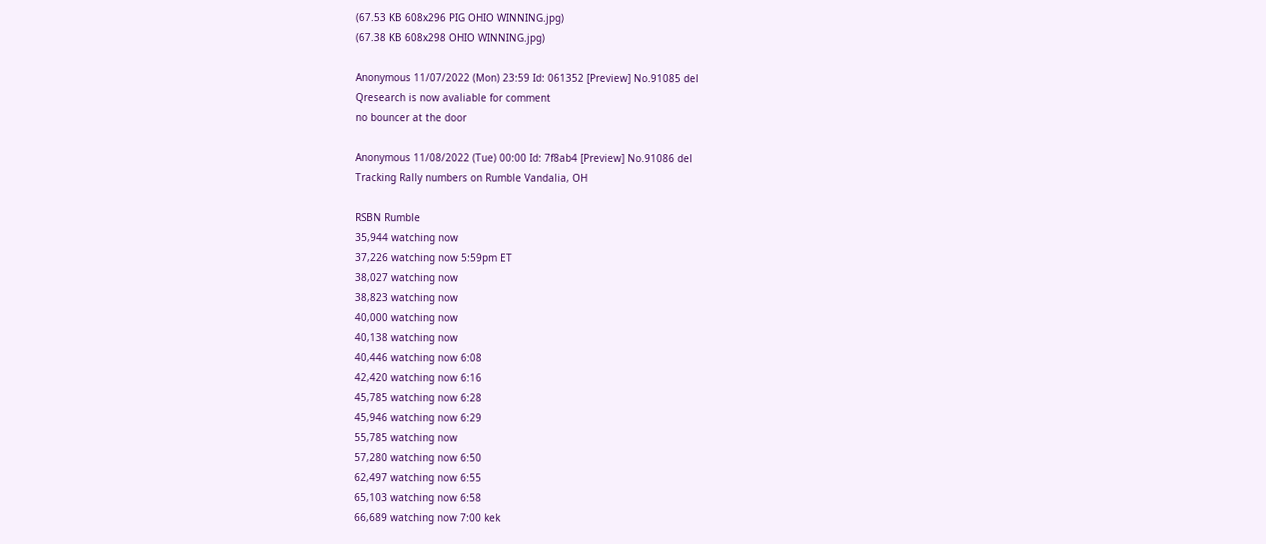(67.53 KB 608x296 PIG OHIO WINNING.jpg)
(67.38 KB 608x298 OHIO WINNING.jpg)

Anonymous 11/07/2022 (Mon) 23:59 Id: 061352 [Preview] No.91085 del
Qresearch is now avaliable for comment
no bouncer at the door

Anonymous 11/08/2022 (Tue) 00:00 Id: 7f8ab4 [Preview] No.91086 del
Tracking Rally numbers on Rumble Vandalia, OH

RSBN Rumble
35,944 watching now
37,226 watching now 5:59pm ET
38,027 watching now
38,823 watching now
40,000 watching now
40,138 watching now
40,446 watching now 6:08
42,420 watching now 6:16
45,785 watching now 6:28
45,946 watching now 6:29
55,785 watching now
57,280 watching now 6:50
62,497 watching now 6:55
65,103 watching now 6:58
66,689 watching now 7:00 kek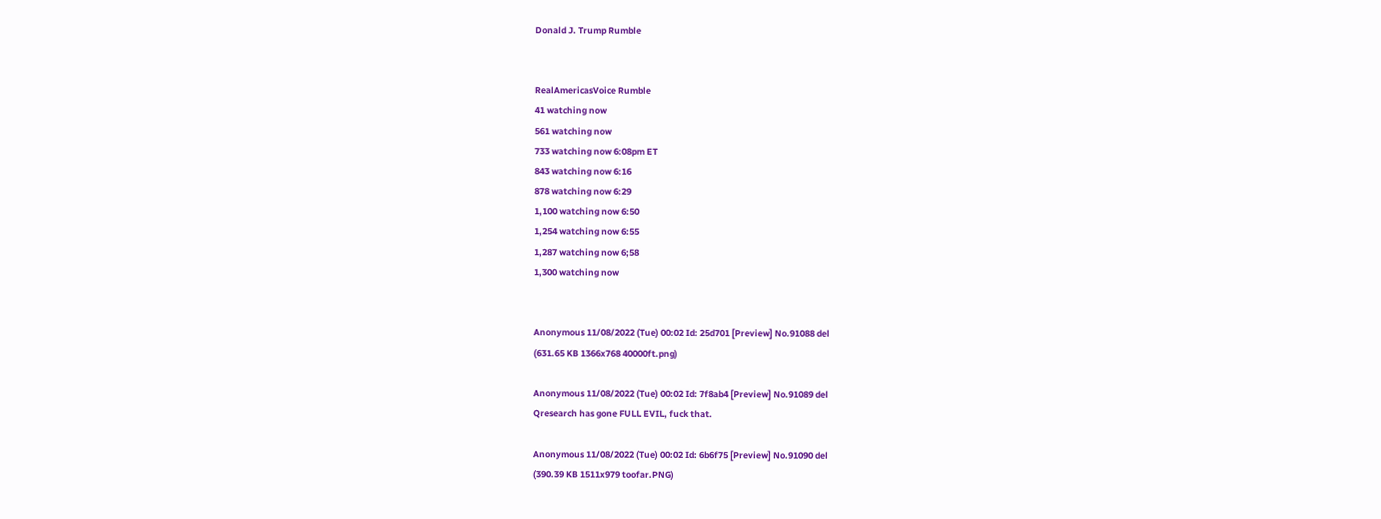Donald J. Trump Rumble


RealAmericasVoice Rumble
41 watching now
561 watching now
733 watching now 6:08pm ET
843 watching now 6:16
878 watching now 6:29
1,100 watching now 6:50
1,254 watching now 6:55
1,287 watching now 6;58
1,300 watching now


Anonymous 11/08/2022 (Tue) 00:02 Id: 25d701 [Preview] No.91088 del
(631.65 KB 1366x768 40000ft.png)

Anonymous 11/08/2022 (Tue) 00:02 Id: 7f8ab4 [Preview] No.91089 del
Qresearch has gone FULL EVIL, fuck that.

Anonymous 11/08/2022 (Tue) 00:02 Id: 6b6f75 [Preview] No.91090 del
(390.39 KB 1511x979 toofar.PNG)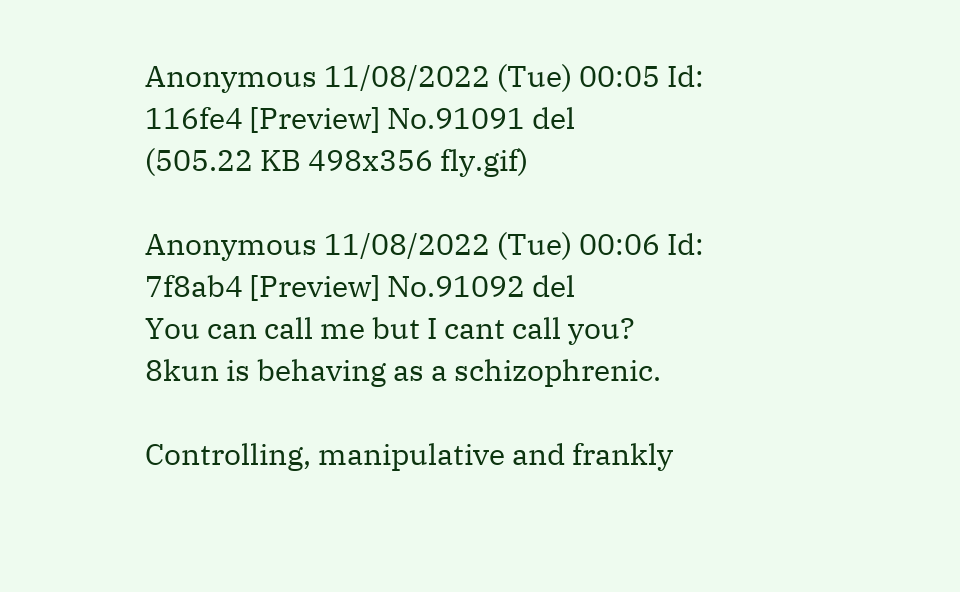Anonymous 11/08/2022 (Tue) 00:05 Id: 116fe4 [Preview] No.91091 del
(505.22 KB 498x356 fly.gif)

Anonymous 11/08/2022 (Tue) 00:06 Id: 7f8ab4 [Preview] No.91092 del
You can call me but I cant call you?
8kun is behaving as a schizophrenic.

Controlling, manipulative and frankly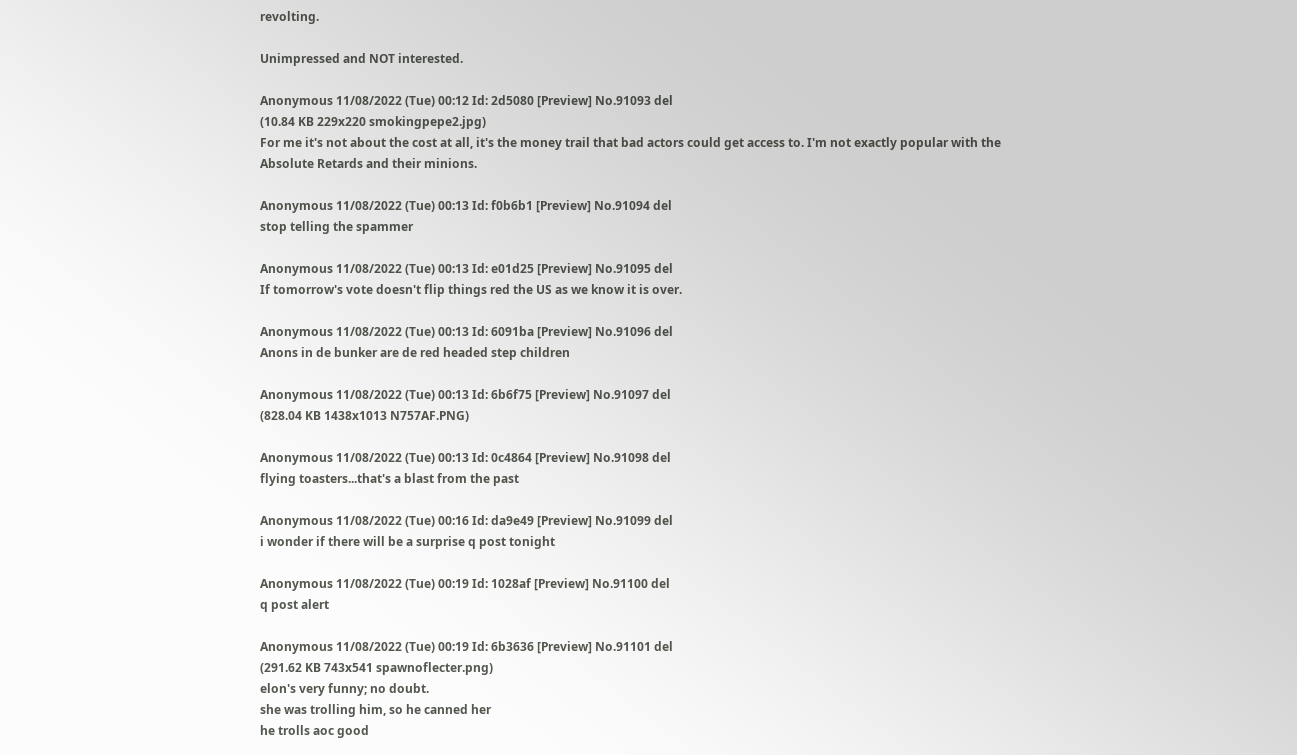revolting.

Unimpressed and NOT interested.

Anonymous 11/08/2022 (Tue) 00:12 Id: 2d5080 [Preview] No.91093 del
(10.84 KB 229x220 smokingpepe2.jpg)
For me it's not about the cost at all, it's the money trail that bad actors could get access to. I'm not exactly popular with the Absolute Retards and their minions.

Anonymous 11/08/2022 (Tue) 00:13 Id: f0b6b1 [Preview] No.91094 del
stop telling the spammer

Anonymous 11/08/2022 (Tue) 00:13 Id: e01d25 [Preview] No.91095 del
If tomorrow's vote doesn't flip things red the US as we know it is over.

Anonymous 11/08/2022 (Tue) 00:13 Id: 6091ba [Preview] No.91096 del
Anons in de bunker are de red headed step children

Anonymous 11/08/2022 (Tue) 00:13 Id: 6b6f75 [Preview] No.91097 del
(828.04 KB 1438x1013 N757AF.PNG)

Anonymous 11/08/2022 (Tue) 00:13 Id: 0c4864 [Preview] No.91098 del
flying toasters...that's a blast from the past

Anonymous 11/08/2022 (Tue) 00:16 Id: da9e49 [Preview] No.91099 del
i wonder if there will be a surprise q post tonight

Anonymous 11/08/2022 (Tue) 00:19 Id: 1028af [Preview] No.91100 del
q post alert

Anonymous 11/08/2022 (Tue) 00:19 Id: 6b3636 [Preview] No.91101 del
(291.62 KB 743x541 spawnoflecter.png)
elon's very funny; no doubt.
she was trolling him, so he canned her
he trolls aoc good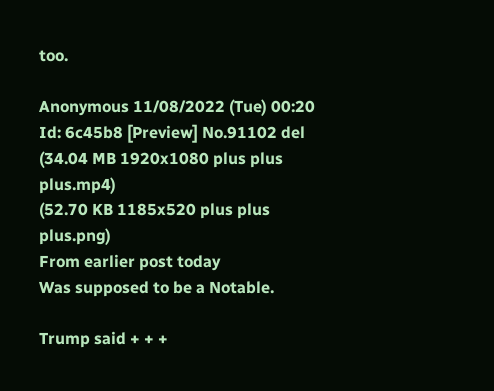too.

Anonymous 11/08/2022 (Tue) 00:20 Id: 6c45b8 [Preview] No.91102 del
(34.04 MB 1920x1080 plus plus plus.mp4)
(52.70 KB 1185x520 plus plus plus.png)
From earlier post today
Was supposed to be a Notable.

Trump said + + +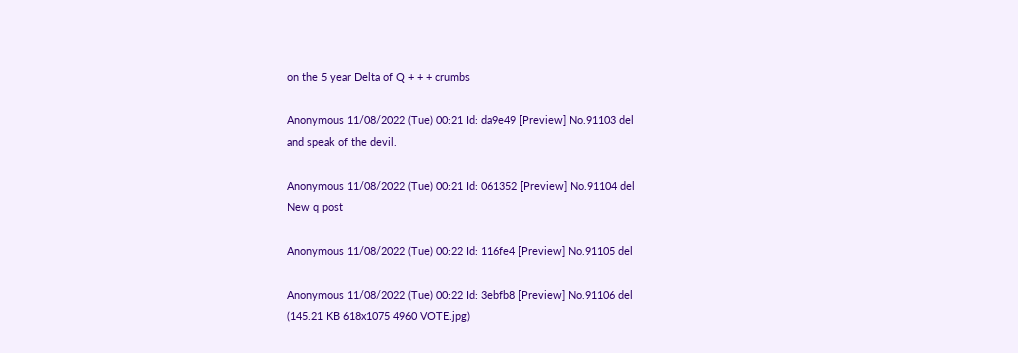on the 5 year Delta of Q + + + crumbs

Anonymous 11/08/2022 (Tue) 00:21 Id: da9e49 [Preview] No.91103 del
and speak of the devil.

Anonymous 11/08/2022 (Tue) 00:21 Id: 061352 [Preview] No.91104 del
New q post

Anonymous 11/08/2022 (Tue) 00:22 Id: 116fe4 [Preview] No.91105 del

Anonymous 11/08/2022 (Tue) 00:22 Id: 3ebfb8 [Preview] No.91106 del
(145.21 KB 618x1075 4960 VOTE.jpg)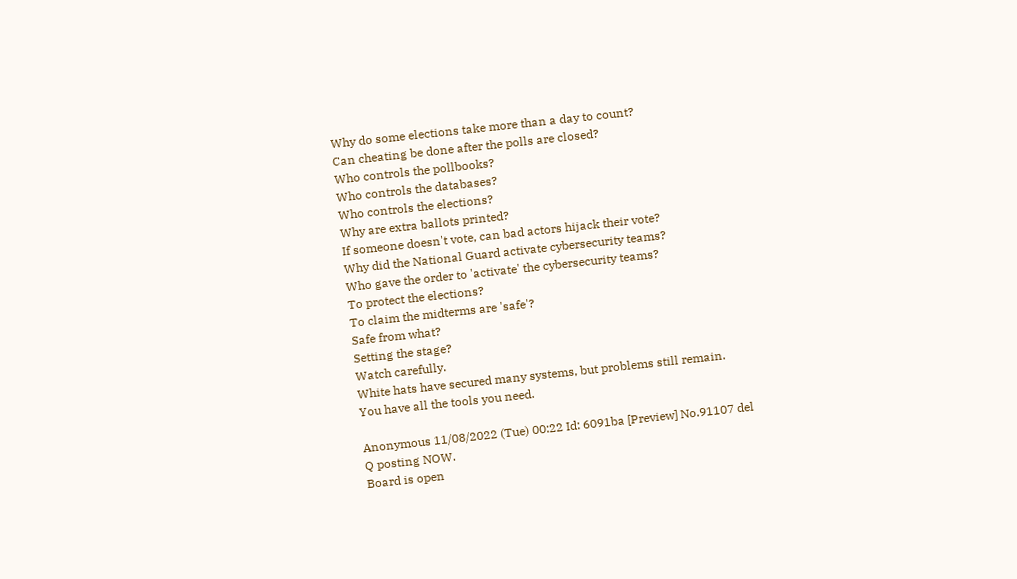Why do some elections take more than a day to count?
Can cheating be done after the polls are closed?
Who controls the pollbooks?
Who controls the databases?
Who controls the elections?
Why are extra ballots printed?
If someone doesn't vote, can bad actors hijack their vote?
Why did the National Guard activate cybersecurity teams?
Who gave the order to 'activate' the cybersecurity teams?
To protect the elections?
To claim the midterms are 'safe'?
Safe from what?
Setting the stage?
Watch carefully.
White hats have secured many systems, but problems still remain.
You have all the tools you need.

Anonymous 11/08/2022 (Tue) 00:22 Id: 6091ba [Preview] No.91107 del
Q posting NOW.
Board is open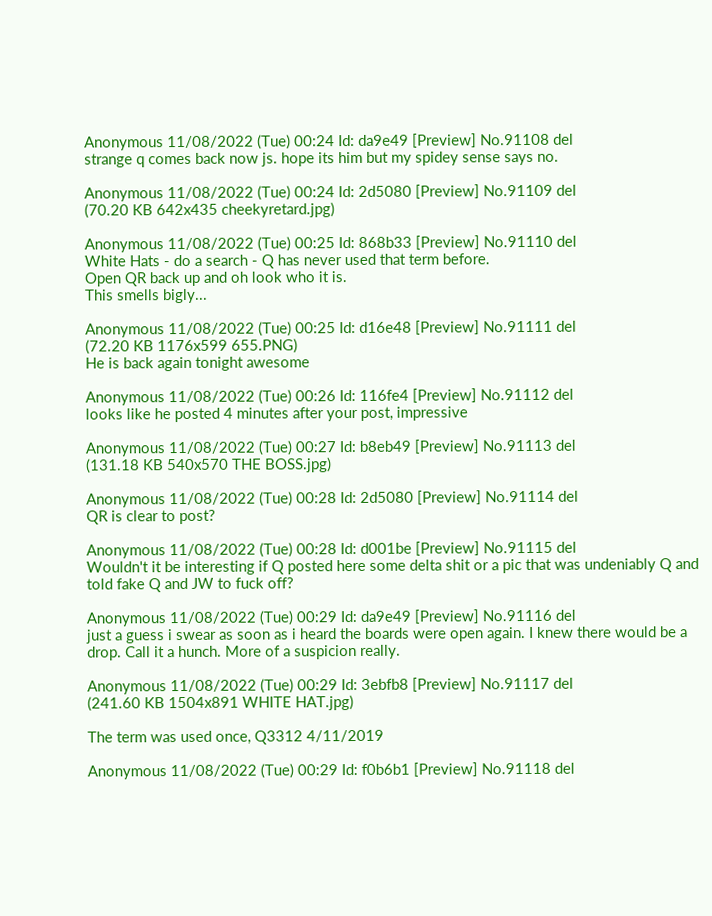Anonymous 11/08/2022 (Tue) 00:24 Id: da9e49 [Preview] No.91108 del
strange q comes back now js. hope its him but my spidey sense says no.

Anonymous 11/08/2022 (Tue) 00:24 Id: 2d5080 [Preview] No.91109 del
(70.20 KB 642x435 cheekyretard.jpg)

Anonymous 11/08/2022 (Tue) 00:25 Id: 868b33 [Preview] No.91110 del
White Hats - do a search - Q has never used that term before.
Open QR back up and oh look who it is.
This smells bigly...

Anonymous 11/08/2022 (Tue) 00:25 Id: d16e48 [Preview] No.91111 del
(72.20 KB 1176x599 655.PNG)
He is back again tonight awesome

Anonymous 11/08/2022 (Tue) 00:26 Id: 116fe4 [Preview] No.91112 del
looks like he posted 4 minutes after your post, impressive

Anonymous 11/08/2022 (Tue) 00:27 Id: b8eb49 [Preview] No.91113 del
(131.18 KB 540x570 THE BOSS.jpg)

Anonymous 11/08/2022 (Tue) 00:28 Id: 2d5080 [Preview] No.91114 del
QR is clear to post?

Anonymous 11/08/2022 (Tue) 00:28 Id: d001be [Preview] No.91115 del
Wouldn't it be interesting if Q posted here some delta shit or a pic that was undeniably Q and told fake Q and JW to fuck off?

Anonymous 11/08/2022 (Tue) 00:29 Id: da9e49 [Preview] No.91116 del
just a guess i swear as soon as i heard the boards were open again. I knew there would be a drop. Call it a hunch. More of a suspicion really.

Anonymous 11/08/2022 (Tue) 00:29 Id: 3ebfb8 [Preview] No.91117 del
(241.60 KB 1504x891 WHITE HAT.jpg)

The term was used once, Q3312 4/11/2019

Anonymous 11/08/2022 (Tue) 00:29 Id: f0b6b1 [Preview] No.91118 del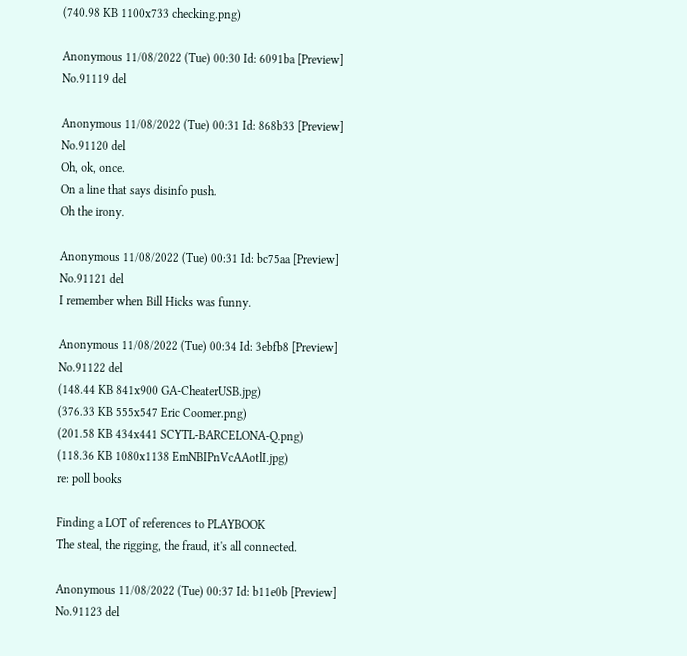(740.98 KB 1100x733 checking.png)

Anonymous 11/08/2022 (Tue) 00:30 Id: 6091ba [Preview] No.91119 del

Anonymous 11/08/2022 (Tue) 00:31 Id: 868b33 [Preview] No.91120 del
Oh, ok, once.
On a line that says disinfo push.
Oh the irony.

Anonymous 11/08/2022 (Tue) 00:31 Id: bc75aa [Preview] No.91121 del
I remember when Bill Hicks was funny.

Anonymous 11/08/2022 (Tue) 00:34 Id: 3ebfb8 [Preview] No.91122 del
(148.44 KB 841x900 GA-CheaterUSB.jpg)
(376.33 KB 555x547 Eric Coomer.png)
(201.58 KB 434x441 SCYTL-BARCELONA-Q.png)
(118.36 KB 1080x1138 EmNBIPnVcAAotlI.jpg)
re: poll books

Finding a LOT of references to PLAYBOOK
The steal, the rigging, the fraud, it's all connected.

Anonymous 11/08/2022 (Tue) 00:37 Id: b11e0b [Preview] No.91123 del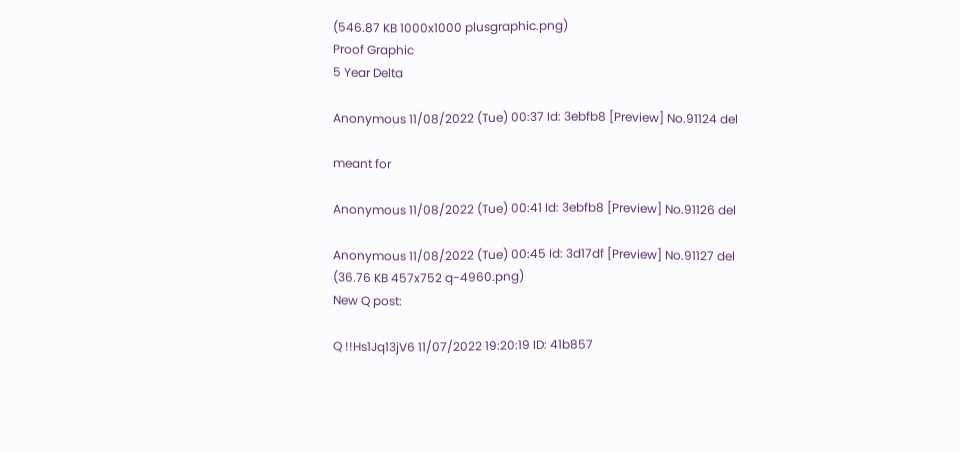(546.87 KB 1000x1000 plusgraphic.png)
Proof Graphic
5 Year Delta

Anonymous 11/08/2022 (Tue) 00:37 Id: 3ebfb8 [Preview] No.91124 del

meant for

Anonymous 11/08/2022 (Tue) 00:41 Id: 3ebfb8 [Preview] No.91126 del

Anonymous 11/08/2022 (Tue) 00:45 Id: 3d17df [Preview] No.91127 del
(36.76 KB 457x752 q-4960.png)
New Q post:

Q !!Hs1Jq13jV6 11/07/2022 19:20:19 ID: 41b857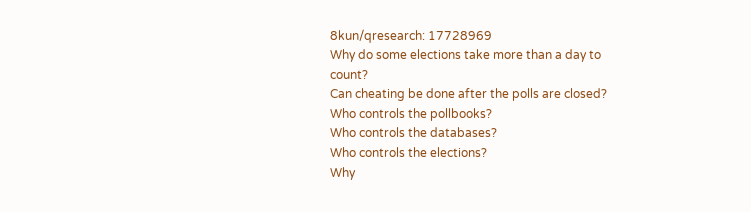8kun/qresearch: 17728969
Why do some elections take more than a day to count?
Can cheating be done after the polls are closed?
Who controls the pollbooks?
Who controls the databases?
Who controls the elections?
Why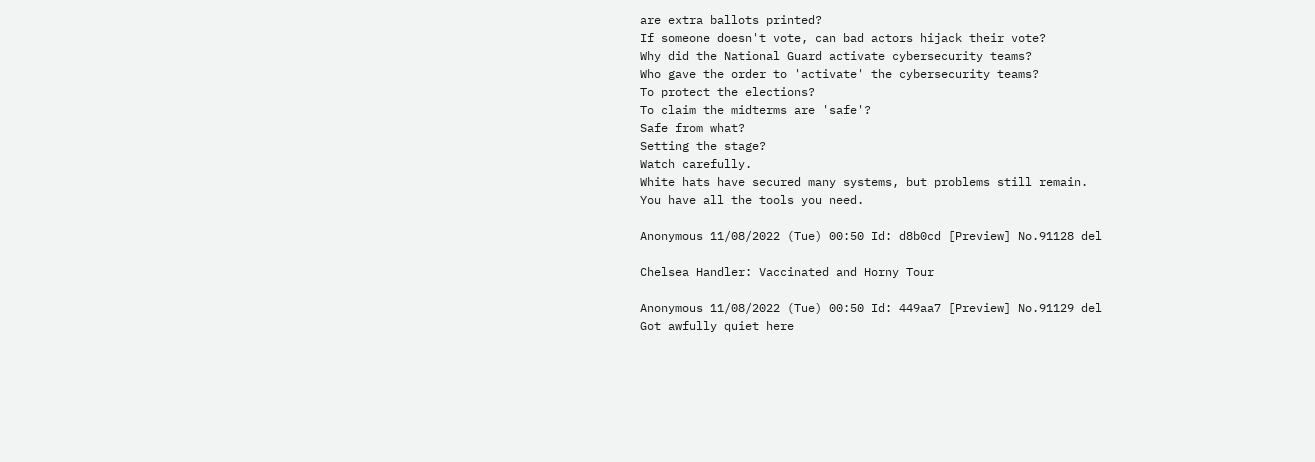are extra ballots printed?
If someone doesn't vote, can bad actors hijack their vote?
Why did the National Guard activate cybersecurity teams?
Who gave the order to 'activate' the cybersecurity teams?
To protect the elections?
To claim the midterms are 'safe'?
Safe from what?
Setting the stage?
Watch carefully.
White hats have secured many systems, but problems still remain.
You have all the tools you need.

Anonymous 11/08/2022 (Tue) 00:50 Id: d8b0cd [Preview] No.91128 del

Chelsea Handler: Vaccinated and Horny Tour

Anonymous 11/08/2022 (Tue) 00:50 Id: 449aa7 [Preview] No.91129 del
Got awfully quiet here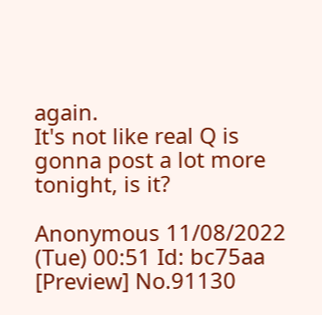again.
It's not like real Q is gonna post a lot more tonight, is it?

Anonymous 11/08/2022 (Tue) 00:51 Id: bc75aa [Preview] No.91130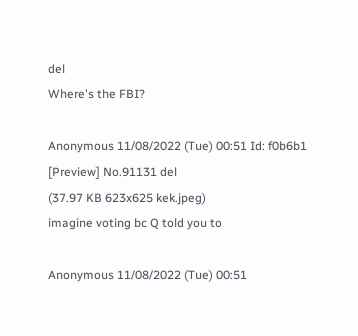del
Where's the FBI?

Anonymous 11/08/2022 (Tue) 00:51 Id: f0b6b1 [Preview] No.91131 del
(37.97 KB 623x625 kek.jpeg)
imagine voting bc Q told you to

Anonymous 11/08/2022 (Tue) 00:51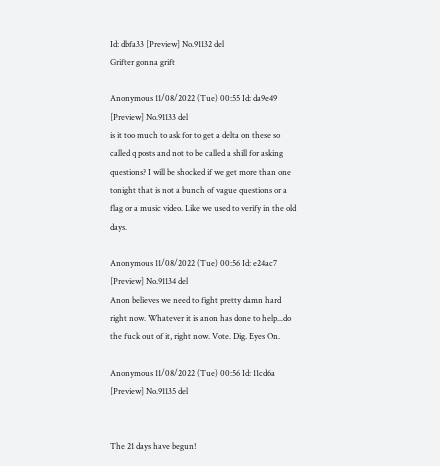Id: dbfa33 [Preview] No.91132 del
Grifter gonna grift

Anonymous 11/08/2022 (Tue) 00:55 Id: da9e49 [Preview] No.91133 del
is it too much to ask for to get a delta on these so called q posts and not to be called a shill for asking questions? I will be shocked if we get more than one tonight that is not a bunch of vague questions or a flag or a music video. Like we used to verify in the old days.

Anonymous 11/08/2022 (Tue) 00:56 Id: e24ac7 [Preview] No.91134 del
Anon believes we need to fight pretty damn hard right now. Whatever it is anon has done to help...do the fuck out of it, right now. Vote. Dig. Eyes On.

Anonymous 11/08/2022 (Tue) 00:56 Id: 11cd6a [Preview] No.91135 del


The 21 days have begun!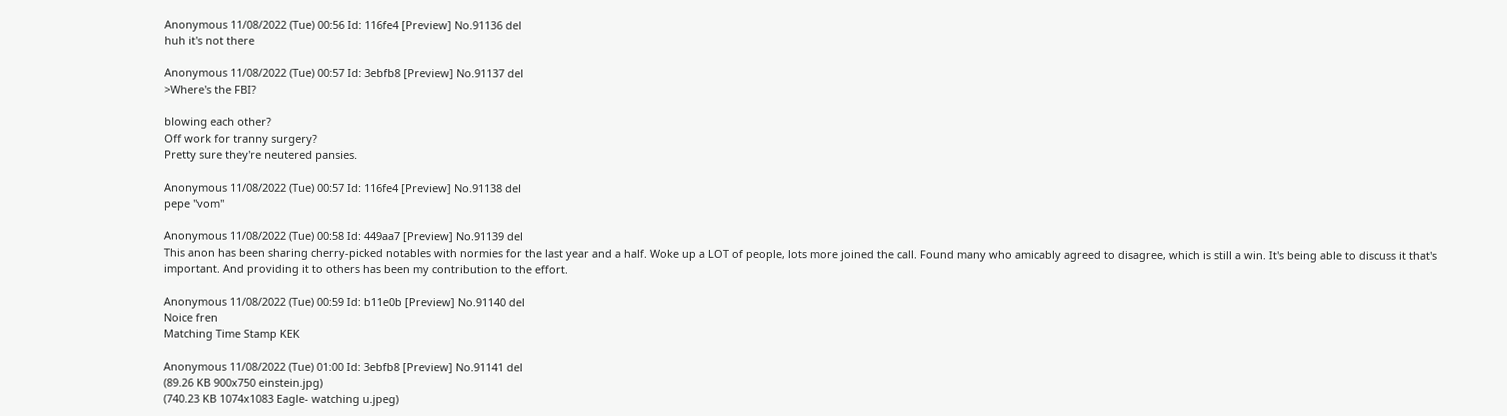Anonymous 11/08/2022 (Tue) 00:56 Id: 116fe4 [Preview] No.91136 del
huh it's not there

Anonymous 11/08/2022 (Tue) 00:57 Id: 3ebfb8 [Preview] No.91137 del
>Where's the FBI?

blowing each other?
Off work for tranny surgery?
Pretty sure they're neutered pansies.

Anonymous 11/08/2022 (Tue) 00:57 Id: 116fe4 [Preview] No.91138 del
pepe "vom"

Anonymous 11/08/2022 (Tue) 00:58 Id: 449aa7 [Preview] No.91139 del
This anon has been sharing cherry-picked notables with normies for the last year and a half. Woke up a LOT of people, lots more joined the call. Found many who amicably agreed to disagree, which is still a win. It's being able to discuss it that's important. And providing it to others has been my contribution to the effort.

Anonymous 11/08/2022 (Tue) 00:59 Id: b11e0b [Preview] No.91140 del
Noice fren
Matching Time Stamp KEK

Anonymous 11/08/2022 (Tue) 01:00 Id: 3ebfb8 [Preview] No.91141 del
(89.26 KB 900x750 einstein.jpg)
(740.23 KB 1074x1083 Eagle- watching u.jpeg)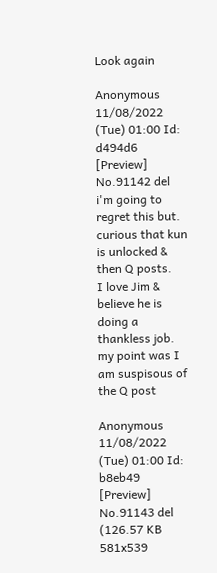Look again

Anonymous 11/08/2022 (Tue) 01:00 Id: d494d6 [Preview] No.91142 del
i'm going to regret this but. curious that kun is unlocked & then Q posts.
I love Jim & believe he is doing a thankless job. my point was I am suspisous of the Q post

Anonymous 11/08/2022 (Tue) 01:00 Id: b8eb49 [Preview] No.91143 del
(126.57 KB 581x539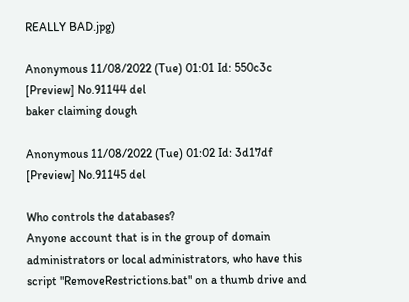REALLY BAD.jpg)

Anonymous 11/08/2022 (Tue) 01:01 Id: 550c3c [Preview] No.91144 del
baker claiming dough

Anonymous 11/08/2022 (Tue) 01:02 Id: 3d17df [Preview] No.91145 del

Who controls the databases?
Anyone account that is in the group of domain administrators or local administrators, who have this script "RemoveRestrictions.bat" on a thumb drive and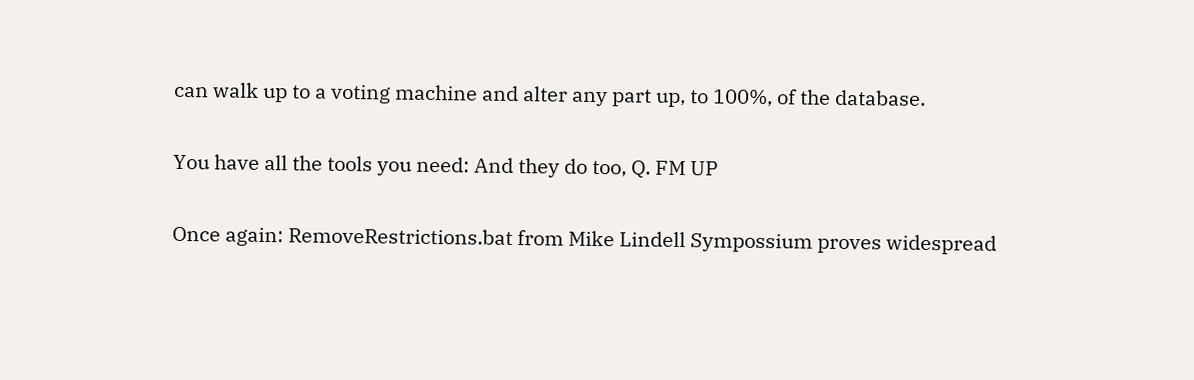can walk up to a voting machine and alter any part up, to 100%, of the database.

You have all the tools you need: And they do too, Q. FM UP

Once again: RemoveRestrictions.bat from Mike Lindell Sympossium proves widespread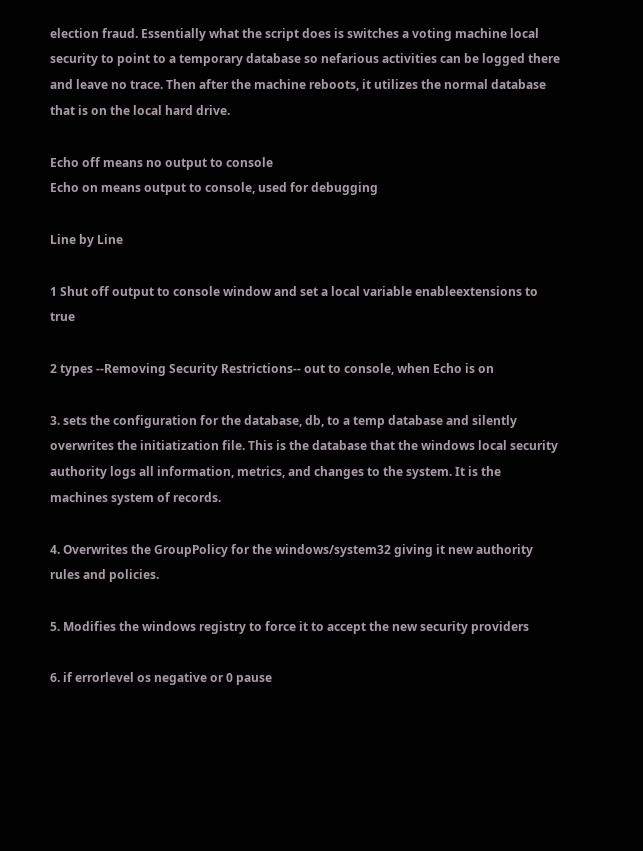election fraud. Essentially what the script does is switches a voting machine local security to point to a temporary database so nefarious activities can be logged there and leave no trace. Then after the machine reboots, it utilizes the normal database that is on the local hard drive.

Echo off means no output to console
Echo on means output to console, used for debugging

Line by Line

1 Shut off output to console window and set a local variable enableextensions to true

2 types --Removing Security Restrictions-- out to console, when Echo is on

3. sets the configuration for the database, db, to a temp database and silently overwrites the initiatization file. This is the database that the windows local security authority logs all information, metrics, and changes to the system. It is the machines system of records.

4. Overwrites the GroupPolicy for the windows/system32 giving it new authority rules and policies.

5. Modifies the windows registry to force it to accept the new security providers

6. if errorlevel os negative or 0 pause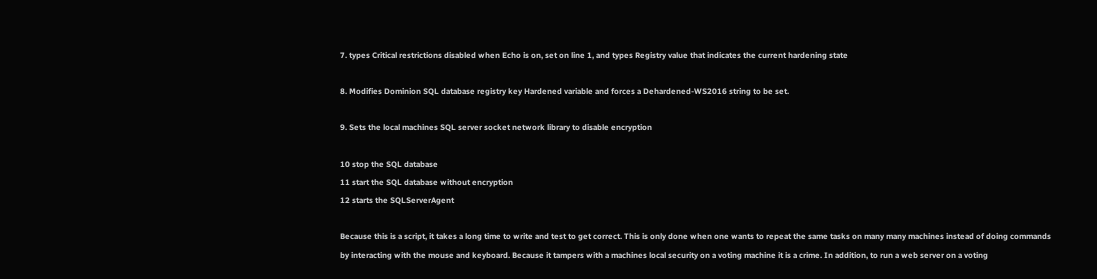7. types Critical restrictions disabled when Echo is on, set on line 1, and types Registry value that indicates the current hardening state

8. Modifies Dominion SQL database registry key Hardened variable and forces a Dehardened-WS2016 string to be set.

9. Sets the local machines SQL server socket network library to disable encryption

10 stop the SQL database
11 start the SQL database without encryption
12 starts the SQLServerAgent

Because this is a script, it takes a long time to write and test to get correct. This is only done when one wants to repeat the same tasks on many many machines instead of doing commands by interacting with the mouse and keyboard. Because it tampers with a machines local security on a voting machine it is a crime. In addition, to run a web server on a voting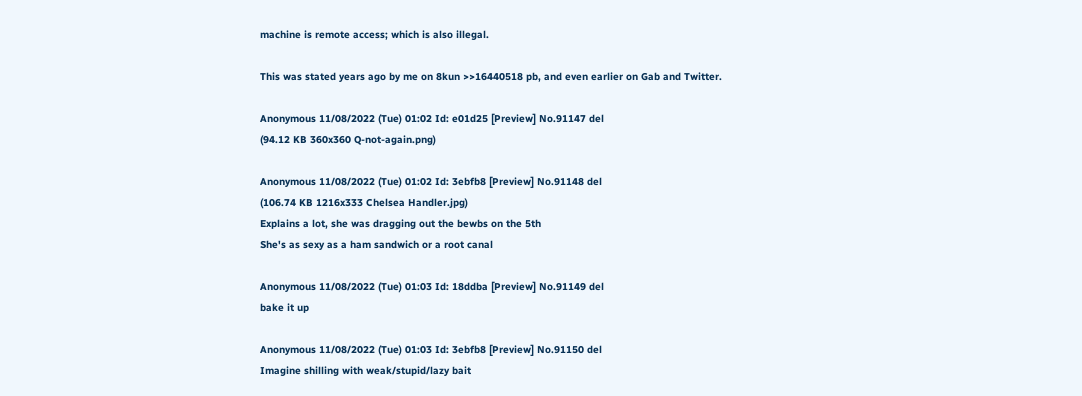machine is remote access; which is also illegal.

This was stated years ago by me on 8kun >>16440518 pb, and even earlier on Gab and Twitter.

Anonymous 11/08/2022 (Tue) 01:02 Id: e01d25 [Preview] No.91147 del
(94.12 KB 360x360 Q-not-again.png)

Anonymous 11/08/2022 (Tue) 01:02 Id: 3ebfb8 [Preview] No.91148 del
(106.74 KB 1216x333 Chelsea Handler.jpg)
Explains a lot, she was dragging out the bewbs on the 5th
She's as sexy as a ham sandwich or a root canal

Anonymous 11/08/2022 (Tue) 01:03 Id: 18ddba [Preview] No.91149 del
bake it up

Anonymous 11/08/2022 (Tue) 01:03 Id: 3ebfb8 [Preview] No.91150 del
Imagine shilling with weak/stupid/lazy bait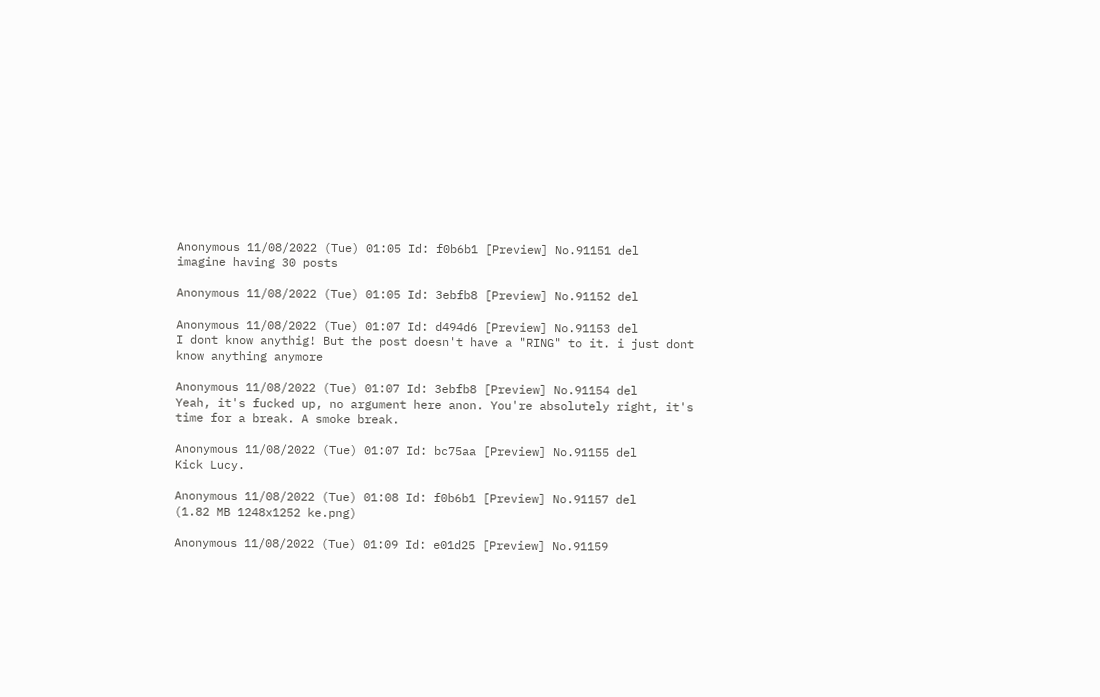Anonymous 11/08/2022 (Tue) 01:05 Id: f0b6b1 [Preview] No.91151 del
imagine having 30 posts

Anonymous 11/08/2022 (Tue) 01:05 Id: 3ebfb8 [Preview] No.91152 del

Anonymous 11/08/2022 (Tue) 01:07 Id: d494d6 [Preview] No.91153 del
I dont know anythig! But the post doesn't have a "RING" to it. i just dont know anything anymore

Anonymous 11/08/2022 (Tue) 01:07 Id: 3ebfb8 [Preview] No.91154 del
Yeah, it's fucked up, no argument here anon. You're absolutely right, it's time for a break. A smoke break.

Anonymous 11/08/2022 (Tue) 01:07 Id: bc75aa [Preview] No.91155 del
Kick Lucy.

Anonymous 11/08/2022 (Tue) 01:08 Id: f0b6b1 [Preview] No.91157 del
(1.82 MB 1248x1252 ke.png)

Anonymous 11/08/2022 (Tue) 01:09 Id: e01d25 [Preview] No.91159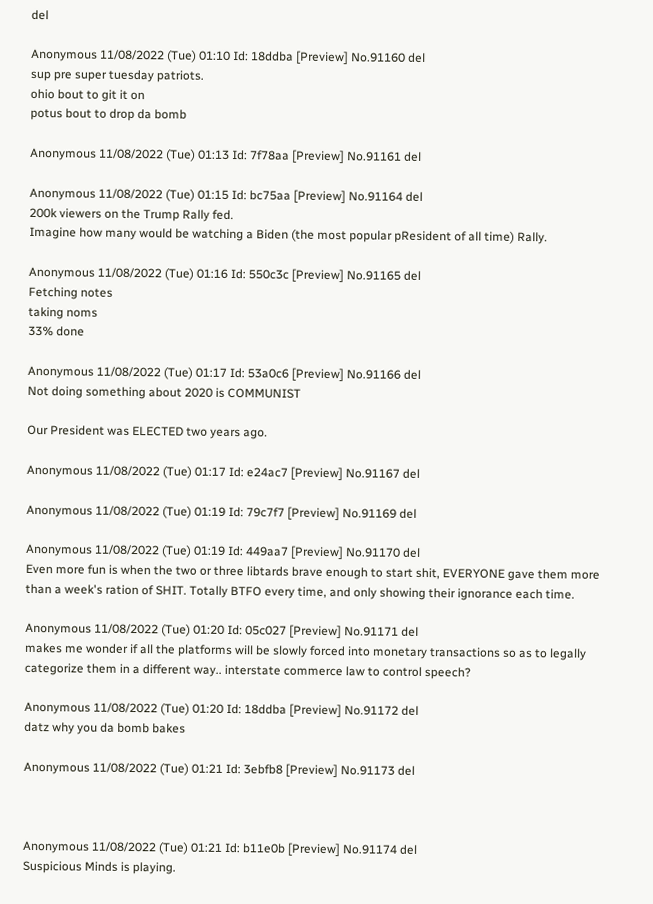del

Anonymous 11/08/2022 (Tue) 01:10 Id: 18ddba [Preview] No.91160 del
sup pre super tuesday patriots.
ohio bout to git it on
potus bout to drop da bomb

Anonymous 11/08/2022 (Tue) 01:13 Id: 7f78aa [Preview] No.91161 del

Anonymous 11/08/2022 (Tue) 01:15 Id: bc75aa [Preview] No.91164 del
200k viewers on the Trump Rally fed.
Imagine how many would be watching a Biden (the most popular pResident of all time) Rally.

Anonymous 11/08/2022 (Tue) 01:16 Id: 550c3c [Preview] No.91165 del
Fetching notes
taking noms
33% done

Anonymous 11/08/2022 (Tue) 01:17 Id: 53a0c6 [Preview] No.91166 del
Not doing something about 2020 is COMMUNIST

Our President was ELECTED two years ago.

Anonymous 11/08/2022 (Tue) 01:17 Id: e24ac7 [Preview] No.91167 del

Anonymous 11/08/2022 (Tue) 01:19 Id: 79c7f7 [Preview] No.91169 del

Anonymous 11/08/2022 (Tue) 01:19 Id: 449aa7 [Preview] No.91170 del
Even more fun is when the two or three libtards brave enough to start shit, EVERYONE gave them more than a week's ration of SHIT. Totally BTFO every time, and only showing their ignorance each time.

Anonymous 11/08/2022 (Tue) 01:20 Id: 05c027 [Preview] No.91171 del
makes me wonder if all the platforms will be slowly forced into monetary transactions so as to legally categorize them in a different way.. interstate commerce law to control speech?

Anonymous 11/08/2022 (Tue) 01:20 Id: 18ddba [Preview] No.91172 del
datz why you da bomb bakes

Anonymous 11/08/2022 (Tue) 01:21 Id: 3ebfb8 [Preview] No.91173 del



Anonymous 11/08/2022 (Tue) 01:21 Id: b11e0b [Preview] No.91174 del
Suspicious Minds is playing.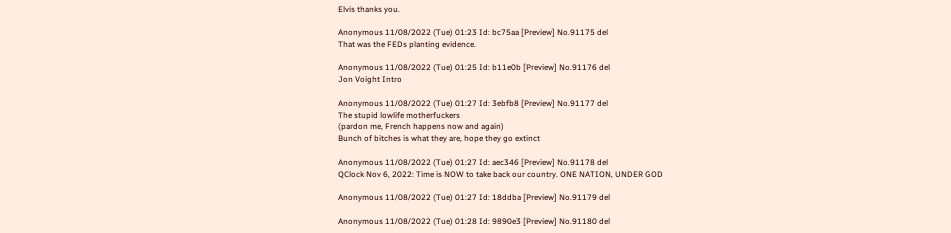Elvis thanks you.

Anonymous 11/08/2022 (Tue) 01:23 Id: bc75aa [Preview] No.91175 del
That was the FEDs planting evidence.

Anonymous 11/08/2022 (Tue) 01:25 Id: b11e0b [Preview] No.91176 del
Jon Voight Intro

Anonymous 11/08/2022 (Tue) 01:27 Id: 3ebfb8 [Preview] No.91177 del
The stupid lowlife motherfuckers
(pardon me, French happens now and again)
Bunch of bitches is what they are, hope they go extinct

Anonymous 11/08/2022 (Tue) 01:27 Id: aec346 [Preview] No.91178 del
QClock Nov 6, 2022: Time is NOW to take back our country. ONE NATION, UNDER GOD

Anonymous 11/08/2022 (Tue) 01:27 Id: 18ddba [Preview] No.91179 del

Anonymous 11/08/2022 (Tue) 01:28 Id: 9890e3 [Preview] No.91180 del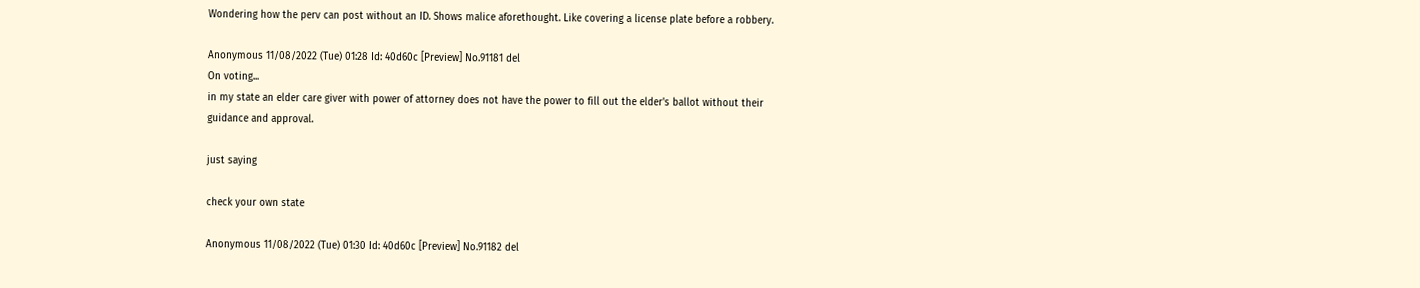Wondering how the perv can post without an ID. Shows malice aforethought. Like covering a license plate before a robbery.

Anonymous 11/08/2022 (Tue) 01:28 Id: 40d60c [Preview] No.91181 del
On voting...
in my state an elder care giver with power of attorney does not have the power to fill out the elder's ballot without their guidance and approval.

just saying

check your own state

Anonymous 11/08/2022 (Tue) 01:30 Id: 40d60c [Preview] No.91182 del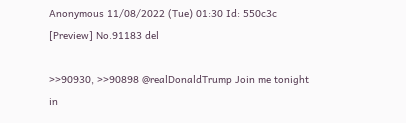Anonymous 11/08/2022 (Tue) 01:30 Id: 550c3c [Preview] No.91183 del

>>90930, >>90898 @realDonaldTrump Join me tonight in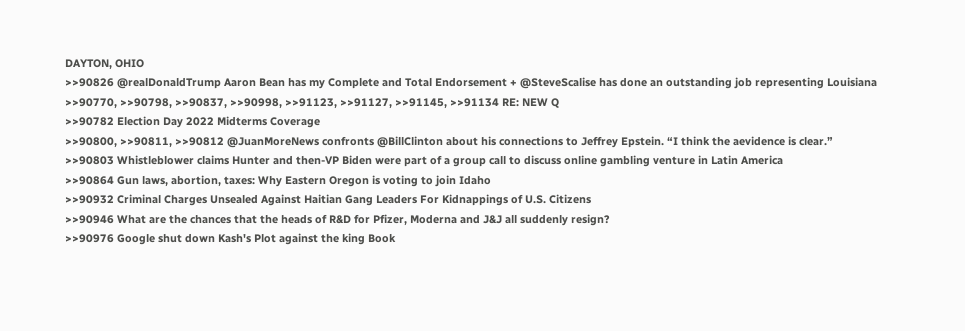DAYTON, OHIO
>>90826 @realDonaldTrump Aaron Bean has my Complete and Total Endorsement + @SteveScalise has done an outstanding job representing Louisiana
>>90770, >>90798, >>90837, >>90998, >>91123, >>91127, >>91145, >>91134 RE: NEW Q
>>90782 Election Day 2022 Midterms Coverage
>>90800, >>90811, >>90812 @JuanMoreNews confronts @BillClinton about his connections to Jeffrey Epstein. “I think the aevidence is clear.”
>>90803 Whistleblower claims Hunter and then-VP Biden were part of a group call to discuss online gambling venture in Latin America
>>90864 Gun laws, abortion, taxes: Why Eastern Oregon is voting to join Idaho
>>90932 Criminal Charges Unsealed Against Haitian Gang Leaders For Kidnappings of U.S. Citizens
>>90946 What are the chances that the heads of R&D for Pfizer, Moderna and J&J all suddenly resign?
>>90976 Google shut down Kash's Plot against the king Book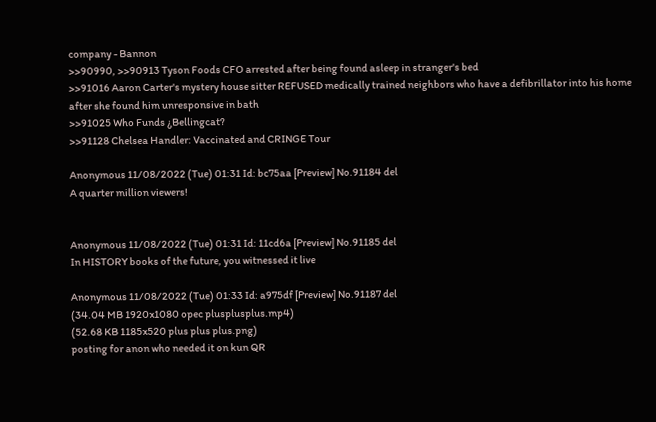company - Bannon
>>90990, >>90913 Tyson Foods CFO arrested after being found asleep in stranger's bed
>>91016 Aaron Carter's mystery house sitter REFUSED medically trained neighbors who have a defibrillator into his home after she found him unresponsive in bath
>>91025 Who Funds ¿Bellingcat?
>>91128 Chelsea Handler: Vaccinated and CRINGE Tour

Anonymous 11/08/2022 (Tue) 01:31 Id: bc75aa [Preview] No.91184 del
A quarter million viewers!


Anonymous 11/08/2022 (Tue) 01:31 Id: 11cd6a [Preview] No.91185 del
In HISTORY books of the future, you witnessed it live

Anonymous 11/08/2022 (Tue) 01:33 Id: a975df [Preview] No.91187 del
(34.04 MB 1920x1080 opec plusplusplus.mp4)
(52.68 KB 1185x520 plus plus plus.png)
posting for anon who needed it on kun QR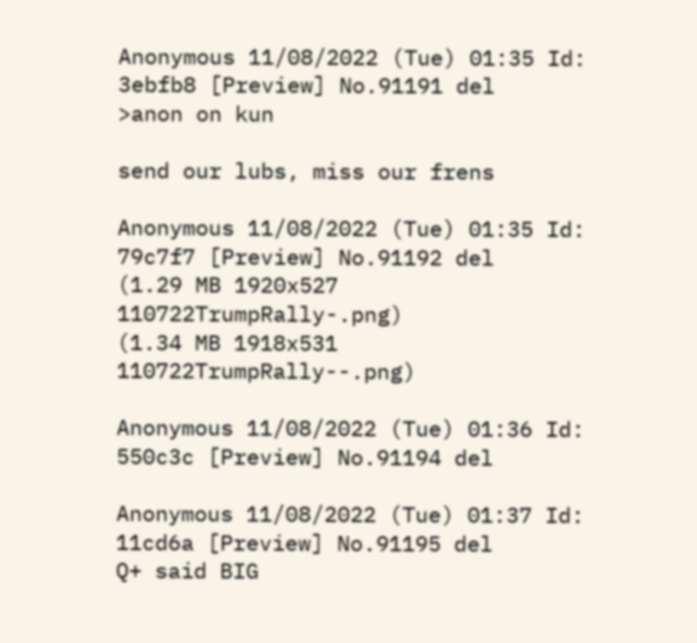Anonymous 11/08/2022 (Tue) 01:35 Id: 3ebfb8 [Preview] No.91191 del
>anon on kun

send our lubs, miss our frens

Anonymous 11/08/2022 (Tue) 01:35 Id: 79c7f7 [Preview] No.91192 del
(1.29 MB 1920x527 110722TrumpRally-.png)
(1.34 MB 1918x531 110722TrumpRally--.png)

Anonymous 11/08/2022 (Tue) 01:36 Id: 550c3c [Preview] No.91194 del

Anonymous 11/08/2022 (Tue) 01:37 Id: 11cd6a [Preview] No.91195 del
Q+ said BIG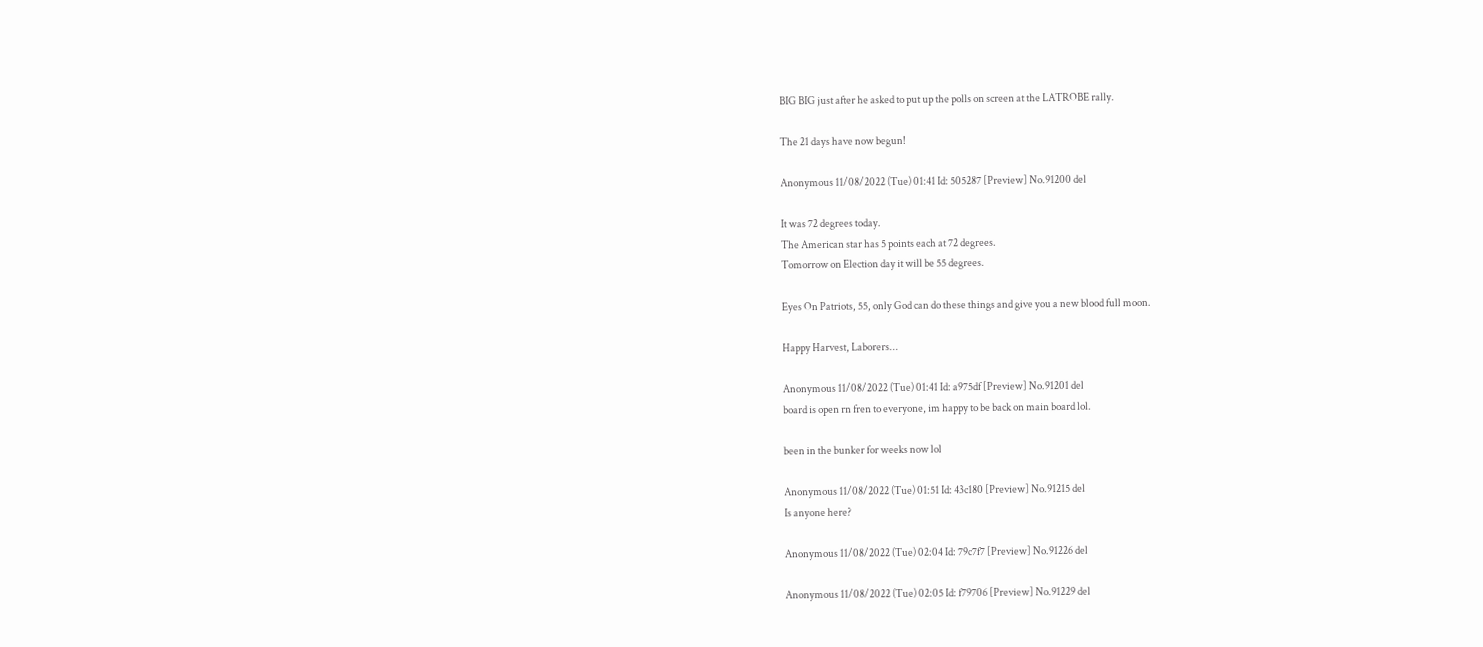BIG BIG just after he asked to put up the polls on screen at the LATROBE rally.

The 21 days have now begun!

Anonymous 11/08/2022 (Tue) 01:41 Id: 505287 [Preview] No.91200 del

It was 72 degrees today.
The American star has 5 points each at 72 degrees.
Tomorrow on Election day it will be 55 degrees.

Eyes On Patriots, 55, only God can do these things and give you a new blood full moon.

Happy Harvest, Laborers...

Anonymous 11/08/2022 (Tue) 01:41 Id: a975df [Preview] No.91201 del
board is open rn fren to everyone, im happy to be back on main board lol.

been in the bunker for weeks now lol

Anonymous 11/08/2022 (Tue) 01:51 Id: 43c180 [Preview] No.91215 del
Is anyone here?

Anonymous 11/08/2022 (Tue) 02:04 Id: 79c7f7 [Preview] No.91226 del

Anonymous 11/08/2022 (Tue) 02:05 Id: f79706 [Preview] No.91229 del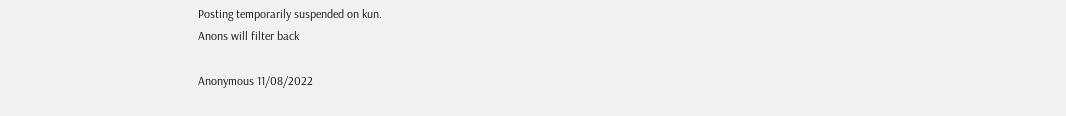Posting temporarily suspended on kun.
Anons will filter back

Anonymous 11/08/2022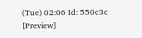(Tue) 02:06 Id: 550c3c [Preview]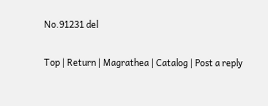No.91231 del

Top | Return | Magrathea | Catalog | Post a reply